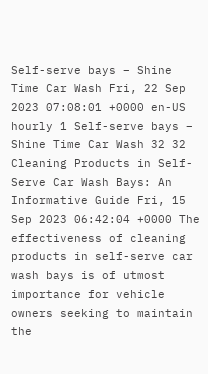Self-serve bays – Shine Time Car Wash Fri, 22 Sep 2023 07:08:01 +0000 en-US hourly 1 Self-serve bays – Shine Time Car Wash 32 32 Cleaning Products in Self-Serve Car Wash Bays: An Informative Guide Fri, 15 Sep 2023 06:42:04 +0000 The effectiveness of cleaning products in self-serve car wash bays is of utmost importance for vehicle owners seeking to maintain the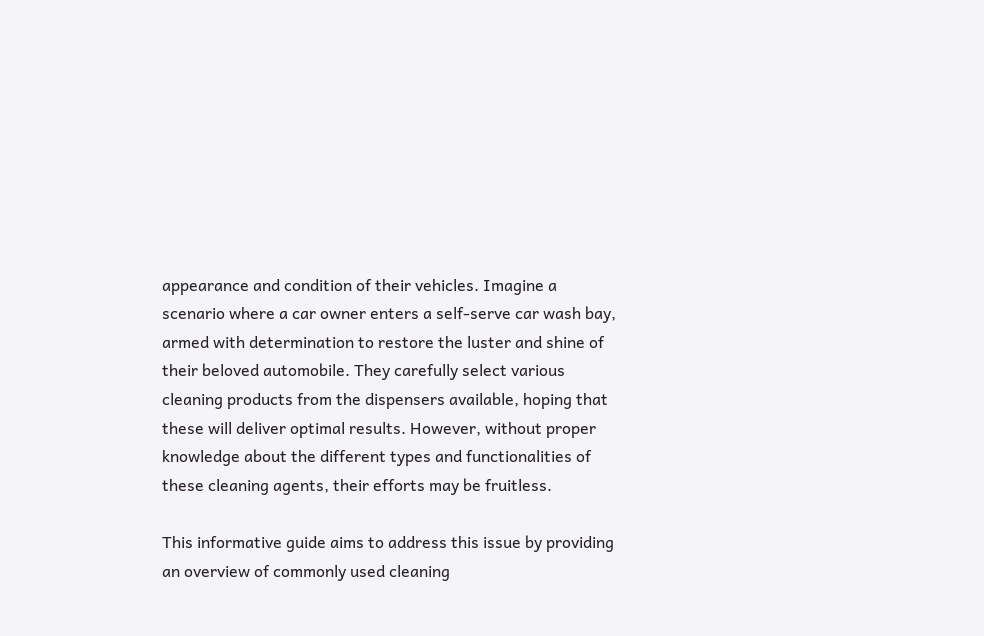appearance and condition of their vehicles. Imagine a scenario where a car owner enters a self-serve car wash bay, armed with determination to restore the luster and shine of their beloved automobile. They carefully select various cleaning products from the dispensers available, hoping that these will deliver optimal results. However, without proper knowledge about the different types and functionalities of these cleaning agents, their efforts may be fruitless.

This informative guide aims to address this issue by providing an overview of commonly used cleaning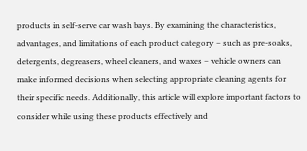products in self-serve car wash bays. By examining the characteristics, advantages, and limitations of each product category – such as pre-soaks, detergents, degreasers, wheel cleaners, and waxes – vehicle owners can make informed decisions when selecting appropriate cleaning agents for their specific needs. Additionally, this article will explore important factors to consider while using these products effectively and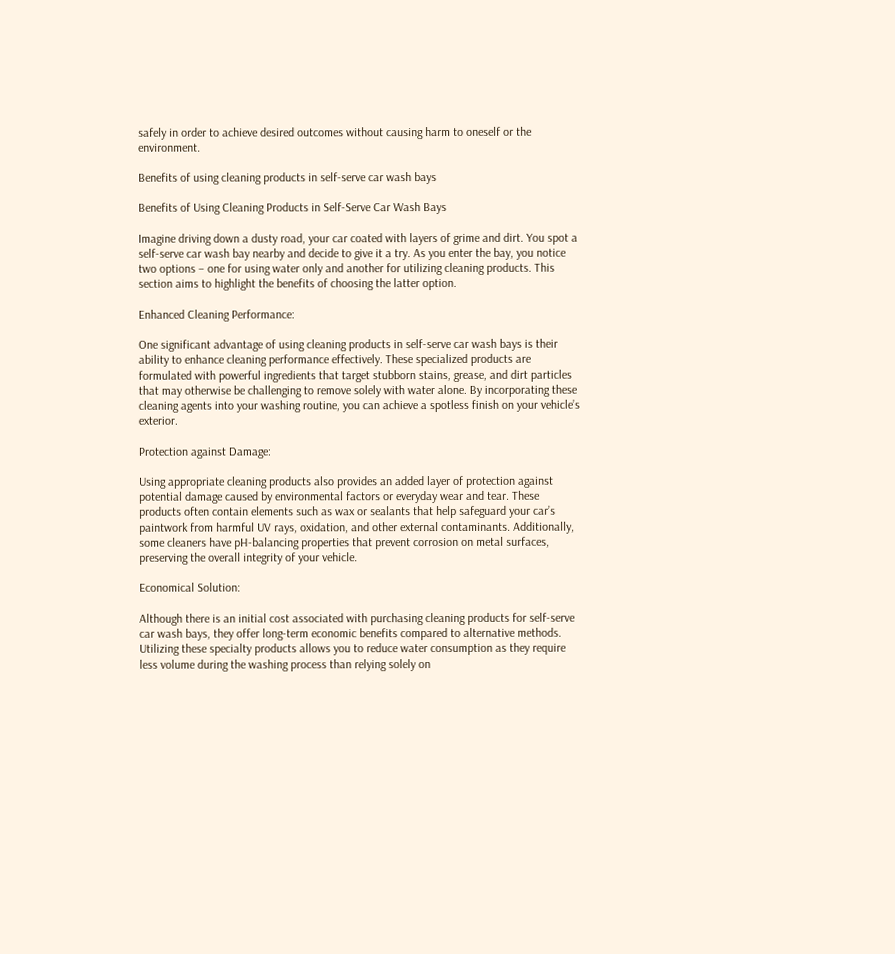safely in order to achieve desired outcomes without causing harm to oneself or the environment.

Benefits of using cleaning products in self-serve car wash bays

Benefits of Using Cleaning Products in Self-Serve Car Wash Bays

Imagine driving down a dusty road, your car coated with layers of grime and dirt. You spot a self-serve car wash bay nearby and decide to give it a try. As you enter the bay, you notice two options – one for using water only and another for utilizing cleaning products. This section aims to highlight the benefits of choosing the latter option.

Enhanced Cleaning Performance:

One significant advantage of using cleaning products in self-serve car wash bays is their ability to enhance cleaning performance effectively. These specialized products are formulated with powerful ingredients that target stubborn stains, grease, and dirt particles that may otherwise be challenging to remove solely with water alone. By incorporating these cleaning agents into your washing routine, you can achieve a spotless finish on your vehicle’s exterior.

Protection against Damage:

Using appropriate cleaning products also provides an added layer of protection against potential damage caused by environmental factors or everyday wear and tear. These products often contain elements such as wax or sealants that help safeguard your car’s paintwork from harmful UV rays, oxidation, and other external contaminants. Additionally, some cleaners have pH-balancing properties that prevent corrosion on metal surfaces, preserving the overall integrity of your vehicle.

Economical Solution:

Although there is an initial cost associated with purchasing cleaning products for self-serve car wash bays, they offer long-term economic benefits compared to alternative methods. Utilizing these specialty products allows you to reduce water consumption as they require less volume during the washing process than relying solely on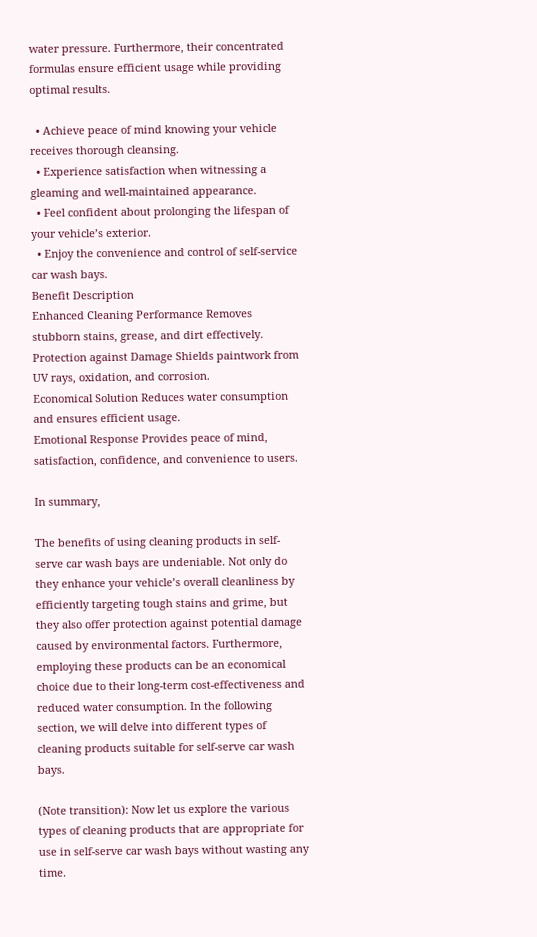water pressure. Furthermore, their concentrated formulas ensure efficient usage while providing optimal results.

  • Achieve peace of mind knowing your vehicle receives thorough cleansing.
  • Experience satisfaction when witnessing a gleaming and well-maintained appearance.
  • Feel confident about prolonging the lifespan of your vehicle’s exterior.
  • Enjoy the convenience and control of self-service car wash bays.
Benefit Description
Enhanced Cleaning Performance Removes stubborn stains, grease, and dirt effectively.
Protection against Damage Shields paintwork from UV rays, oxidation, and corrosion.
Economical Solution Reduces water consumption and ensures efficient usage.
Emotional Response Provides peace of mind, satisfaction, confidence, and convenience to users.

In summary,

The benefits of using cleaning products in self-serve car wash bays are undeniable. Not only do they enhance your vehicle’s overall cleanliness by efficiently targeting tough stains and grime, but they also offer protection against potential damage caused by environmental factors. Furthermore, employing these products can be an economical choice due to their long-term cost-effectiveness and reduced water consumption. In the following section, we will delve into different types of cleaning products suitable for self-serve car wash bays.

(Note transition): Now let us explore the various types of cleaning products that are appropriate for use in self-serve car wash bays without wasting any time.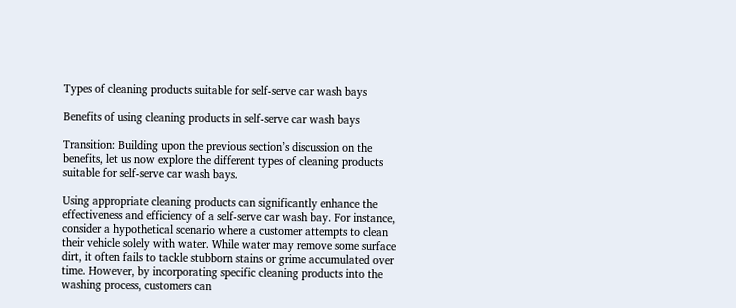Types of cleaning products suitable for self-serve car wash bays

Benefits of using cleaning products in self-serve car wash bays

Transition: Building upon the previous section’s discussion on the benefits, let us now explore the different types of cleaning products suitable for self-serve car wash bays.

Using appropriate cleaning products can significantly enhance the effectiveness and efficiency of a self-serve car wash bay. For instance, consider a hypothetical scenario where a customer attempts to clean their vehicle solely with water. While water may remove some surface dirt, it often fails to tackle stubborn stains or grime accumulated over time. However, by incorporating specific cleaning products into the washing process, customers can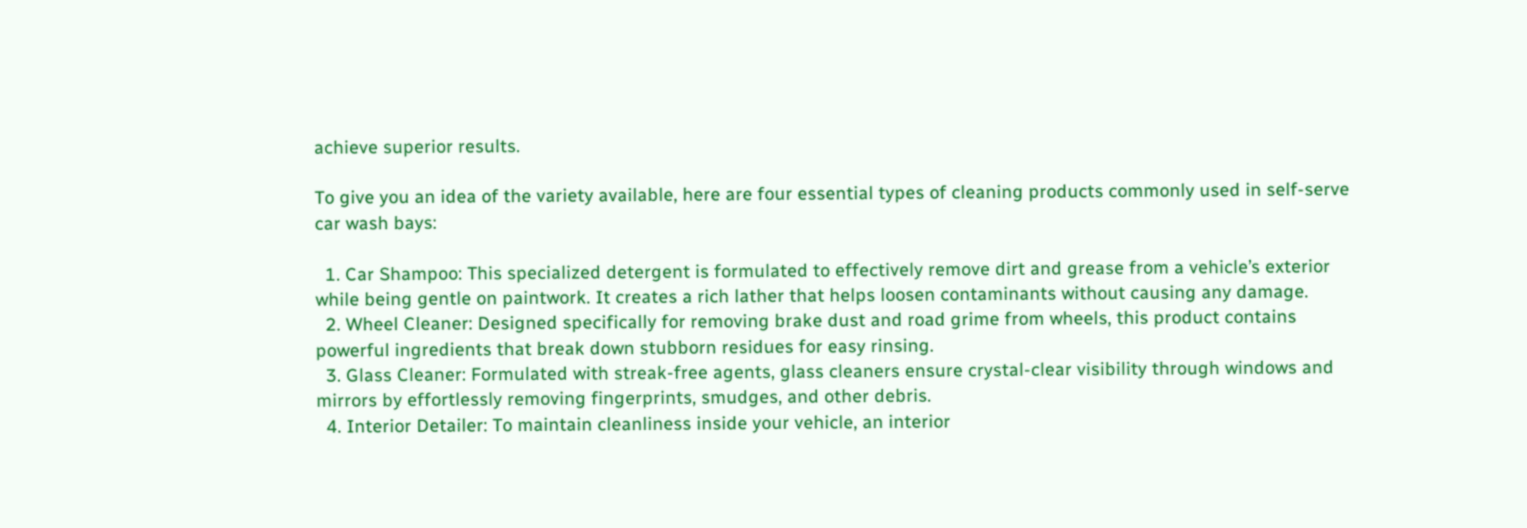achieve superior results.

To give you an idea of the variety available, here are four essential types of cleaning products commonly used in self-serve car wash bays:

  1. Car Shampoo: This specialized detergent is formulated to effectively remove dirt and grease from a vehicle’s exterior while being gentle on paintwork. It creates a rich lather that helps loosen contaminants without causing any damage.
  2. Wheel Cleaner: Designed specifically for removing brake dust and road grime from wheels, this product contains powerful ingredients that break down stubborn residues for easy rinsing.
  3. Glass Cleaner: Formulated with streak-free agents, glass cleaners ensure crystal-clear visibility through windows and mirrors by effortlessly removing fingerprints, smudges, and other debris.
  4. Interior Detailer: To maintain cleanliness inside your vehicle, an interior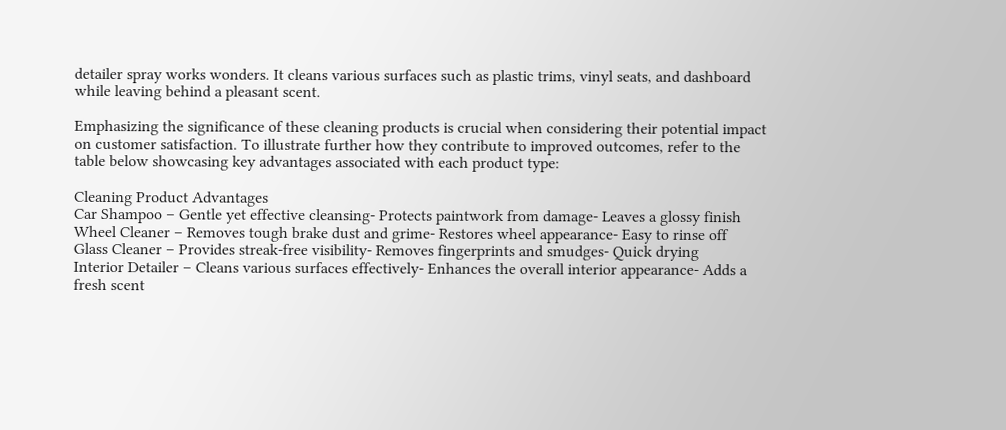detailer spray works wonders. It cleans various surfaces such as plastic trims, vinyl seats, and dashboard while leaving behind a pleasant scent.

Emphasizing the significance of these cleaning products is crucial when considering their potential impact on customer satisfaction. To illustrate further how they contribute to improved outcomes, refer to the table below showcasing key advantages associated with each product type:

Cleaning Product Advantages
Car Shampoo – Gentle yet effective cleansing- Protects paintwork from damage- Leaves a glossy finish
Wheel Cleaner – Removes tough brake dust and grime- Restores wheel appearance- Easy to rinse off
Glass Cleaner – Provides streak-free visibility- Removes fingerprints and smudges- Quick drying
Interior Detailer – Cleans various surfaces effectively- Enhances the overall interior appearance- Adds a fresh scent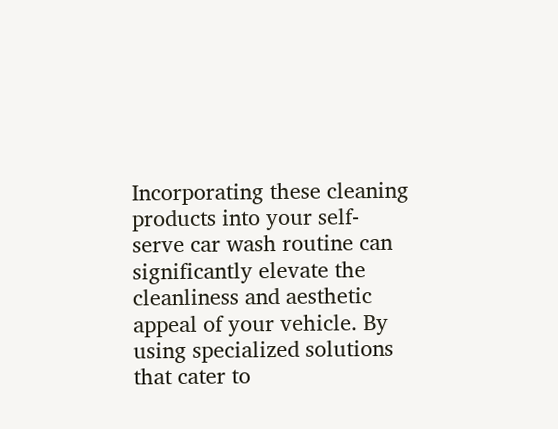Incorporating these cleaning products into your self-serve car wash routine can significantly elevate the cleanliness and aesthetic appeal of your vehicle. By using specialized solutions that cater to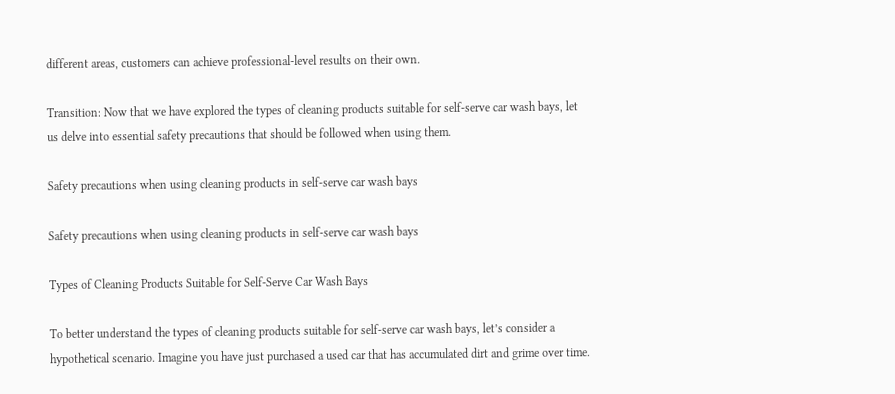different areas, customers can achieve professional-level results on their own.

Transition: Now that we have explored the types of cleaning products suitable for self-serve car wash bays, let us delve into essential safety precautions that should be followed when using them.

Safety precautions when using cleaning products in self-serve car wash bays

Safety precautions when using cleaning products in self-serve car wash bays

Types of Cleaning Products Suitable for Self-Serve Car Wash Bays

To better understand the types of cleaning products suitable for self-serve car wash bays, let’s consider a hypothetical scenario. Imagine you have just purchased a used car that has accumulated dirt and grime over time.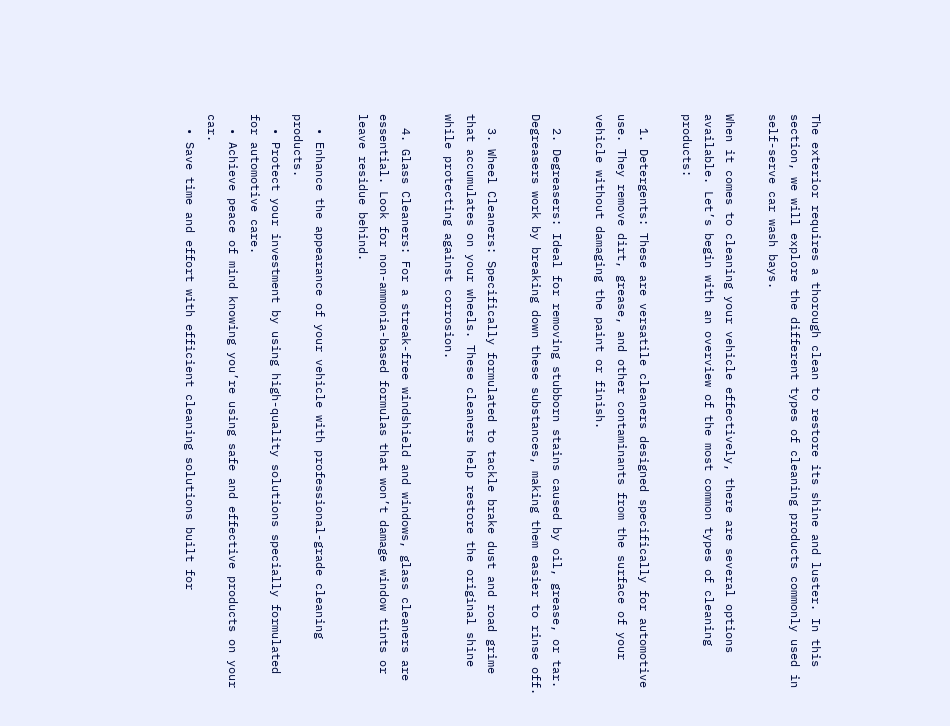The exterior requires a thorough clean to restore its shine and luster. In this section, we will explore the different types of cleaning products commonly used in self-serve car wash bays.

When it comes to cleaning your vehicle effectively, there are several options available. Let’s begin with an overview of the most common types of cleaning products:

  1. Detergents: These are versatile cleaners designed specifically for automotive use. They remove dirt, grease, and other contaminants from the surface of your vehicle without damaging the paint or finish.

  2. Degreasers: Ideal for removing stubborn stains caused by oil, grease, or tar. Degreasers work by breaking down these substances, making them easier to rinse off.

  3. Wheel Cleaners: Specifically formulated to tackle brake dust and road grime that accumulates on your wheels. These cleaners help restore the original shine while protecting against corrosion.

  4. Glass Cleaners: For a streak-free windshield and windows, glass cleaners are essential. Look for non-ammonia-based formulas that won’t damage window tints or leave residue behind.

  • Enhance the appearance of your vehicle with professional-grade cleaning products.
  • Protect your investment by using high-quality solutions specially formulated for automotive care.
  • Achieve peace of mind knowing you’re using safe and effective products on your car.
  • Save time and effort with efficient cleaning solutions built for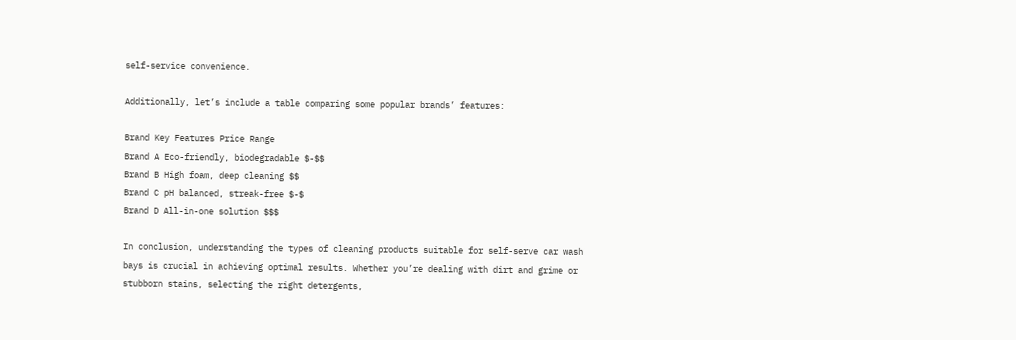self-service convenience.

Additionally, let’s include a table comparing some popular brands’ features:

Brand Key Features Price Range
Brand A Eco-friendly, biodegradable $-$$
Brand B High foam, deep cleaning $$
Brand C pH balanced, streak-free $-$
Brand D All-in-one solution $$$

In conclusion, understanding the types of cleaning products suitable for self-serve car wash bays is crucial in achieving optimal results. Whether you’re dealing with dirt and grime or stubborn stains, selecting the right detergents,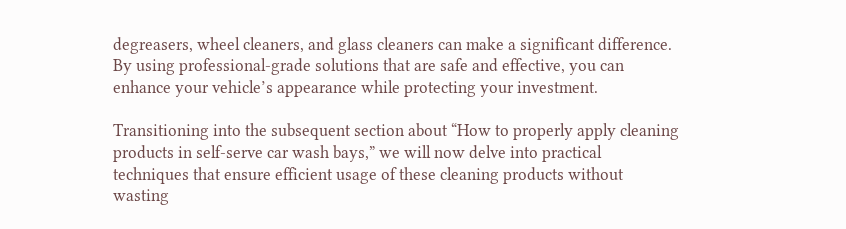degreasers, wheel cleaners, and glass cleaners can make a significant difference. By using professional-grade solutions that are safe and effective, you can enhance your vehicle’s appearance while protecting your investment.

Transitioning into the subsequent section about “How to properly apply cleaning products in self-serve car wash bays,” we will now delve into practical techniques that ensure efficient usage of these cleaning products without wasting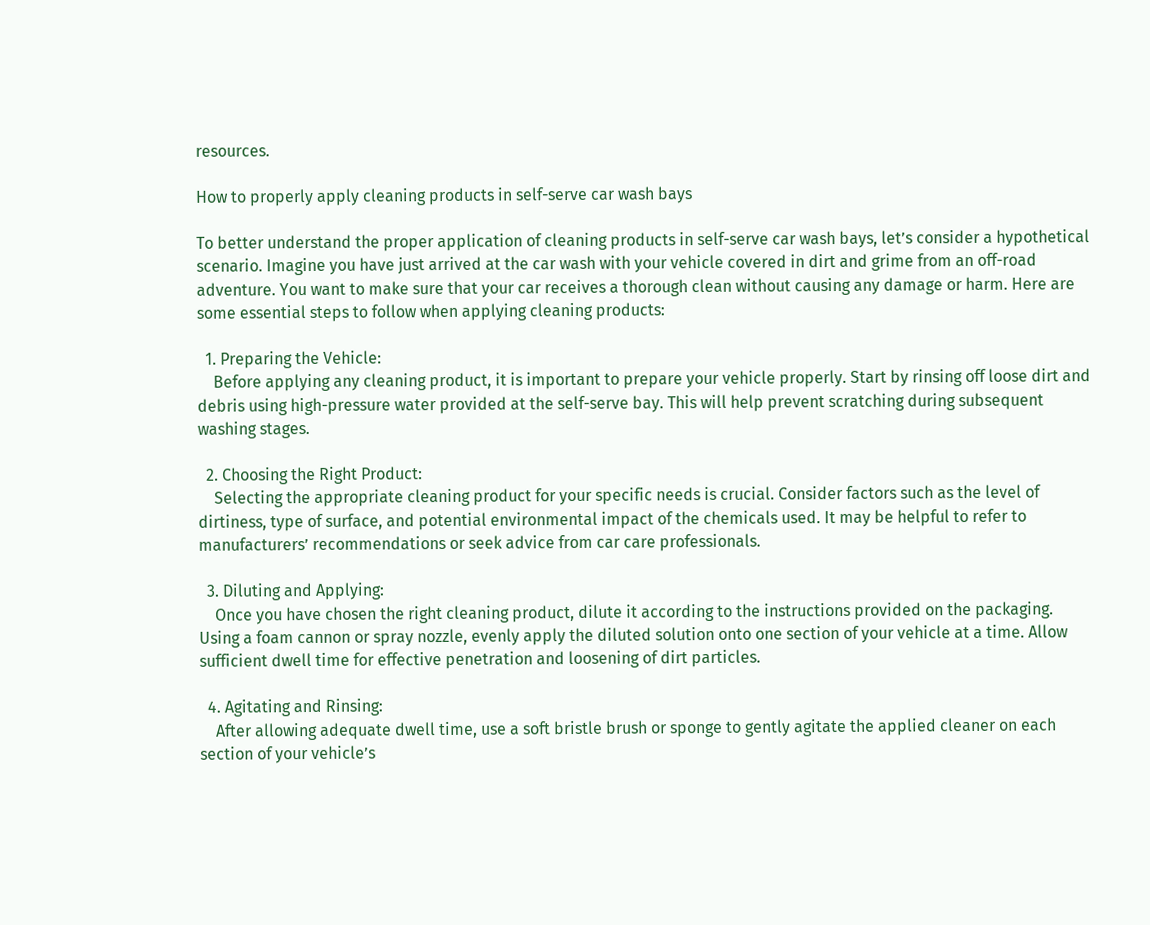resources.

How to properly apply cleaning products in self-serve car wash bays

To better understand the proper application of cleaning products in self-serve car wash bays, let’s consider a hypothetical scenario. Imagine you have just arrived at the car wash with your vehicle covered in dirt and grime from an off-road adventure. You want to make sure that your car receives a thorough clean without causing any damage or harm. Here are some essential steps to follow when applying cleaning products:

  1. Preparing the Vehicle:
    Before applying any cleaning product, it is important to prepare your vehicle properly. Start by rinsing off loose dirt and debris using high-pressure water provided at the self-serve bay. This will help prevent scratching during subsequent washing stages.

  2. Choosing the Right Product:
    Selecting the appropriate cleaning product for your specific needs is crucial. Consider factors such as the level of dirtiness, type of surface, and potential environmental impact of the chemicals used. It may be helpful to refer to manufacturers’ recommendations or seek advice from car care professionals.

  3. Diluting and Applying:
    Once you have chosen the right cleaning product, dilute it according to the instructions provided on the packaging. Using a foam cannon or spray nozzle, evenly apply the diluted solution onto one section of your vehicle at a time. Allow sufficient dwell time for effective penetration and loosening of dirt particles.

  4. Agitating and Rinsing:
    After allowing adequate dwell time, use a soft bristle brush or sponge to gently agitate the applied cleaner on each section of your vehicle’s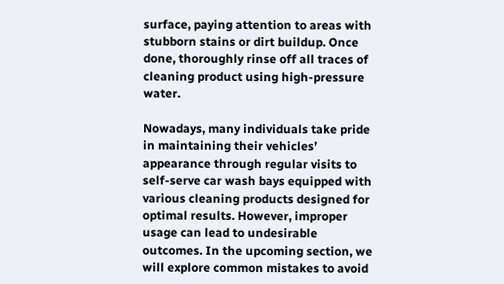surface, paying attention to areas with stubborn stains or dirt buildup. Once done, thoroughly rinse off all traces of cleaning product using high-pressure water.

Nowadays, many individuals take pride in maintaining their vehicles’ appearance through regular visits to self-serve car wash bays equipped with various cleaning products designed for optimal results. However, improper usage can lead to undesirable outcomes. In the upcoming section, we will explore common mistakes to avoid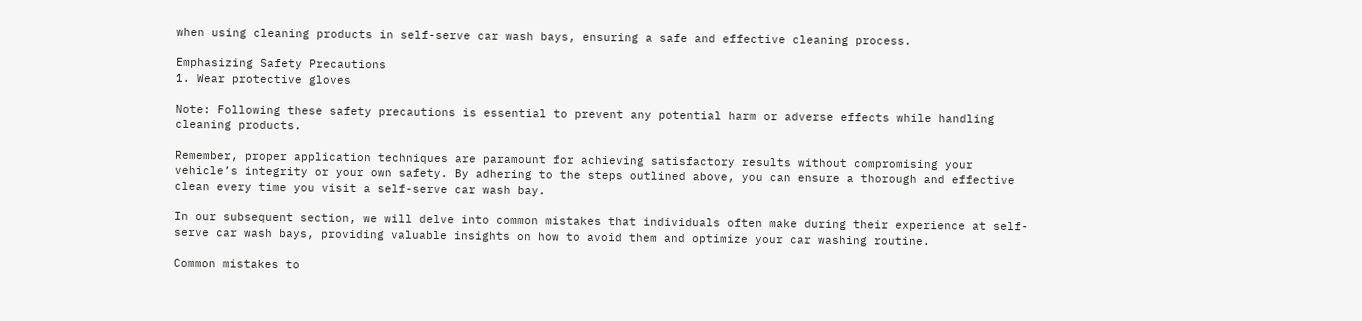when using cleaning products in self-serve car wash bays, ensuring a safe and effective cleaning process.

Emphasizing Safety Precautions
1. Wear protective gloves

Note: Following these safety precautions is essential to prevent any potential harm or adverse effects while handling cleaning products.

Remember, proper application techniques are paramount for achieving satisfactory results without compromising your vehicle’s integrity or your own safety. By adhering to the steps outlined above, you can ensure a thorough and effective clean every time you visit a self-serve car wash bay.

In our subsequent section, we will delve into common mistakes that individuals often make during their experience at self-serve car wash bays, providing valuable insights on how to avoid them and optimize your car washing routine.

Common mistakes to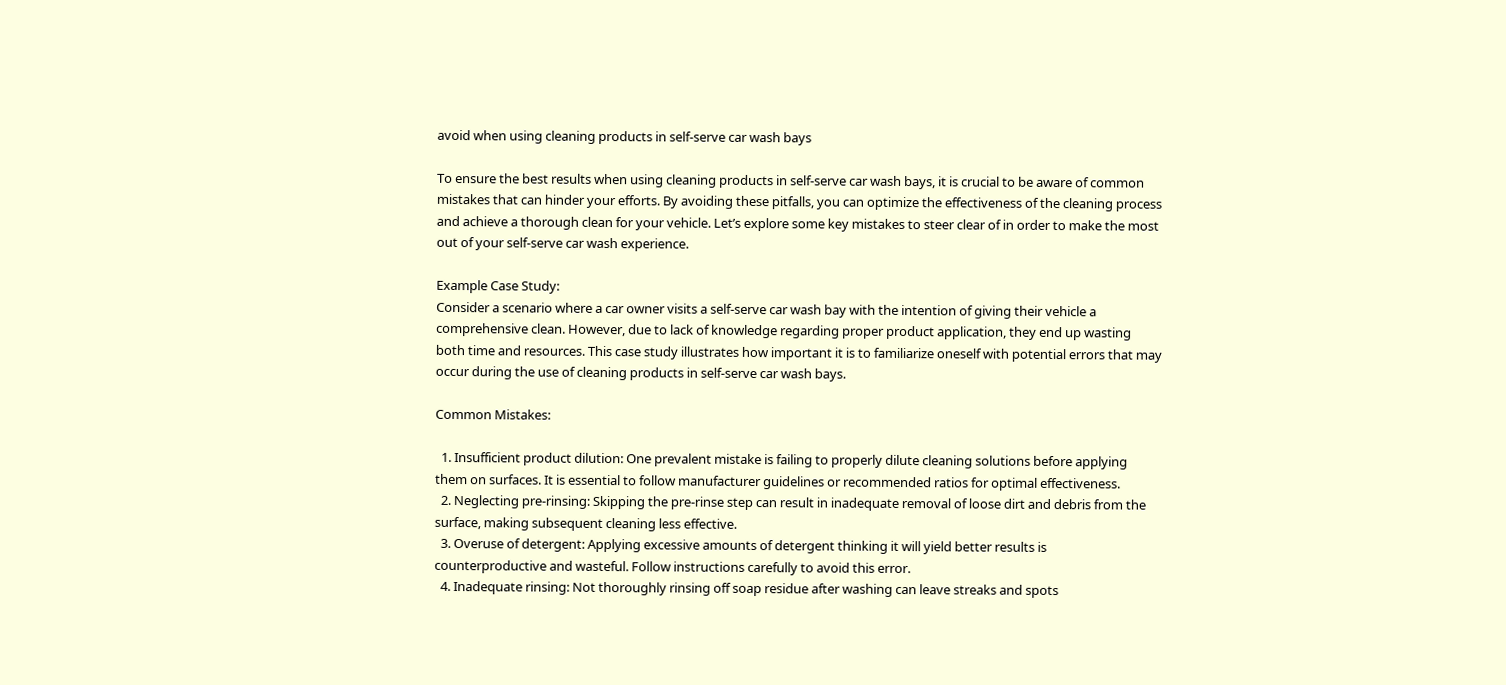avoid when using cleaning products in self-serve car wash bays

To ensure the best results when using cleaning products in self-serve car wash bays, it is crucial to be aware of common mistakes that can hinder your efforts. By avoiding these pitfalls, you can optimize the effectiveness of the cleaning process and achieve a thorough clean for your vehicle. Let’s explore some key mistakes to steer clear of in order to make the most out of your self-serve car wash experience.

Example Case Study:
Consider a scenario where a car owner visits a self-serve car wash bay with the intention of giving their vehicle a comprehensive clean. However, due to lack of knowledge regarding proper product application, they end up wasting both time and resources. This case study illustrates how important it is to familiarize oneself with potential errors that may occur during the use of cleaning products in self-serve car wash bays.

Common Mistakes:

  1. Insufficient product dilution: One prevalent mistake is failing to properly dilute cleaning solutions before applying them on surfaces. It is essential to follow manufacturer guidelines or recommended ratios for optimal effectiveness.
  2. Neglecting pre-rinsing: Skipping the pre-rinse step can result in inadequate removal of loose dirt and debris from the surface, making subsequent cleaning less effective.
  3. Overuse of detergent: Applying excessive amounts of detergent thinking it will yield better results is counterproductive and wasteful. Follow instructions carefully to avoid this error.
  4. Inadequate rinsing: Not thoroughly rinsing off soap residue after washing can leave streaks and spots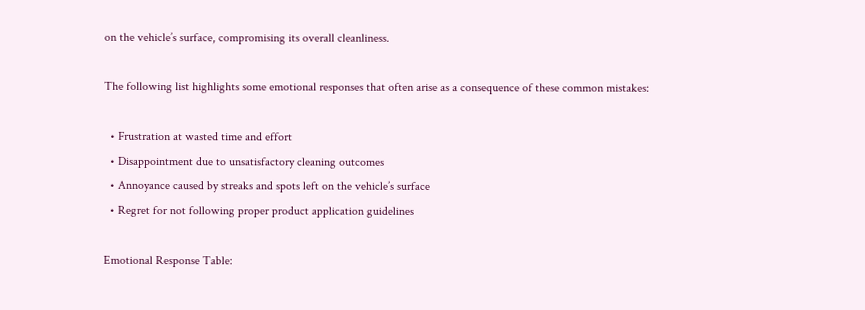on the vehicle’s surface, compromising its overall cleanliness.

The following list highlights some emotional responses that often arise as a consequence of these common mistakes:

  • Frustration at wasted time and effort
  • Disappointment due to unsatisfactory cleaning outcomes
  • Annoyance caused by streaks and spots left on the vehicle’s surface
  • Regret for not following proper product application guidelines

Emotional Response Table: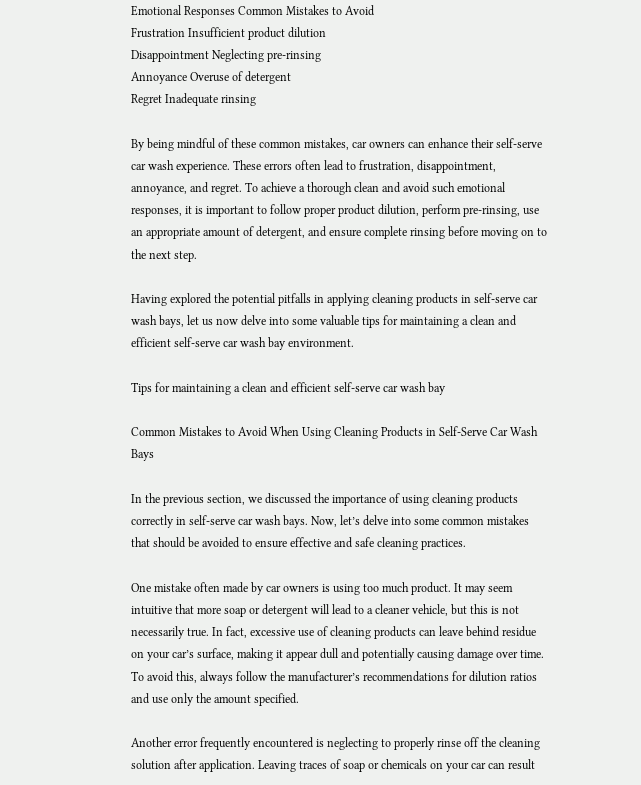Emotional Responses Common Mistakes to Avoid
Frustration Insufficient product dilution
Disappointment Neglecting pre-rinsing
Annoyance Overuse of detergent
Regret Inadequate rinsing

By being mindful of these common mistakes, car owners can enhance their self-serve car wash experience. These errors often lead to frustration, disappointment, annoyance, and regret. To achieve a thorough clean and avoid such emotional responses, it is important to follow proper product dilution, perform pre-rinsing, use an appropriate amount of detergent, and ensure complete rinsing before moving on to the next step.

Having explored the potential pitfalls in applying cleaning products in self-serve car wash bays, let us now delve into some valuable tips for maintaining a clean and efficient self-serve car wash bay environment.

Tips for maintaining a clean and efficient self-serve car wash bay

Common Mistakes to Avoid When Using Cleaning Products in Self-Serve Car Wash Bays

In the previous section, we discussed the importance of using cleaning products correctly in self-serve car wash bays. Now, let’s delve into some common mistakes that should be avoided to ensure effective and safe cleaning practices.

One mistake often made by car owners is using too much product. It may seem intuitive that more soap or detergent will lead to a cleaner vehicle, but this is not necessarily true. In fact, excessive use of cleaning products can leave behind residue on your car’s surface, making it appear dull and potentially causing damage over time. To avoid this, always follow the manufacturer’s recommendations for dilution ratios and use only the amount specified.

Another error frequently encountered is neglecting to properly rinse off the cleaning solution after application. Leaving traces of soap or chemicals on your car can result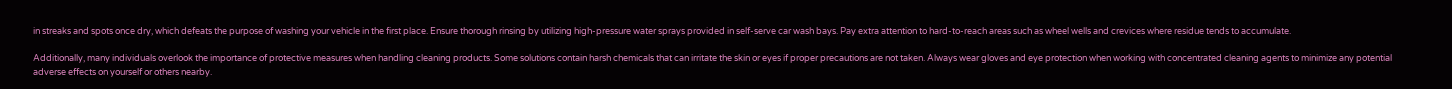in streaks and spots once dry, which defeats the purpose of washing your vehicle in the first place. Ensure thorough rinsing by utilizing high-pressure water sprays provided in self-serve car wash bays. Pay extra attention to hard-to-reach areas such as wheel wells and crevices where residue tends to accumulate.

Additionally, many individuals overlook the importance of protective measures when handling cleaning products. Some solutions contain harsh chemicals that can irritate the skin or eyes if proper precautions are not taken. Always wear gloves and eye protection when working with concentrated cleaning agents to minimize any potential adverse effects on yourself or others nearby.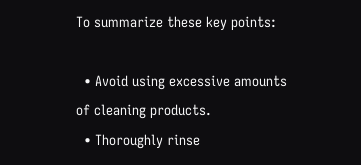To summarize these key points:

  • Avoid using excessive amounts of cleaning products.
  • Thoroughly rinse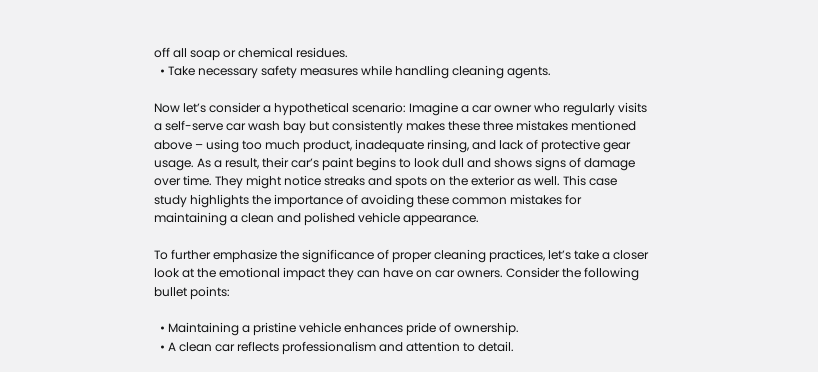off all soap or chemical residues.
  • Take necessary safety measures while handling cleaning agents.

Now let’s consider a hypothetical scenario: Imagine a car owner who regularly visits a self-serve car wash bay but consistently makes these three mistakes mentioned above – using too much product, inadequate rinsing, and lack of protective gear usage. As a result, their car’s paint begins to look dull and shows signs of damage over time. They might notice streaks and spots on the exterior as well. This case study highlights the importance of avoiding these common mistakes for maintaining a clean and polished vehicle appearance.

To further emphasize the significance of proper cleaning practices, let’s take a closer look at the emotional impact they can have on car owners. Consider the following bullet points:

  • Maintaining a pristine vehicle enhances pride of ownership.
  • A clean car reflects professionalism and attention to detail.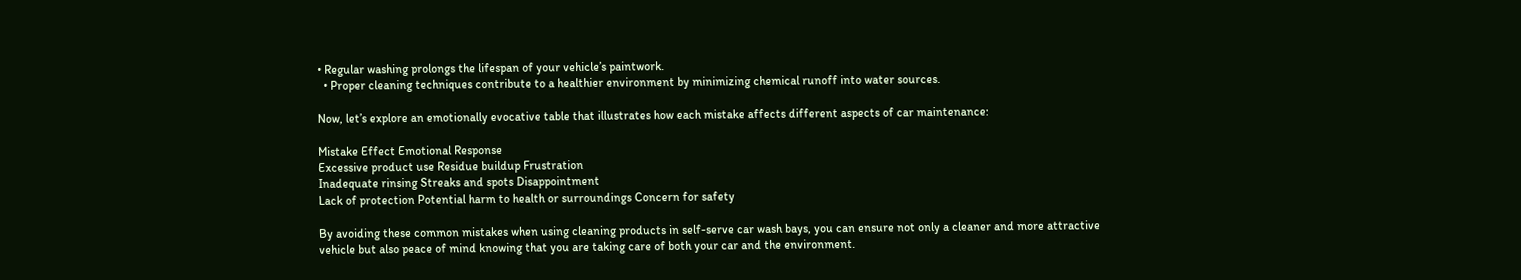• Regular washing prolongs the lifespan of your vehicle’s paintwork.
  • Proper cleaning techniques contribute to a healthier environment by minimizing chemical runoff into water sources.

Now, let’s explore an emotionally evocative table that illustrates how each mistake affects different aspects of car maintenance:

Mistake Effect Emotional Response
Excessive product use Residue buildup Frustration
Inadequate rinsing Streaks and spots Disappointment
Lack of protection Potential harm to health or surroundings Concern for safety

By avoiding these common mistakes when using cleaning products in self-serve car wash bays, you can ensure not only a cleaner and more attractive vehicle but also peace of mind knowing that you are taking care of both your car and the environment.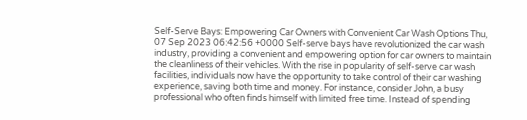Self-Serve Bays: Empowering Car Owners with Convenient Car Wash Options Thu, 07 Sep 2023 06:42:56 +0000 Self-serve bays have revolutionized the car wash industry, providing a convenient and empowering option for car owners to maintain the cleanliness of their vehicles. With the rise in popularity of self-serve car wash facilities, individuals now have the opportunity to take control of their car washing experience, saving both time and money. For instance, consider John, a busy professional who often finds himself with limited free time. Instead of spending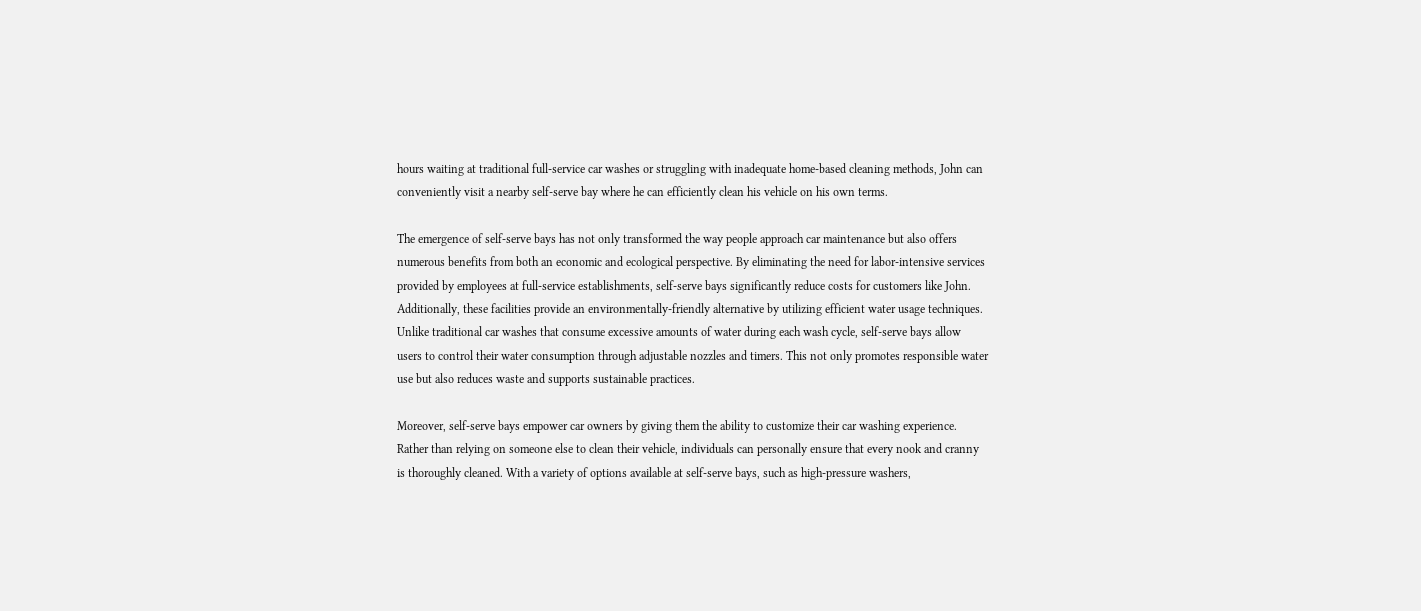hours waiting at traditional full-service car washes or struggling with inadequate home-based cleaning methods, John can conveniently visit a nearby self-serve bay where he can efficiently clean his vehicle on his own terms.

The emergence of self-serve bays has not only transformed the way people approach car maintenance but also offers numerous benefits from both an economic and ecological perspective. By eliminating the need for labor-intensive services provided by employees at full-service establishments, self-serve bays significantly reduce costs for customers like John. Additionally, these facilities provide an environmentally-friendly alternative by utilizing efficient water usage techniques. Unlike traditional car washes that consume excessive amounts of water during each wash cycle, self-serve bays allow users to control their water consumption through adjustable nozzles and timers. This not only promotes responsible water use but also reduces waste and supports sustainable practices.

Moreover, self-serve bays empower car owners by giving them the ability to customize their car washing experience. Rather than relying on someone else to clean their vehicle, individuals can personally ensure that every nook and cranny is thoroughly cleaned. With a variety of options available at self-serve bays, such as high-pressure washers,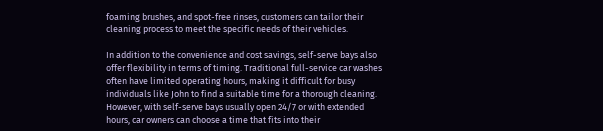foaming brushes, and spot-free rinses, customers can tailor their cleaning process to meet the specific needs of their vehicles.

In addition to the convenience and cost savings, self-serve bays also offer flexibility in terms of timing. Traditional full-service car washes often have limited operating hours, making it difficult for busy individuals like John to find a suitable time for a thorough cleaning. However, with self-serve bays usually open 24/7 or with extended hours, car owners can choose a time that fits into their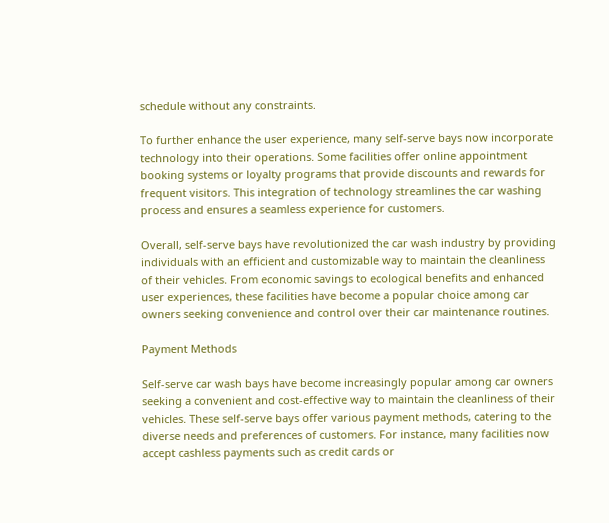schedule without any constraints.

To further enhance the user experience, many self-serve bays now incorporate technology into their operations. Some facilities offer online appointment booking systems or loyalty programs that provide discounts and rewards for frequent visitors. This integration of technology streamlines the car washing process and ensures a seamless experience for customers.

Overall, self-serve bays have revolutionized the car wash industry by providing individuals with an efficient and customizable way to maintain the cleanliness of their vehicles. From economic savings to ecological benefits and enhanced user experiences, these facilities have become a popular choice among car owners seeking convenience and control over their car maintenance routines.

Payment Methods

Self-serve car wash bays have become increasingly popular among car owners seeking a convenient and cost-effective way to maintain the cleanliness of their vehicles. These self-serve bays offer various payment methods, catering to the diverse needs and preferences of customers. For instance, many facilities now accept cashless payments such as credit cards or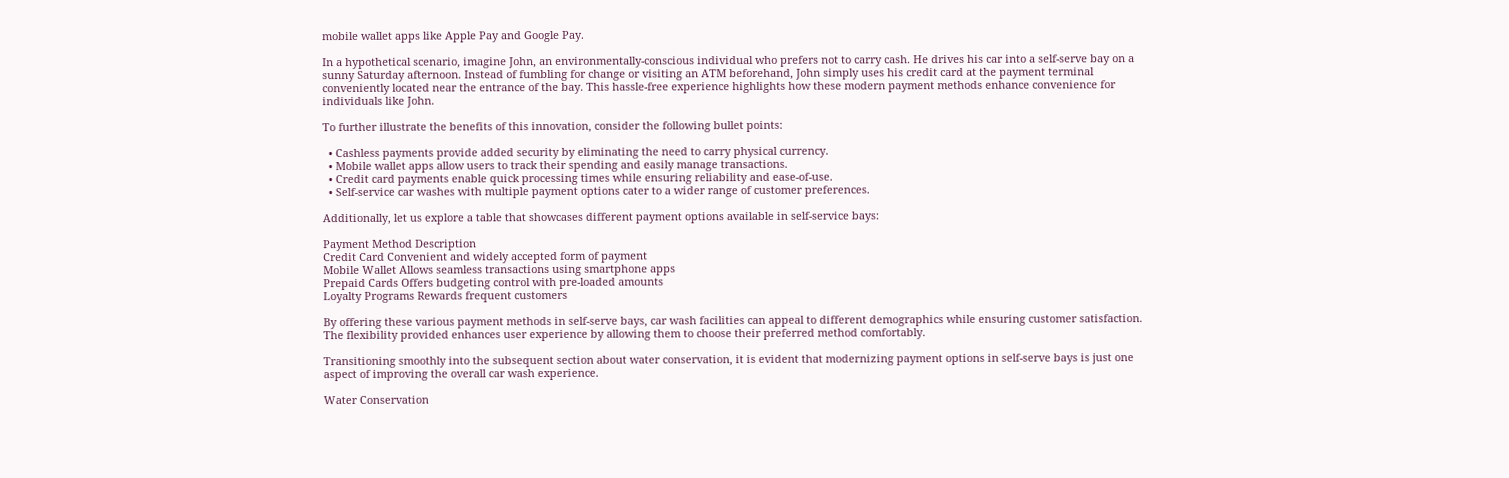mobile wallet apps like Apple Pay and Google Pay.

In a hypothetical scenario, imagine John, an environmentally-conscious individual who prefers not to carry cash. He drives his car into a self-serve bay on a sunny Saturday afternoon. Instead of fumbling for change or visiting an ATM beforehand, John simply uses his credit card at the payment terminal conveniently located near the entrance of the bay. This hassle-free experience highlights how these modern payment methods enhance convenience for individuals like John.

To further illustrate the benefits of this innovation, consider the following bullet points:

  • Cashless payments provide added security by eliminating the need to carry physical currency.
  • Mobile wallet apps allow users to track their spending and easily manage transactions.
  • Credit card payments enable quick processing times while ensuring reliability and ease-of-use.
  • Self-service car washes with multiple payment options cater to a wider range of customer preferences.

Additionally, let us explore a table that showcases different payment options available in self-service bays:

Payment Method Description
Credit Card Convenient and widely accepted form of payment
Mobile Wallet Allows seamless transactions using smartphone apps
Prepaid Cards Offers budgeting control with pre-loaded amounts
Loyalty Programs Rewards frequent customers

By offering these various payment methods in self-serve bays, car wash facilities can appeal to different demographics while ensuring customer satisfaction. The flexibility provided enhances user experience by allowing them to choose their preferred method comfortably.

Transitioning smoothly into the subsequent section about water conservation, it is evident that modernizing payment options in self-serve bays is just one aspect of improving the overall car wash experience.

Water Conservation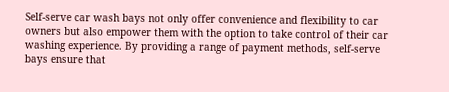Self-serve car wash bays not only offer convenience and flexibility to car owners but also empower them with the option to take control of their car washing experience. By providing a range of payment methods, self-serve bays ensure that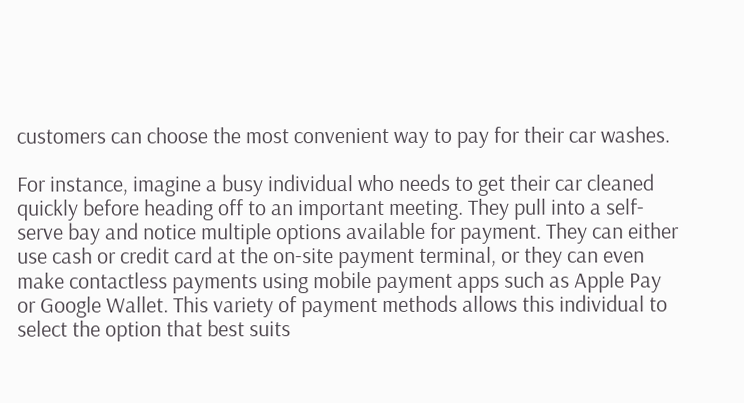customers can choose the most convenient way to pay for their car washes.

For instance, imagine a busy individual who needs to get their car cleaned quickly before heading off to an important meeting. They pull into a self-serve bay and notice multiple options available for payment. They can either use cash or credit card at the on-site payment terminal, or they can even make contactless payments using mobile payment apps such as Apple Pay or Google Wallet. This variety of payment methods allows this individual to select the option that best suits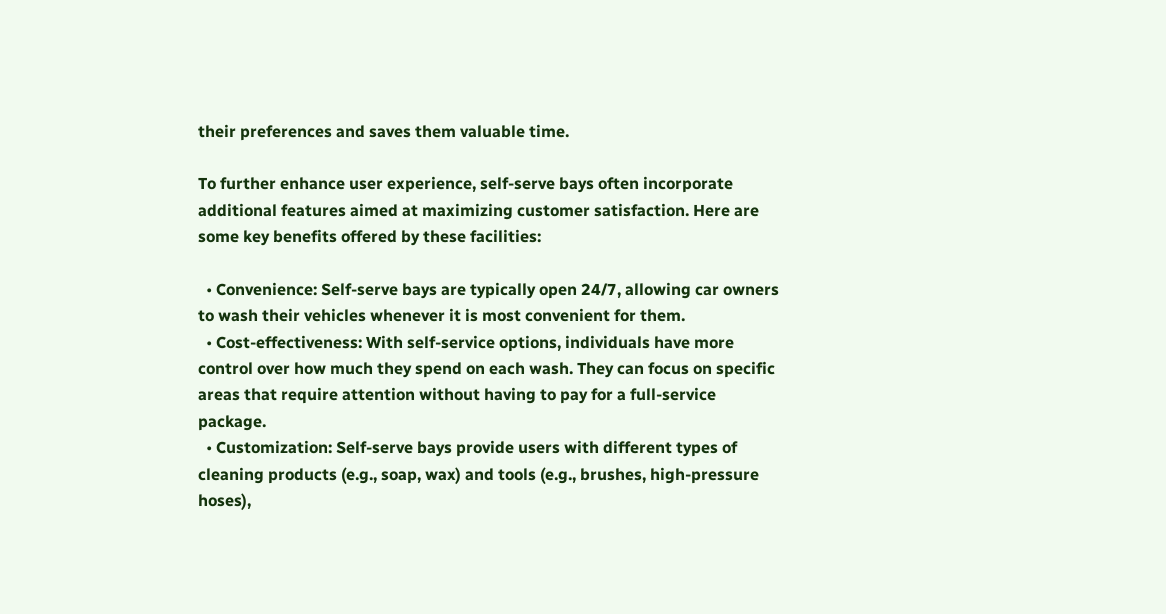their preferences and saves them valuable time.

To further enhance user experience, self-serve bays often incorporate additional features aimed at maximizing customer satisfaction. Here are some key benefits offered by these facilities:

  • Convenience: Self-serve bays are typically open 24/7, allowing car owners to wash their vehicles whenever it is most convenient for them.
  • Cost-effectiveness: With self-service options, individuals have more control over how much they spend on each wash. They can focus on specific areas that require attention without having to pay for a full-service package.
  • Customization: Self-serve bays provide users with different types of cleaning products (e.g., soap, wax) and tools (e.g., brushes, high-pressure hoses),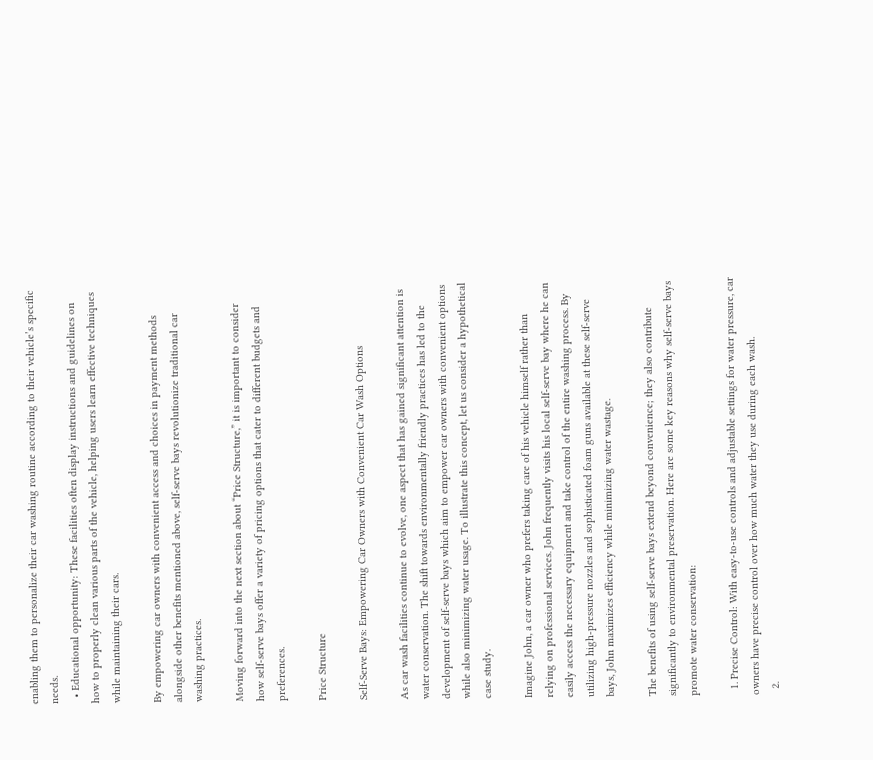enabling them to personalize their car washing routine according to their vehicle’s specific needs.
  • Educational opportunity: These facilities often display instructions and guidelines on how to properly clean various parts of the vehicle, helping users learn effective techniques while maintaining their cars.

By empowering car owners with convenient access and choices in payment methods alongside other benefits mentioned above, self-serve bays revolutionize traditional car washing practices.

Moving forward into the next section about “Price Structure,” it is important to consider how self-serve bays offer a variety of pricing options that cater to different budgets and preferences.

Price Structure

Self-Serve Bays: Empowering Car Owners with Convenient Car Wash Options

As car wash facilities continue to evolve, one aspect that has gained significant attention is water conservation. The shift towards environmentally friendly practices has led to the development of self-serve bays which aim to empower car owners with convenient options while also minimizing water usage. To illustrate this concept, let us consider a hypothetical case study.

Imagine John, a car owner who prefers taking care of his vehicle himself rather than relying on professional services. John frequently visits his local self-serve bay where he can easily access the necessary equipment and take control of the entire washing process. By utilizing high-pressure nozzles and sophisticated foam guns available at these self-serve bays, John maximizes efficiency while minimizing water wastage.

The benefits of using self-serve bays extend beyond convenience; they also contribute significantly to environmental preservation. Here are some key reasons why self-serve bays promote water conservation:

  1. Precise Control: With easy-to-use controls and adjustable settings for water pressure, car owners have precise control over how much water they use during each wash.
  2.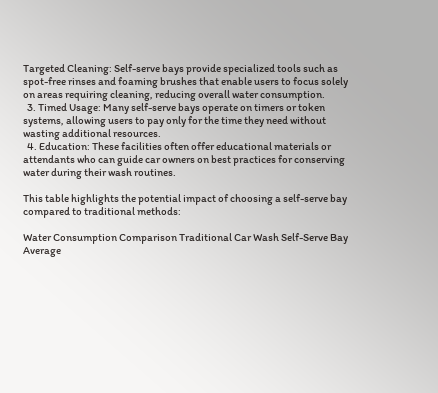Targeted Cleaning: Self-serve bays provide specialized tools such as spot-free rinses and foaming brushes that enable users to focus solely on areas requiring cleaning, reducing overall water consumption.
  3. Timed Usage: Many self-serve bays operate on timers or token systems, allowing users to pay only for the time they need without wasting additional resources.
  4. Education: These facilities often offer educational materials or attendants who can guide car owners on best practices for conserving water during their wash routines.

This table highlights the potential impact of choosing a self-serve bay compared to traditional methods:

Water Consumption Comparison Traditional Car Wash Self-Serve Bay
Average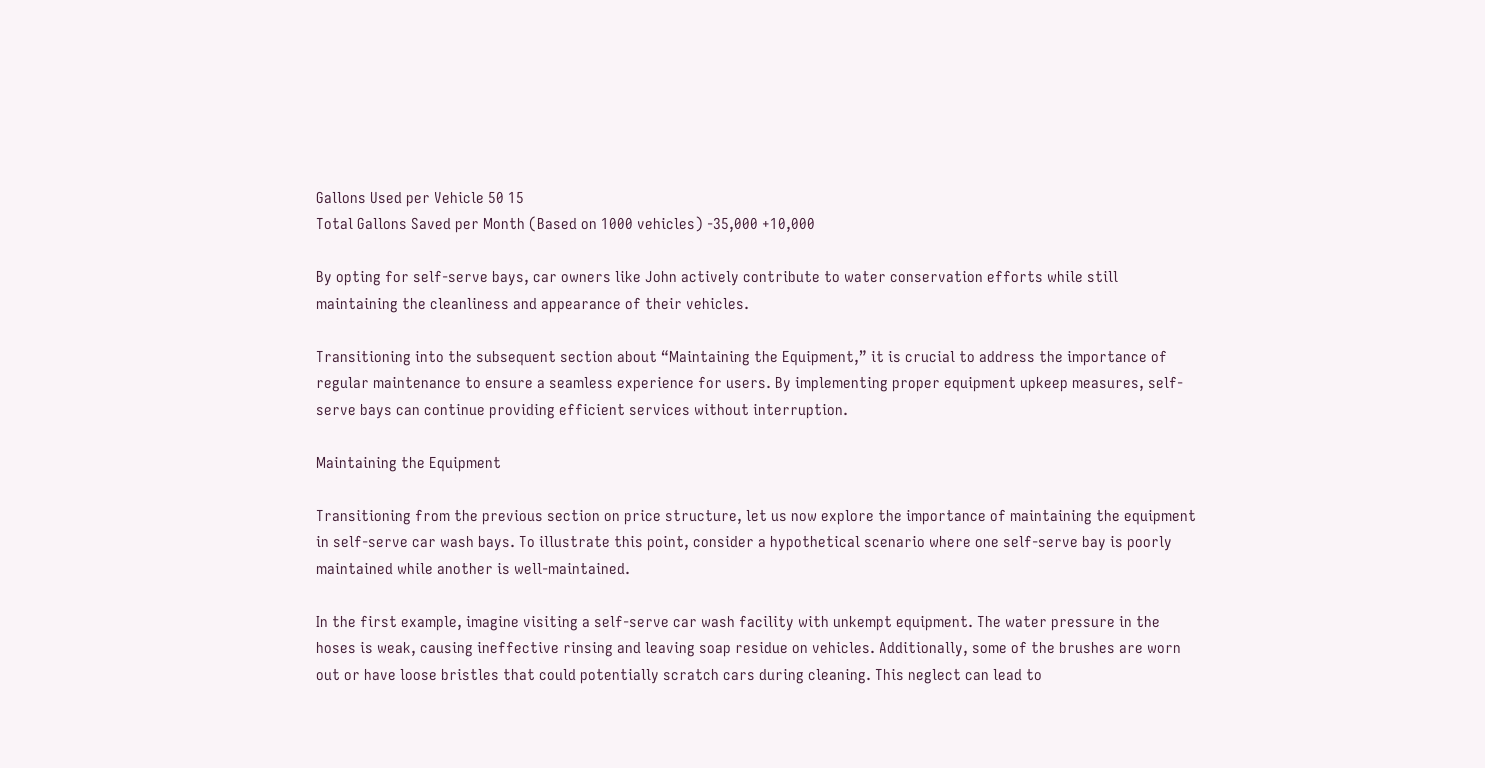Gallons Used per Vehicle 50 15
Total Gallons Saved per Month (Based on 1000 vehicles) -35,000 +10,000

By opting for self-serve bays, car owners like John actively contribute to water conservation efforts while still maintaining the cleanliness and appearance of their vehicles.

Transitioning into the subsequent section about “Maintaining the Equipment,” it is crucial to address the importance of regular maintenance to ensure a seamless experience for users. By implementing proper equipment upkeep measures, self-serve bays can continue providing efficient services without interruption.

Maintaining the Equipment

Transitioning from the previous section on price structure, let us now explore the importance of maintaining the equipment in self-serve car wash bays. To illustrate this point, consider a hypothetical scenario where one self-serve bay is poorly maintained while another is well-maintained.

In the first example, imagine visiting a self-serve car wash facility with unkempt equipment. The water pressure in the hoses is weak, causing ineffective rinsing and leaving soap residue on vehicles. Additionally, some of the brushes are worn out or have loose bristles that could potentially scratch cars during cleaning. This neglect can lead to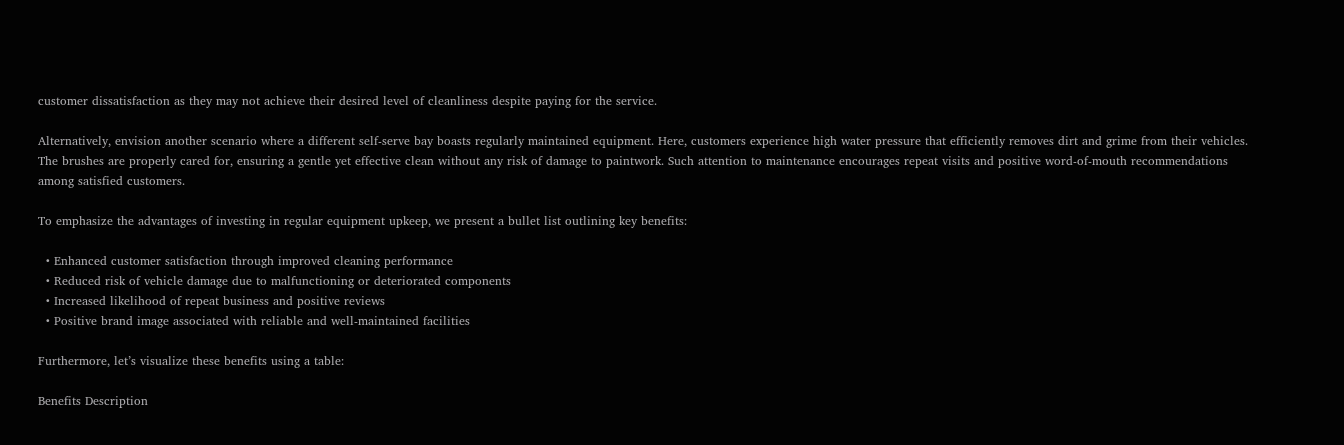customer dissatisfaction as they may not achieve their desired level of cleanliness despite paying for the service.

Alternatively, envision another scenario where a different self-serve bay boasts regularly maintained equipment. Here, customers experience high water pressure that efficiently removes dirt and grime from their vehicles. The brushes are properly cared for, ensuring a gentle yet effective clean without any risk of damage to paintwork. Such attention to maintenance encourages repeat visits and positive word-of-mouth recommendations among satisfied customers.

To emphasize the advantages of investing in regular equipment upkeep, we present a bullet list outlining key benefits:

  • Enhanced customer satisfaction through improved cleaning performance
  • Reduced risk of vehicle damage due to malfunctioning or deteriorated components
  • Increased likelihood of repeat business and positive reviews
  • Positive brand image associated with reliable and well-maintained facilities

Furthermore, let’s visualize these benefits using a table:

Benefits Description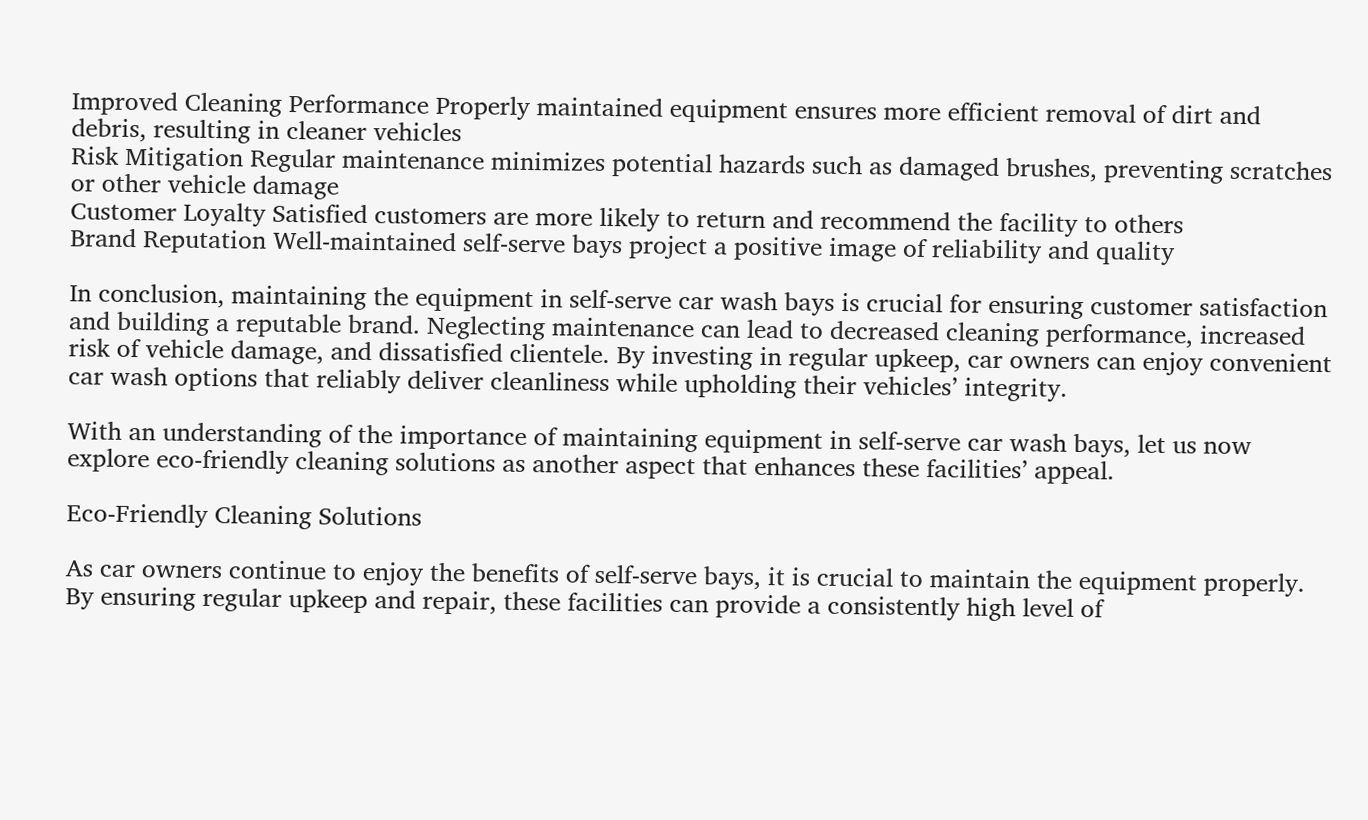Improved Cleaning Performance Properly maintained equipment ensures more efficient removal of dirt and debris, resulting in cleaner vehicles
Risk Mitigation Regular maintenance minimizes potential hazards such as damaged brushes, preventing scratches or other vehicle damage
Customer Loyalty Satisfied customers are more likely to return and recommend the facility to others
Brand Reputation Well-maintained self-serve bays project a positive image of reliability and quality

In conclusion, maintaining the equipment in self-serve car wash bays is crucial for ensuring customer satisfaction and building a reputable brand. Neglecting maintenance can lead to decreased cleaning performance, increased risk of vehicle damage, and dissatisfied clientele. By investing in regular upkeep, car owners can enjoy convenient car wash options that reliably deliver cleanliness while upholding their vehicles’ integrity.

With an understanding of the importance of maintaining equipment in self-serve car wash bays, let us now explore eco-friendly cleaning solutions as another aspect that enhances these facilities’ appeal.

Eco-Friendly Cleaning Solutions

As car owners continue to enjoy the benefits of self-serve bays, it is crucial to maintain the equipment properly. By ensuring regular upkeep and repair, these facilities can provide a consistently high level of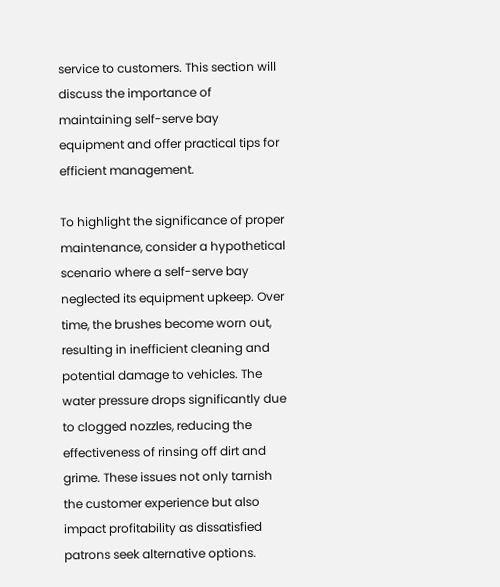service to customers. This section will discuss the importance of maintaining self-serve bay equipment and offer practical tips for efficient management.

To highlight the significance of proper maintenance, consider a hypothetical scenario where a self-serve bay neglected its equipment upkeep. Over time, the brushes become worn out, resulting in inefficient cleaning and potential damage to vehicles. The water pressure drops significantly due to clogged nozzles, reducing the effectiveness of rinsing off dirt and grime. These issues not only tarnish the customer experience but also impact profitability as dissatisfied patrons seek alternative options.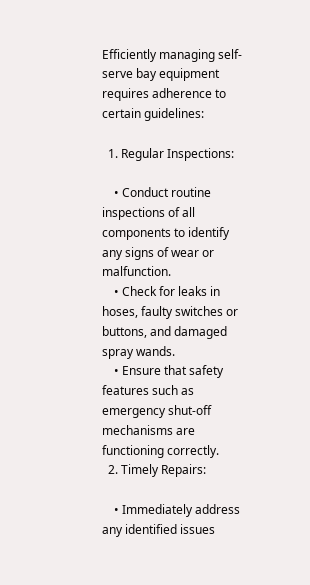Efficiently managing self-serve bay equipment requires adherence to certain guidelines:

  1. Regular Inspections:

    • Conduct routine inspections of all components to identify any signs of wear or malfunction.
    • Check for leaks in hoses, faulty switches or buttons, and damaged spray wands.
    • Ensure that safety features such as emergency shut-off mechanisms are functioning correctly.
  2. Timely Repairs:

    • Immediately address any identified issues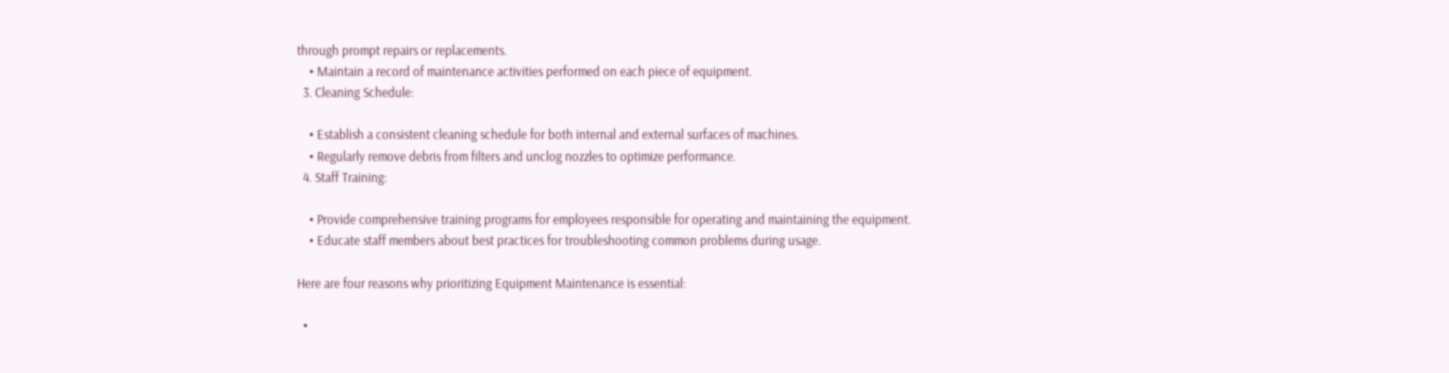through prompt repairs or replacements.
    • Maintain a record of maintenance activities performed on each piece of equipment.
  3. Cleaning Schedule:

    • Establish a consistent cleaning schedule for both internal and external surfaces of machines.
    • Regularly remove debris from filters and unclog nozzles to optimize performance.
  4. Staff Training:

    • Provide comprehensive training programs for employees responsible for operating and maintaining the equipment.
    • Educate staff members about best practices for troubleshooting common problems during usage.

Here are four reasons why prioritizing Equipment Maintenance is essential:

  •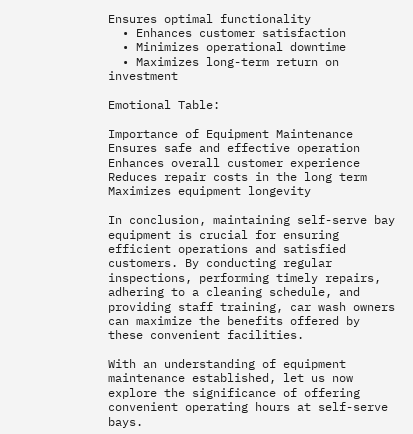Ensures optimal functionality
  • Enhances customer satisfaction
  • Minimizes operational downtime
  • Maximizes long-term return on investment

Emotional Table:

Importance of Equipment Maintenance
Ensures safe and effective operation
Enhances overall customer experience
Reduces repair costs in the long term
Maximizes equipment longevity

In conclusion, maintaining self-serve bay equipment is crucial for ensuring efficient operations and satisfied customers. By conducting regular inspections, performing timely repairs, adhering to a cleaning schedule, and providing staff training, car wash owners can maximize the benefits offered by these convenient facilities.

With an understanding of equipment maintenance established, let us now explore the significance of offering convenient operating hours at self-serve bays.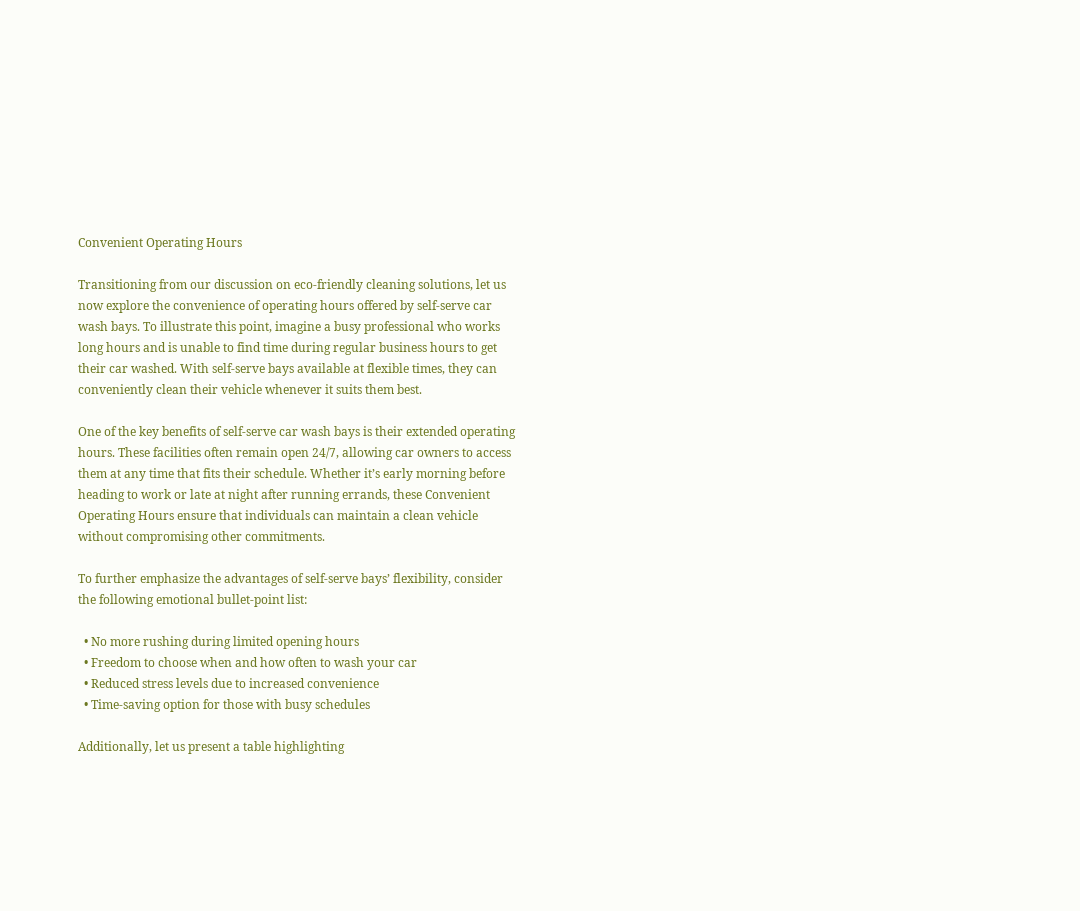Convenient Operating Hours

Transitioning from our discussion on eco-friendly cleaning solutions, let us now explore the convenience of operating hours offered by self-serve car wash bays. To illustrate this point, imagine a busy professional who works long hours and is unable to find time during regular business hours to get their car washed. With self-serve bays available at flexible times, they can conveniently clean their vehicle whenever it suits them best.

One of the key benefits of self-serve car wash bays is their extended operating hours. These facilities often remain open 24/7, allowing car owners to access them at any time that fits their schedule. Whether it’s early morning before heading to work or late at night after running errands, these Convenient Operating Hours ensure that individuals can maintain a clean vehicle without compromising other commitments.

To further emphasize the advantages of self-serve bays’ flexibility, consider the following emotional bullet-point list:

  • No more rushing during limited opening hours
  • Freedom to choose when and how often to wash your car
  • Reduced stress levels due to increased convenience
  • Time-saving option for those with busy schedules

Additionally, let us present a table highlighting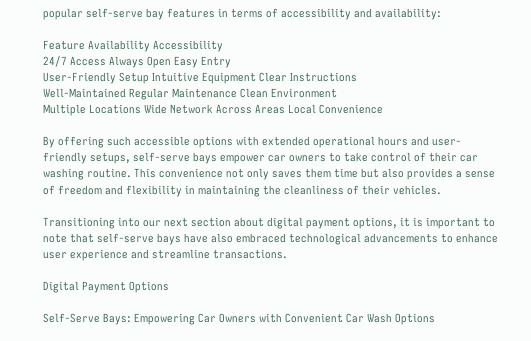popular self-serve bay features in terms of accessibility and availability:

Feature Availability Accessibility
24/7 Access Always Open Easy Entry
User-Friendly Setup Intuitive Equipment Clear Instructions
Well-Maintained Regular Maintenance Clean Environment
Multiple Locations Wide Network Across Areas Local Convenience

By offering such accessible options with extended operational hours and user-friendly setups, self-serve bays empower car owners to take control of their car washing routine. This convenience not only saves them time but also provides a sense of freedom and flexibility in maintaining the cleanliness of their vehicles.

Transitioning into our next section about digital payment options, it is important to note that self-serve bays have also embraced technological advancements to enhance user experience and streamline transactions.

Digital Payment Options

Self-Serve Bays: Empowering Car Owners with Convenient Car Wash Options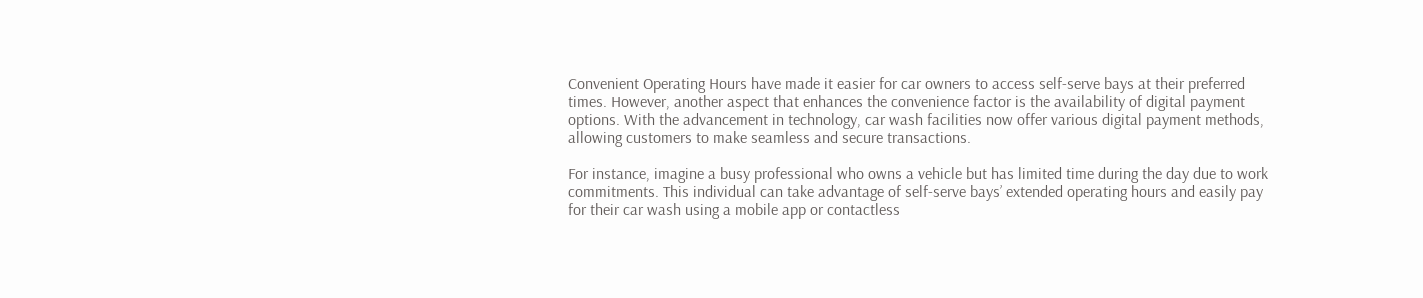Convenient Operating Hours have made it easier for car owners to access self-serve bays at their preferred times. However, another aspect that enhances the convenience factor is the availability of digital payment options. With the advancement in technology, car wash facilities now offer various digital payment methods, allowing customers to make seamless and secure transactions.

For instance, imagine a busy professional who owns a vehicle but has limited time during the day due to work commitments. This individual can take advantage of self-serve bays’ extended operating hours and easily pay for their car wash using a mobile app or contactless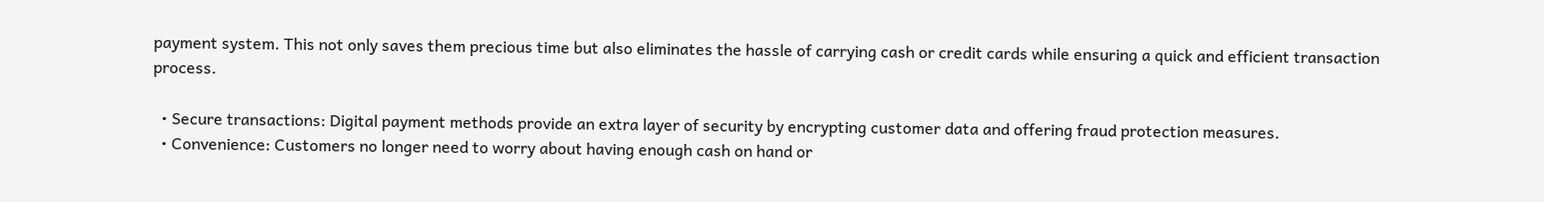payment system. This not only saves them precious time but also eliminates the hassle of carrying cash or credit cards while ensuring a quick and efficient transaction process.

  • Secure transactions: Digital payment methods provide an extra layer of security by encrypting customer data and offering fraud protection measures.
  • Convenience: Customers no longer need to worry about having enough cash on hand or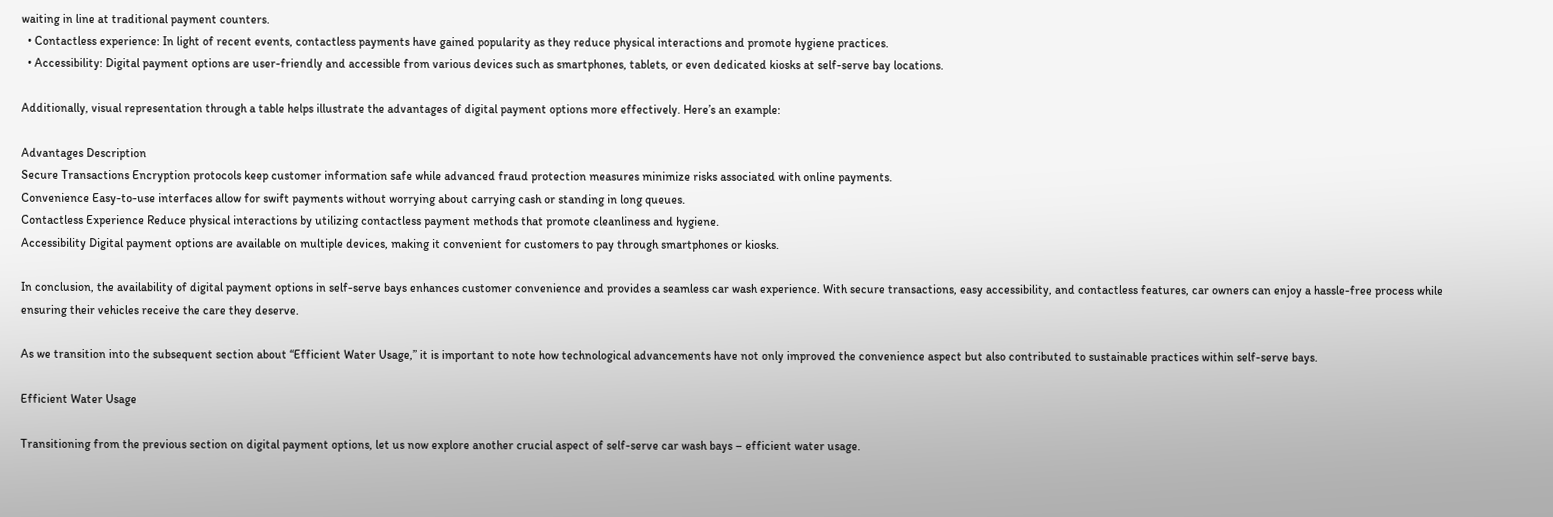waiting in line at traditional payment counters.
  • Contactless experience: In light of recent events, contactless payments have gained popularity as they reduce physical interactions and promote hygiene practices.
  • Accessibility: Digital payment options are user-friendly and accessible from various devices such as smartphones, tablets, or even dedicated kiosks at self-serve bay locations.

Additionally, visual representation through a table helps illustrate the advantages of digital payment options more effectively. Here’s an example:

Advantages Description
Secure Transactions Encryption protocols keep customer information safe while advanced fraud protection measures minimize risks associated with online payments.
Convenience Easy-to-use interfaces allow for swift payments without worrying about carrying cash or standing in long queues.
Contactless Experience Reduce physical interactions by utilizing contactless payment methods that promote cleanliness and hygiene.
Accessibility Digital payment options are available on multiple devices, making it convenient for customers to pay through smartphones or kiosks.

In conclusion, the availability of digital payment options in self-serve bays enhances customer convenience and provides a seamless car wash experience. With secure transactions, easy accessibility, and contactless features, car owners can enjoy a hassle-free process while ensuring their vehicles receive the care they deserve.

As we transition into the subsequent section about “Efficient Water Usage,” it is important to note how technological advancements have not only improved the convenience aspect but also contributed to sustainable practices within self-serve bays.

Efficient Water Usage

Transitioning from the previous section on digital payment options, let us now explore another crucial aspect of self-serve car wash bays – efficient water usage.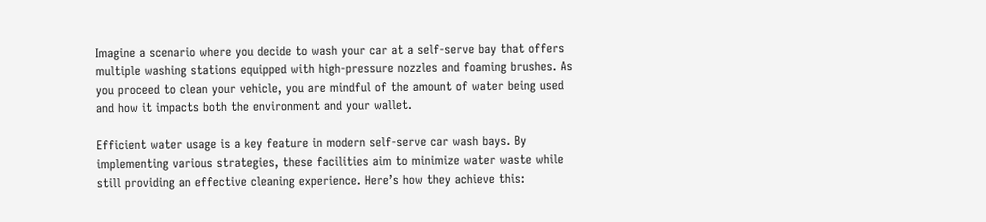Imagine a scenario where you decide to wash your car at a self-serve bay that offers multiple washing stations equipped with high-pressure nozzles and foaming brushes. As you proceed to clean your vehicle, you are mindful of the amount of water being used and how it impacts both the environment and your wallet.

Efficient water usage is a key feature in modern self-serve car wash bays. By implementing various strategies, these facilities aim to minimize water waste while still providing an effective cleaning experience. Here’s how they achieve this: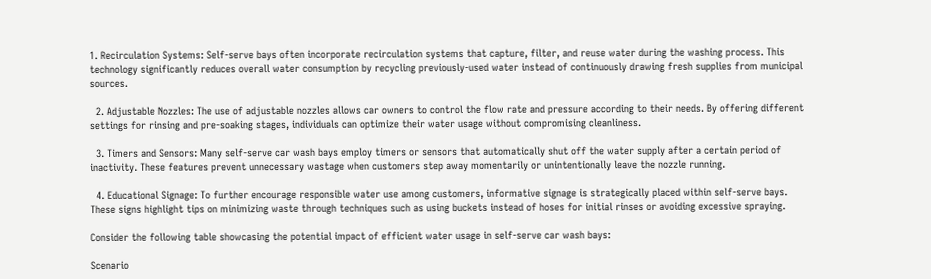1. Recirculation Systems: Self-serve bays often incorporate recirculation systems that capture, filter, and reuse water during the washing process. This technology significantly reduces overall water consumption by recycling previously-used water instead of continuously drawing fresh supplies from municipal sources.

  2. Adjustable Nozzles: The use of adjustable nozzles allows car owners to control the flow rate and pressure according to their needs. By offering different settings for rinsing and pre-soaking stages, individuals can optimize their water usage without compromising cleanliness.

  3. Timers and Sensors: Many self-serve car wash bays employ timers or sensors that automatically shut off the water supply after a certain period of inactivity. These features prevent unnecessary wastage when customers step away momentarily or unintentionally leave the nozzle running.

  4. Educational Signage: To further encourage responsible water use among customers, informative signage is strategically placed within self-serve bays. These signs highlight tips on minimizing waste through techniques such as using buckets instead of hoses for initial rinses or avoiding excessive spraying.

Consider the following table showcasing the potential impact of efficient water usage in self-serve car wash bays:

Scenario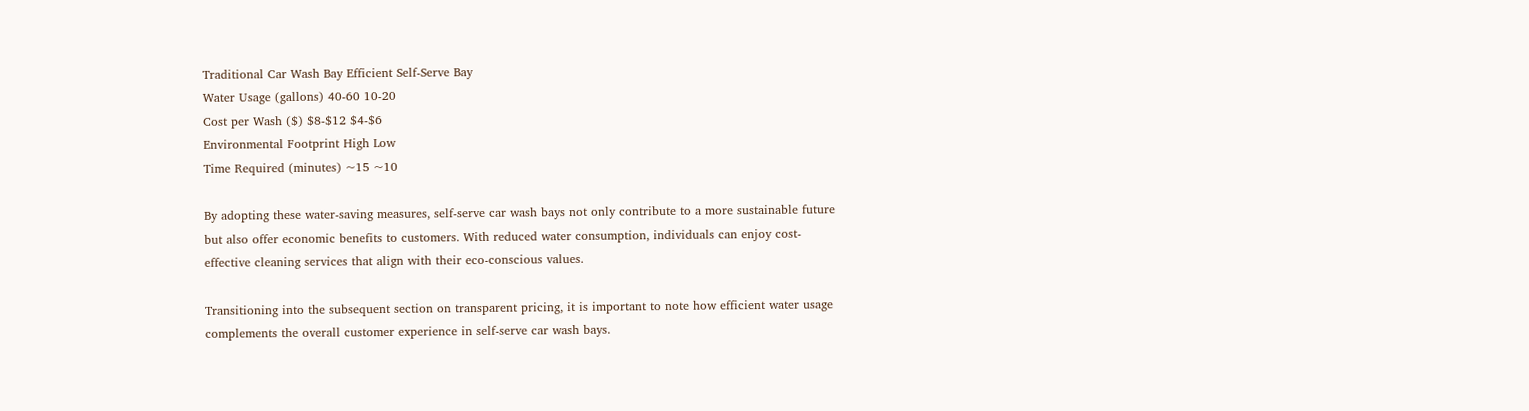Traditional Car Wash Bay Efficient Self-Serve Bay
Water Usage (gallons) 40-60 10-20
Cost per Wash ($) $8-$12 $4-$6
Environmental Footprint High Low
Time Required (minutes) ~15 ~10

By adopting these water-saving measures, self-serve car wash bays not only contribute to a more sustainable future but also offer economic benefits to customers. With reduced water consumption, individuals can enjoy cost-effective cleaning services that align with their eco-conscious values.

Transitioning into the subsequent section on transparent pricing, it is important to note how efficient water usage complements the overall customer experience in self-serve car wash bays.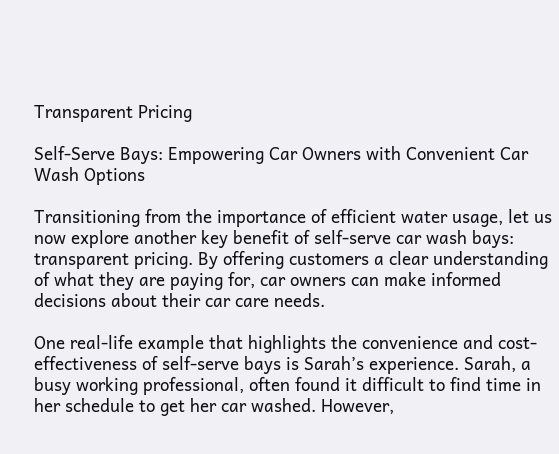Transparent Pricing

Self-Serve Bays: Empowering Car Owners with Convenient Car Wash Options

Transitioning from the importance of efficient water usage, let us now explore another key benefit of self-serve car wash bays: transparent pricing. By offering customers a clear understanding of what they are paying for, car owners can make informed decisions about their car care needs.

One real-life example that highlights the convenience and cost-effectiveness of self-serve bays is Sarah’s experience. Sarah, a busy working professional, often found it difficult to find time in her schedule to get her car washed. However,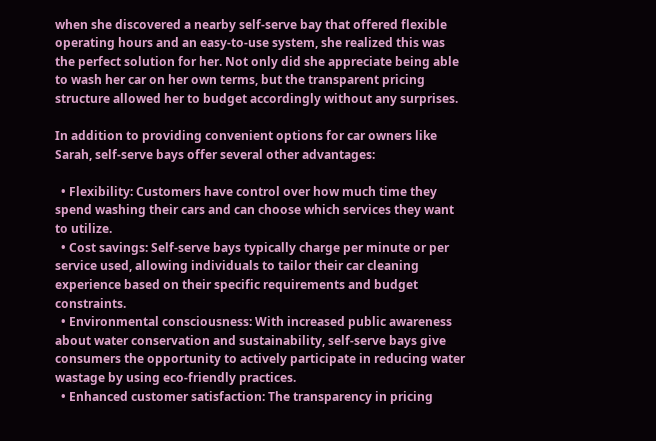when she discovered a nearby self-serve bay that offered flexible operating hours and an easy-to-use system, she realized this was the perfect solution for her. Not only did she appreciate being able to wash her car on her own terms, but the transparent pricing structure allowed her to budget accordingly without any surprises.

In addition to providing convenient options for car owners like Sarah, self-serve bays offer several other advantages:

  • Flexibility: Customers have control over how much time they spend washing their cars and can choose which services they want to utilize.
  • Cost savings: Self-serve bays typically charge per minute or per service used, allowing individuals to tailor their car cleaning experience based on their specific requirements and budget constraints.
  • Environmental consciousness: With increased public awareness about water conservation and sustainability, self-serve bays give consumers the opportunity to actively participate in reducing water wastage by using eco-friendly practices.
  • Enhanced customer satisfaction: The transparency in pricing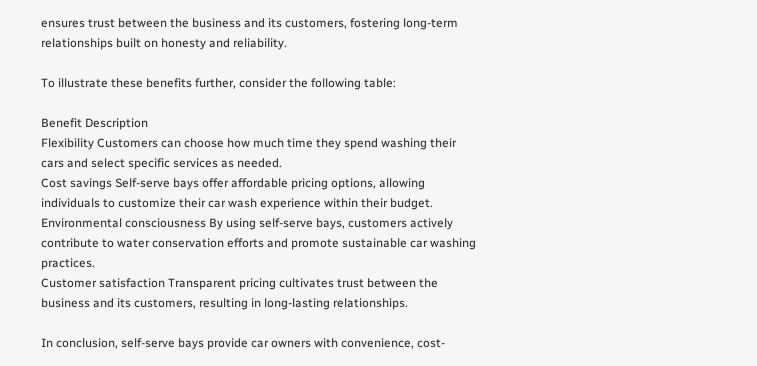ensures trust between the business and its customers, fostering long-term relationships built on honesty and reliability.

To illustrate these benefits further, consider the following table:

Benefit Description
Flexibility Customers can choose how much time they spend washing their cars and select specific services as needed.
Cost savings Self-serve bays offer affordable pricing options, allowing individuals to customize their car wash experience within their budget.
Environmental consciousness By using self-serve bays, customers actively contribute to water conservation efforts and promote sustainable car washing practices.
Customer satisfaction Transparent pricing cultivates trust between the business and its customers, resulting in long-lasting relationships.

In conclusion, self-serve bays provide car owners with convenience, cost-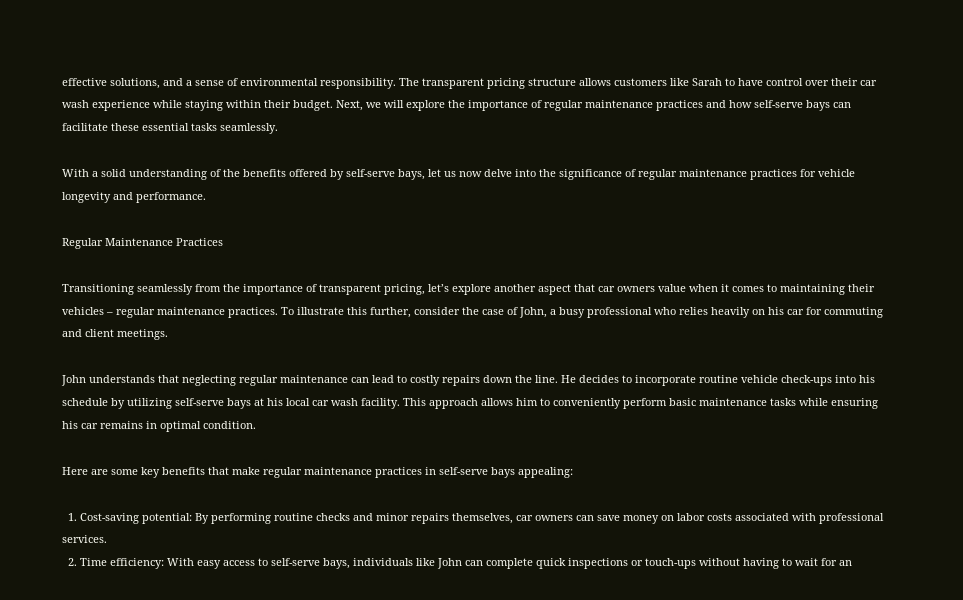effective solutions, and a sense of environmental responsibility. The transparent pricing structure allows customers like Sarah to have control over their car wash experience while staying within their budget. Next, we will explore the importance of regular maintenance practices and how self-serve bays can facilitate these essential tasks seamlessly.

With a solid understanding of the benefits offered by self-serve bays, let us now delve into the significance of regular maintenance practices for vehicle longevity and performance.

Regular Maintenance Practices

Transitioning seamlessly from the importance of transparent pricing, let’s explore another aspect that car owners value when it comes to maintaining their vehicles – regular maintenance practices. To illustrate this further, consider the case of John, a busy professional who relies heavily on his car for commuting and client meetings.

John understands that neglecting regular maintenance can lead to costly repairs down the line. He decides to incorporate routine vehicle check-ups into his schedule by utilizing self-serve bays at his local car wash facility. This approach allows him to conveniently perform basic maintenance tasks while ensuring his car remains in optimal condition.

Here are some key benefits that make regular maintenance practices in self-serve bays appealing:

  1. Cost-saving potential: By performing routine checks and minor repairs themselves, car owners can save money on labor costs associated with professional services.
  2. Time efficiency: With easy access to self-serve bays, individuals like John can complete quick inspections or touch-ups without having to wait for an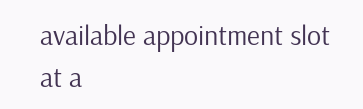available appointment slot at a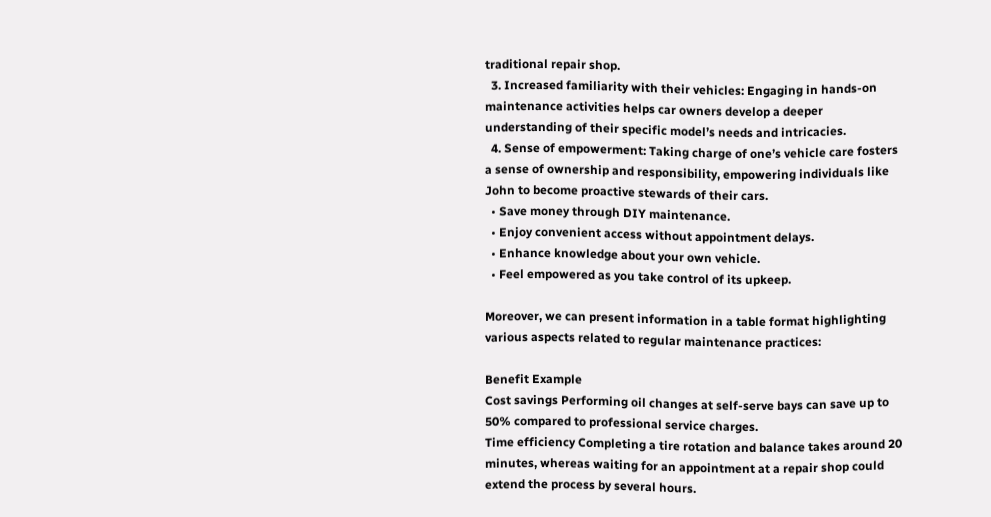traditional repair shop.
  3. Increased familiarity with their vehicles: Engaging in hands-on maintenance activities helps car owners develop a deeper understanding of their specific model’s needs and intricacies.
  4. Sense of empowerment: Taking charge of one’s vehicle care fosters a sense of ownership and responsibility, empowering individuals like John to become proactive stewards of their cars.
  • Save money through DIY maintenance.
  • Enjoy convenient access without appointment delays.
  • Enhance knowledge about your own vehicle.
  • Feel empowered as you take control of its upkeep.

Moreover, we can present information in a table format highlighting various aspects related to regular maintenance practices:

Benefit Example
Cost savings Performing oil changes at self-serve bays can save up to 50% compared to professional service charges.
Time efficiency Completing a tire rotation and balance takes around 20 minutes, whereas waiting for an appointment at a repair shop could extend the process by several hours.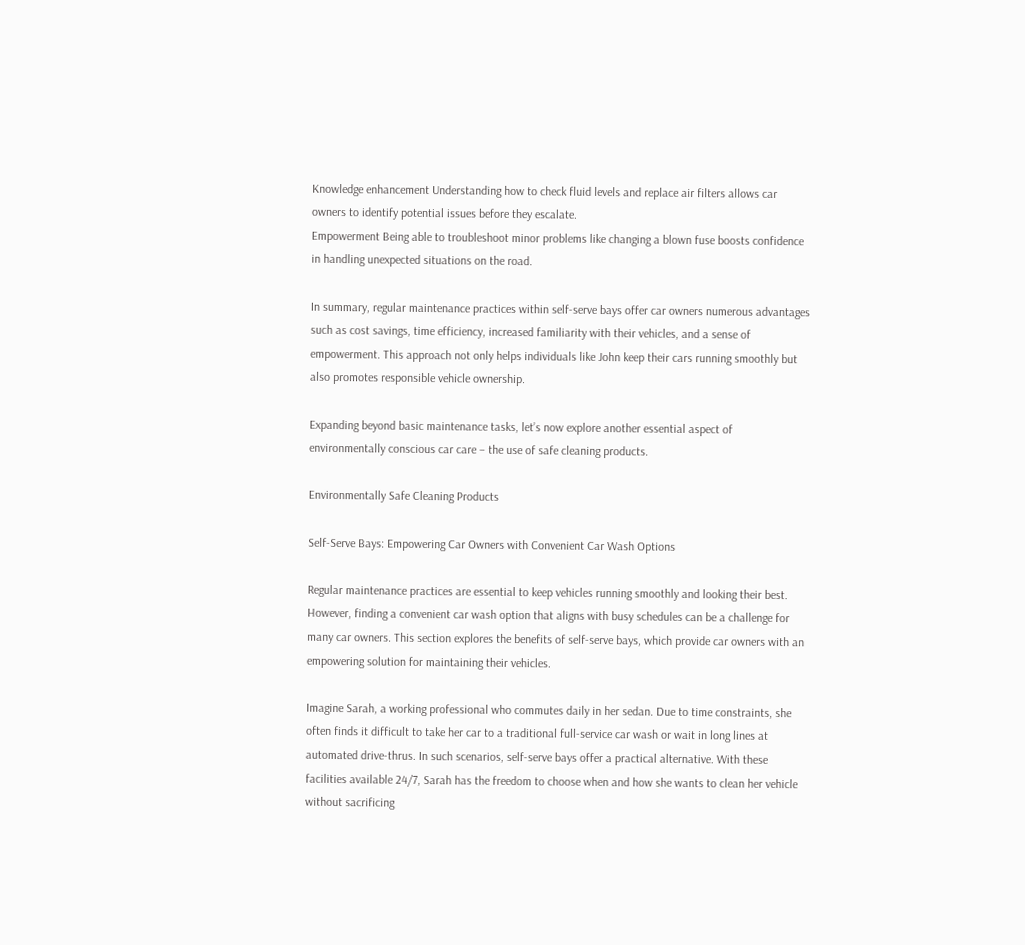Knowledge enhancement Understanding how to check fluid levels and replace air filters allows car owners to identify potential issues before they escalate.
Empowerment Being able to troubleshoot minor problems like changing a blown fuse boosts confidence in handling unexpected situations on the road.

In summary, regular maintenance practices within self-serve bays offer car owners numerous advantages such as cost savings, time efficiency, increased familiarity with their vehicles, and a sense of empowerment. This approach not only helps individuals like John keep their cars running smoothly but also promotes responsible vehicle ownership.

Expanding beyond basic maintenance tasks, let’s now explore another essential aspect of environmentally conscious car care – the use of safe cleaning products.

Environmentally Safe Cleaning Products

Self-Serve Bays: Empowering Car Owners with Convenient Car Wash Options

Regular maintenance practices are essential to keep vehicles running smoothly and looking their best. However, finding a convenient car wash option that aligns with busy schedules can be a challenge for many car owners. This section explores the benefits of self-serve bays, which provide car owners with an empowering solution for maintaining their vehicles.

Imagine Sarah, a working professional who commutes daily in her sedan. Due to time constraints, she often finds it difficult to take her car to a traditional full-service car wash or wait in long lines at automated drive-thrus. In such scenarios, self-serve bays offer a practical alternative. With these facilities available 24/7, Sarah has the freedom to choose when and how she wants to clean her vehicle without sacrificing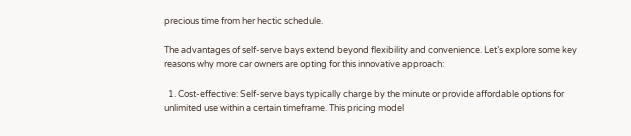precious time from her hectic schedule.

The advantages of self-serve bays extend beyond flexibility and convenience. Let’s explore some key reasons why more car owners are opting for this innovative approach:

  1. Cost-effective: Self-serve bays typically charge by the minute or provide affordable options for unlimited use within a certain timeframe. This pricing model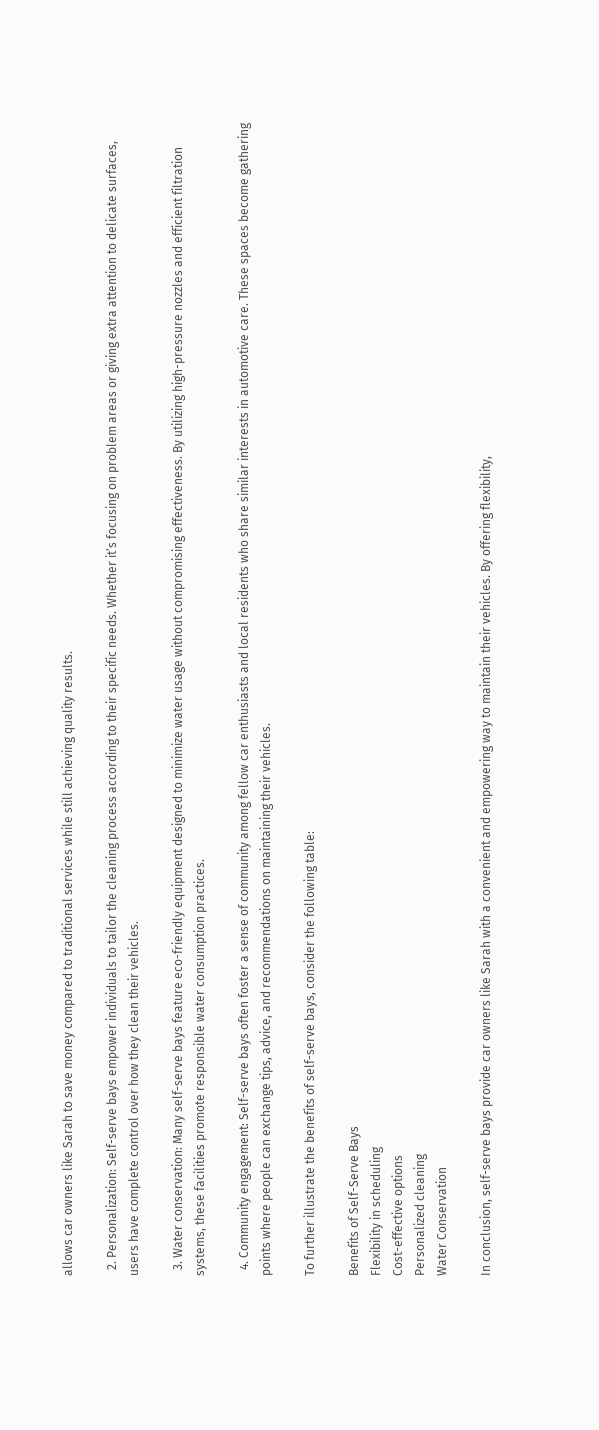allows car owners like Sarah to save money compared to traditional services while still achieving quality results.

  2. Personalization: Self-serve bays empower individuals to tailor the cleaning process according to their specific needs. Whether it’s focusing on problem areas or giving extra attention to delicate surfaces, users have complete control over how they clean their vehicles.

  3. Water conservation: Many self-serve bays feature eco-friendly equipment designed to minimize water usage without compromising effectiveness. By utilizing high-pressure nozzles and efficient filtration systems, these facilities promote responsible water consumption practices.

  4. Community engagement: Self-serve bays often foster a sense of community among fellow car enthusiasts and local residents who share similar interests in automotive care. These spaces become gathering points where people can exchange tips, advice, and recommendations on maintaining their vehicles.

To further illustrate the benefits of self-serve bays, consider the following table:

Benefits of Self-Serve Bays
Flexibility in scheduling
Cost-effective options
Personalized cleaning
Water Conservation

In conclusion, self-serve bays provide car owners like Sarah with a convenient and empowering way to maintain their vehicles. By offering flexibility,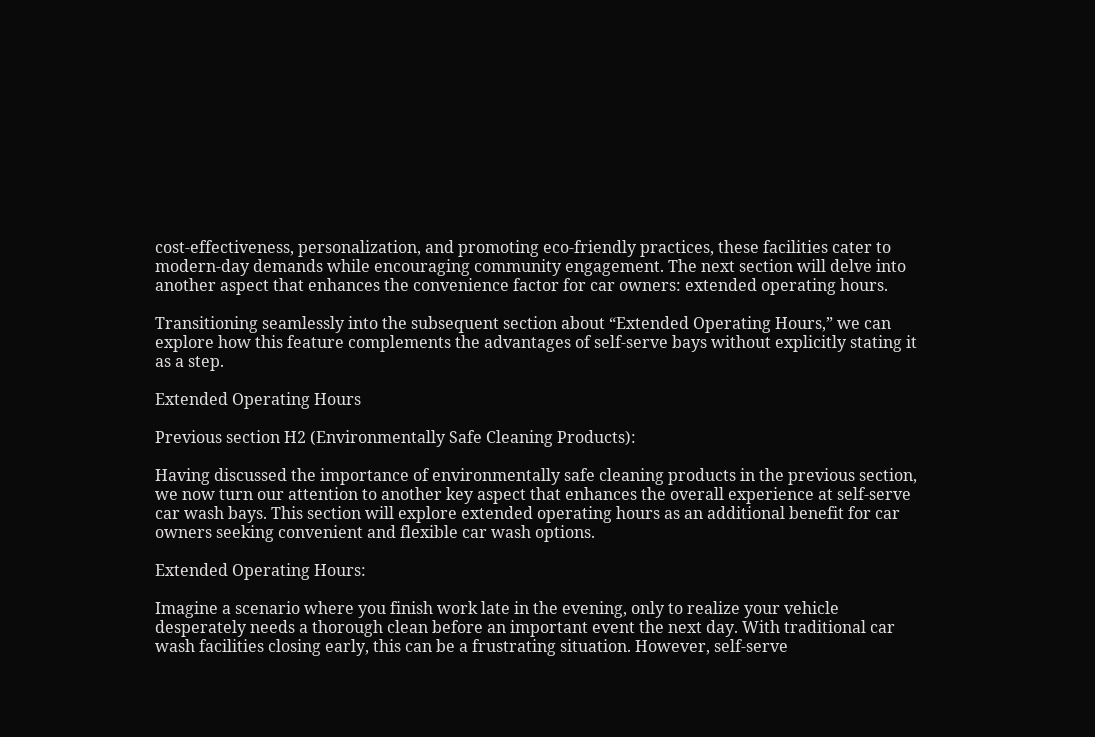cost-effectiveness, personalization, and promoting eco-friendly practices, these facilities cater to modern-day demands while encouraging community engagement. The next section will delve into another aspect that enhances the convenience factor for car owners: extended operating hours.

Transitioning seamlessly into the subsequent section about “Extended Operating Hours,” we can explore how this feature complements the advantages of self-serve bays without explicitly stating it as a step.

Extended Operating Hours

Previous section H2 (Environmentally Safe Cleaning Products):

Having discussed the importance of environmentally safe cleaning products in the previous section, we now turn our attention to another key aspect that enhances the overall experience at self-serve car wash bays. This section will explore extended operating hours as an additional benefit for car owners seeking convenient and flexible car wash options.

Extended Operating Hours:

Imagine a scenario where you finish work late in the evening, only to realize your vehicle desperately needs a thorough clean before an important event the next day. With traditional car wash facilities closing early, this can be a frustrating situation. However, self-serve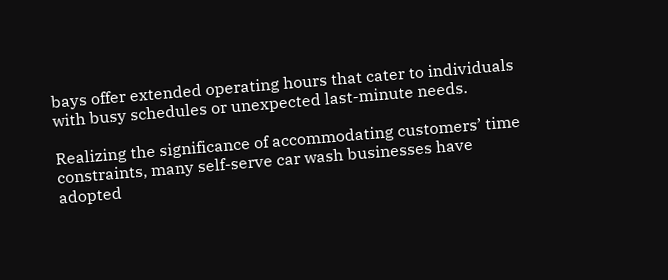bays offer extended operating hours that cater to individuals with busy schedules or unexpected last-minute needs.

Realizing the significance of accommodating customers’ time constraints, many self-serve car wash businesses have adopted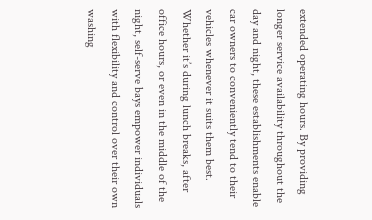extended operating hours. By providing longer service availability throughout the day and night, these establishments enable car owners to conveniently tend to their vehicles whenever it suits them best. Whether it’s during lunch breaks, after office hours, or even in the middle of the night, self-serve bays empower individuals with flexibility and control over their own washing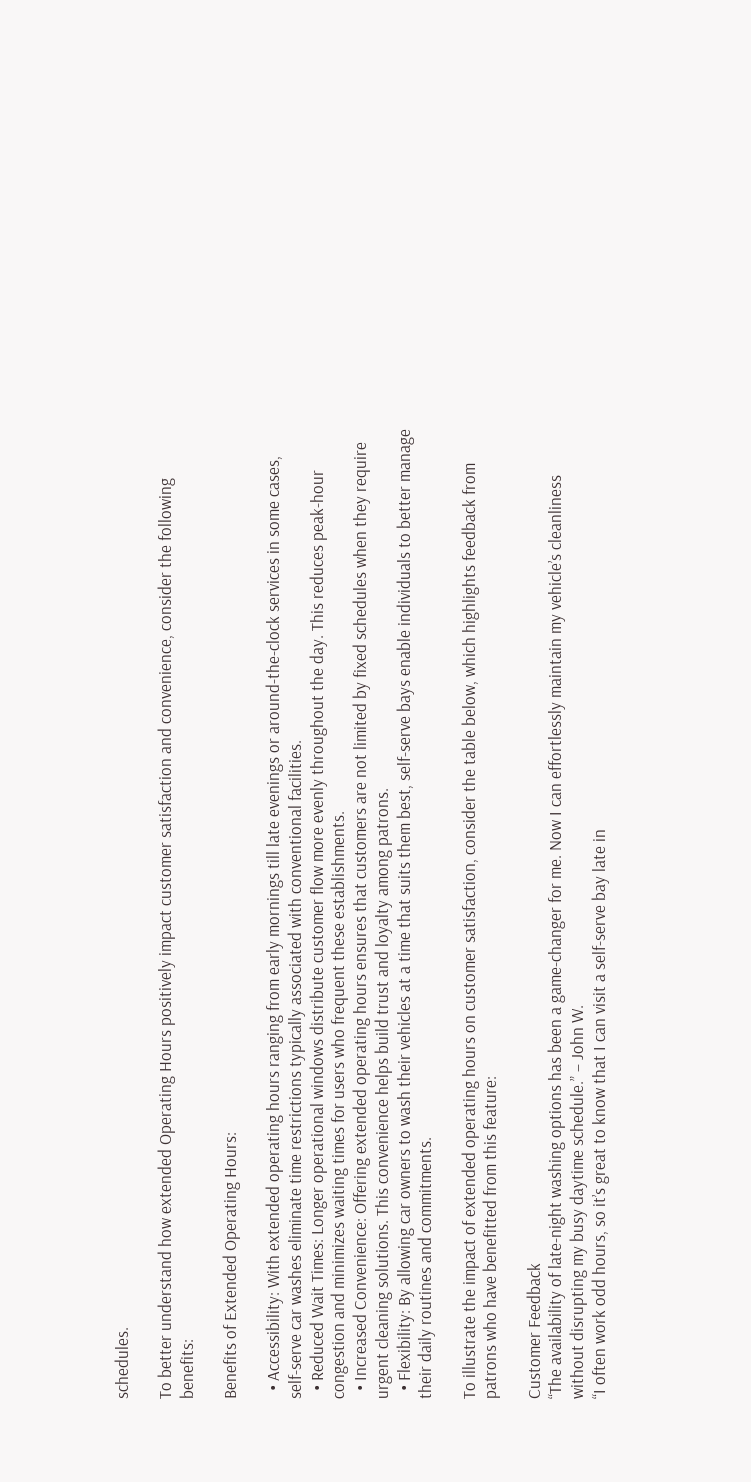schedules.

To better understand how extended Operating Hours positively impact customer satisfaction and convenience, consider the following benefits:

Benefits of Extended Operating Hours:

  • Accessibility: With extended operating hours ranging from early mornings till late evenings or around-the-clock services in some cases, self-serve car washes eliminate time restrictions typically associated with conventional facilities.
  • Reduced Wait Times: Longer operational windows distribute customer flow more evenly throughout the day. This reduces peak-hour congestion and minimizes waiting times for users who frequent these establishments.
  • Increased Convenience: Offering extended operating hours ensures that customers are not limited by fixed schedules when they require urgent cleaning solutions. This convenience helps build trust and loyalty among patrons.
  • Flexibility: By allowing car owners to wash their vehicles at a time that suits them best, self-serve bays enable individuals to better manage their daily routines and commitments.

To illustrate the impact of extended operating hours on customer satisfaction, consider the table below, which highlights feedback from patrons who have benefitted from this feature:

Customer Feedback
“The availability of late-night washing options has been a game-changer for me. Now I can effortlessly maintain my vehicle’s cleanliness without disrupting my busy daytime schedule.” – John W.
“I often work odd hours, so it’s great to know that I can visit a self-serve bay late in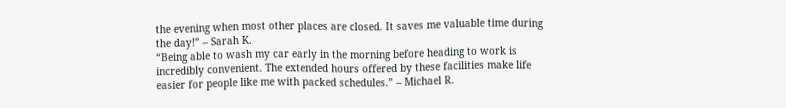the evening when most other places are closed. It saves me valuable time during the day!” – Sarah K.
“Being able to wash my car early in the morning before heading to work is incredibly convenient. The extended hours offered by these facilities make life easier for people like me with packed schedules.” – Michael R.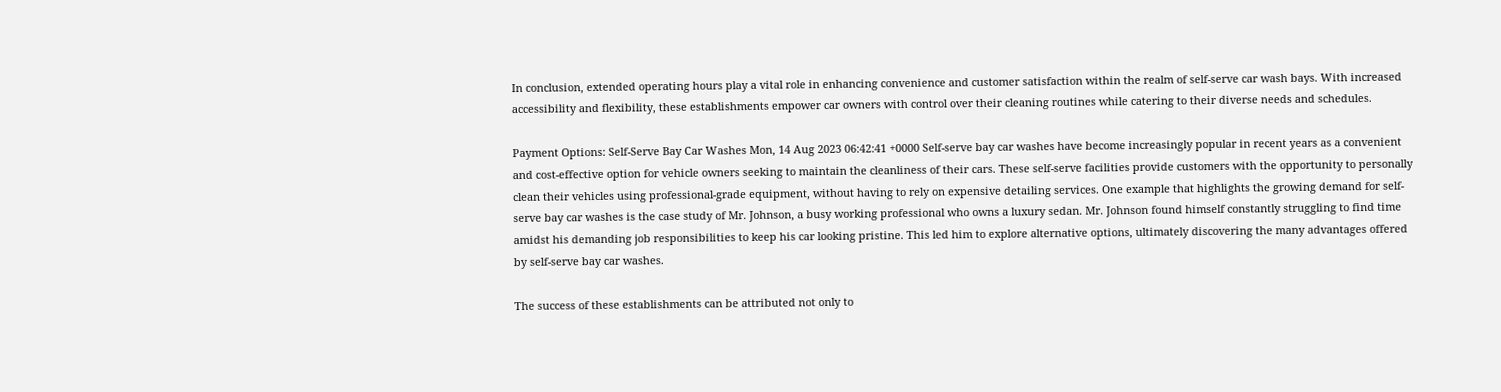In conclusion, extended operating hours play a vital role in enhancing convenience and customer satisfaction within the realm of self-serve car wash bays. With increased accessibility and flexibility, these establishments empower car owners with control over their cleaning routines while catering to their diverse needs and schedules.

Payment Options: Self-Serve Bay Car Washes Mon, 14 Aug 2023 06:42:41 +0000 Self-serve bay car washes have become increasingly popular in recent years as a convenient and cost-effective option for vehicle owners seeking to maintain the cleanliness of their cars. These self-serve facilities provide customers with the opportunity to personally clean their vehicles using professional-grade equipment, without having to rely on expensive detailing services. One example that highlights the growing demand for self-serve bay car washes is the case study of Mr. Johnson, a busy working professional who owns a luxury sedan. Mr. Johnson found himself constantly struggling to find time amidst his demanding job responsibilities to keep his car looking pristine. This led him to explore alternative options, ultimately discovering the many advantages offered by self-serve bay car washes.

The success of these establishments can be attributed not only to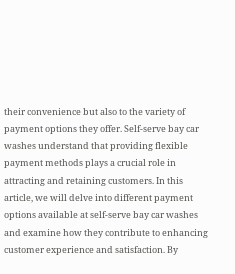their convenience but also to the variety of payment options they offer. Self-serve bay car washes understand that providing flexible payment methods plays a crucial role in attracting and retaining customers. In this article, we will delve into different payment options available at self-serve bay car washes and examine how they contribute to enhancing customer experience and satisfaction. By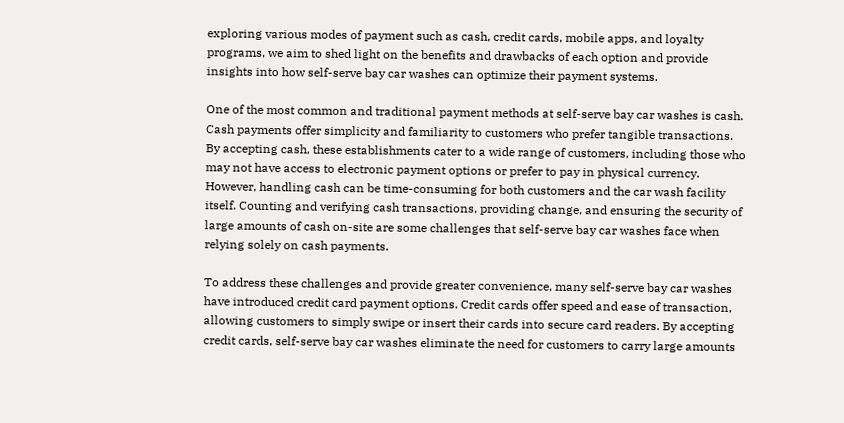exploring various modes of payment such as cash, credit cards, mobile apps, and loyalty programs, we aim to shed light on the benefits and drawbacks of each option and provide insights into how self-serve bay car washes can optimize their payment systems.

One of the most common and traditional payment methods at self-serve bay car washes is cash. Cash payments offer simplicity and familiarity to customers who prefer tangible transactions. By accepting cash, these establishments cater to a wide range of customers, including those who may not have access to electronic payment options or prefer to pay in physical currency. However, handling cash can be time-consuming for both customers and the car wash facility itself. Counting and verifying cash transactions, providing change, and ensuring the security of large amounts of cash on-site are some challenges that self-serve bay car washes face when relying solely on cash payments.

To address these challenges and provide greater convenience, many self-serve bay car washes have introduced credit card payment options. Credit cards offer speed and ease of transaction, allowing customers to simply swipe or insert their cards into secure card readers. By accepting credit cards, self-serve bay car washes eliminate the need for customers to carry large amounts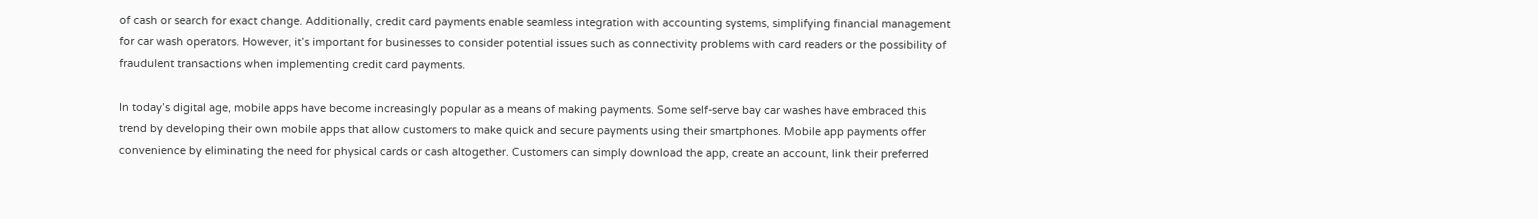of cash or search for exact change. Additionally, credit card payments enable seamless integration with accounting systems, simplifying financial management for car wash operators. However, it’s important for businesses to consider potential issues such as connectivity problems with card readers or the possibility of fraudulent transactions when implementing credit card payments.

In today’s digital age, mobile apps have become increasingly popular as a means of making payments. Some self-serve bay car washes have embraced this trend by developing their own mobile apps that allow customers to make quick and secure payments using their smartphones. Mobile app payments offer convenience by eliminating the need for physical cards or cash altogether. Customers can simply download the app, create an account, link their preferred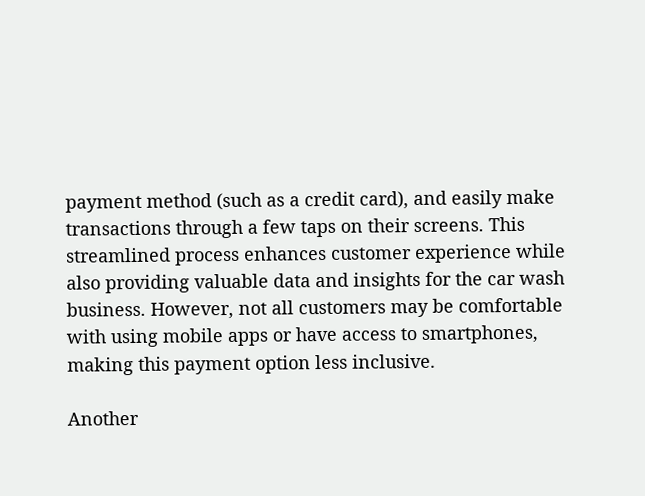payment method (such as a credit card), and easily make transactions through a few taps on their screens. This streamlined process enhances customer experience while also providing valuable data and insights for the car wash business. However, not all customers may be comfortable with using mobile apps or have access to smartphones, making this payment option less inclusive.

Another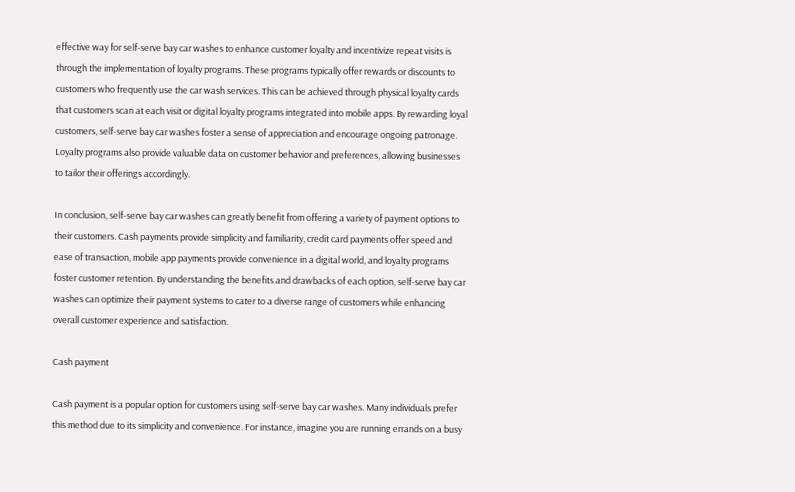effective way for self-serve bay car washes to enhance customer loyalty and incentivize repeat visits is through the implementation of loyalty programs. These programs typically offer rewards or discounts to customers who frequently use the car wash services. This can be achieved through physical loyalty cards that customers scan at each visit or digital loyalty programs integrated into mobile apps. By rewarding loyal customers, self-serve bay car washes foster a sense of appreciation and encourage ongoing patronage. Loyalty programs also provide valuable data on customer behavior and preferences, allowing businesses to tailor their offerings accordingly.

In conclusion, self-serve bay car washes can greatly benefit from offering a variety of payment options to their customers. Cash payments provide simplicity and familiarity, credit card payments offer speed and ease of transaction, mobile app payments provide convenience in a digital world, and loyalty programs foster customer retention. By understanding the benefits and drawbacks of each option, self-serve bay car washes can optimize their payment systems to cater to a diverse range of customers while enhancing overall customer experience and satisfaction.

Cash payment

Cash payment is a popular option for customers using self-serve bay car washes. Many individuals prefer this method due to its simplicity and convenience. For instance, imagine you are running errands on a busy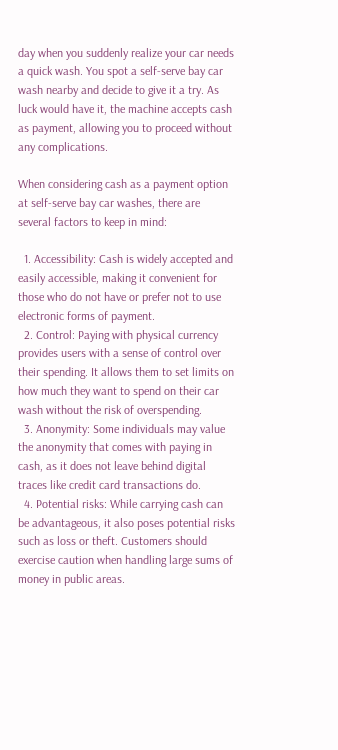day when you suddenly realize your car needs a quick wash. You spot a self-serve bay car wash nearby and decide to give it a try. As luck would have it, the machine accepts cash as payment, allowing you to proceed without any complications.

When considering cash as a payment option at self-serve bay car washes, there are several factors to keep in mind:

  1. Accessibility: Cash is widely accepted and easily accessible, making it convenient for those who do not have or prefer not to use electronic forms of payment.
  2. Control: Paying with physical currency provides users with a sense of control over their spending. It allows them to set limits on how much they want to spend on their car wash without the risk of overspending.
  3. Anonymity: Some individuals may value the anonymity that comes with paying in cash, as it does not leave behind digital traces like credit card transactions do.
  4. Potential risks: While carrying cash can be advantageous, it also poses potential risks such as loss or theft. Customers should exercise caution when handling large sums of money in public areas.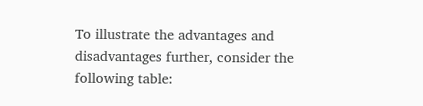To illustrate the advantages and disadvantages further, consider the following table: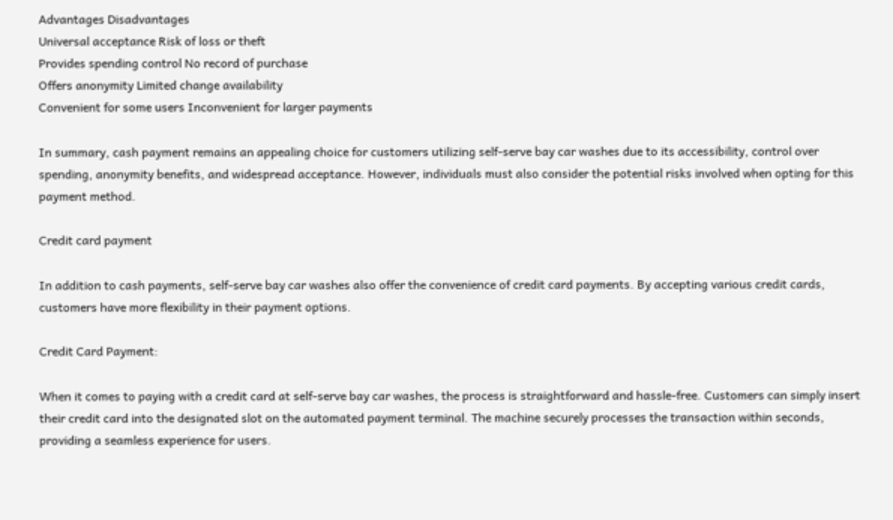Advantages Disadvantages
Universal acceptance Risk of loss or theft
Provides spending control No record of purchase
Offers anonymity Limited change availability
Convenient for some users Inconvenient for larger payments

In summary, cash payment remains an appealing choice for customers utilizing self-serve bay car washes due to its accessibility, control over spending, anonymity benefits, and widespread acceptance. However, individuals must also consider the potential risks involved when opting for this payment method.

Credit card payment

In addition to cash payments, self-serve bay car washes also offer the convenience of credit card payments. By accepting various credit cards, customers have more flexibility in their payment options.

Credit Card Payment:

When it comes to paying with a credit card at self-serve bay car washes, the process is straightforward and hassle-free. Customers can simply insert their credit card into the designated slot on the automated payment terminal. The machine securely processes the transaction within seconds, providing a seamless experience for users.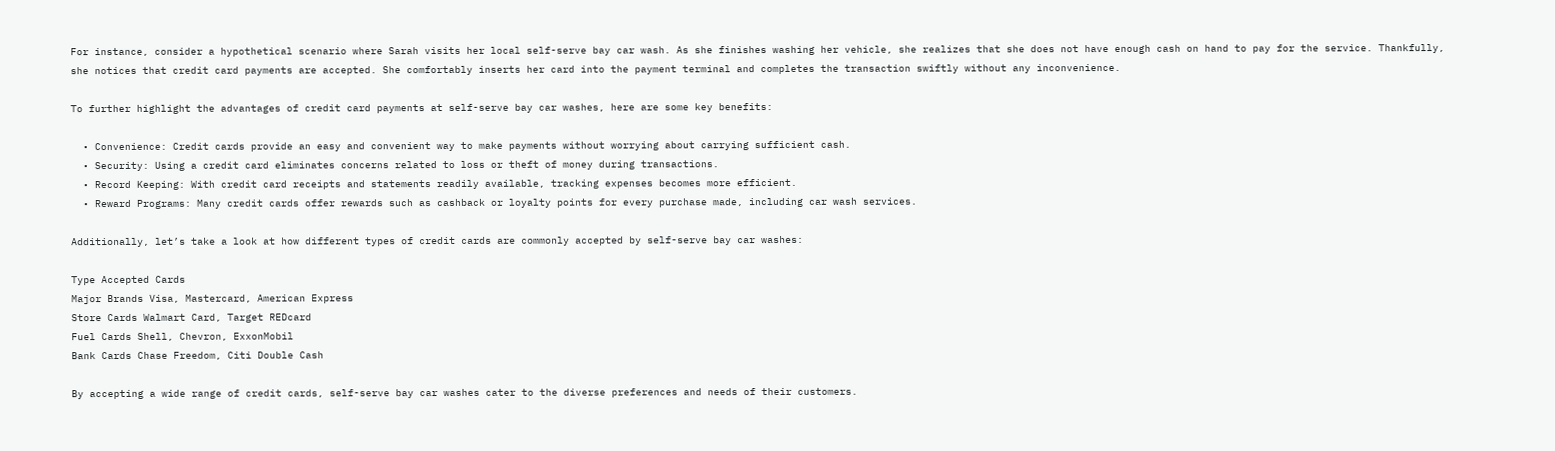For instance, consider a hypothetical scenario where Sarah visits her local self-serve bay car wash. As she finishes washing her vehicle, she realizes that she does not have enough cash on hand to pay for the service. Thankfully, she notices that credit card payments are accepted. She comfortably inserts her card into the payment terminal and completes the transaction swiftly without any inconvenience.

To further highlight the advantages of credit card payments at self-serve bay car washes, here are some key benefits:

  • Convenience: Credit cards provide an easy and convenient way to make payments without worrying about carrying sufficient cash.
  • Security: Using a credit card eliminates concerns related to loss or theft of money during transactions.
  • Record Keeping: With credit card receipts and statements readily available, tracking expenses becomes more efficient.
  • Reward Programs: Many credit cards offer rewards such as cashback or loyalty points for every purchase made, including car wash services.

Additionally, let’s take a look at how different types of credit cards are commonly accepted by self-serve bay car washes:

Type Accepted Cards
Major Brands Visa, Mastercard, American Express
Store Cards Walmart Card, Target REDcard
Fuel Cards Shell, Chevron, ExxonMobil
Bank Cards Chase Freedom, Citi Double Cash

By accepting a wide range of credit cards, self-serve bay car washes cater to the diverse preferences and needs of their customers.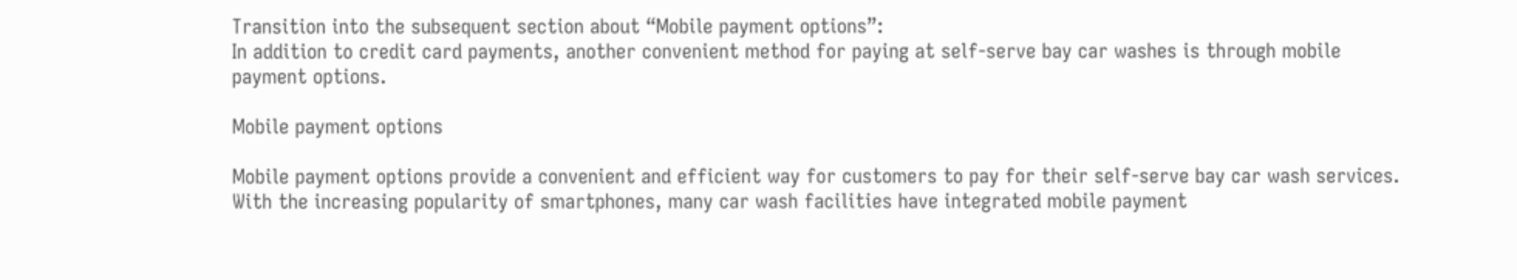Transition into the subsequent section about “Mobile payment options”:
In addition to credit card payments, another convenient method for paying at self-serve bay car washes is through mobile payment options.

Mobile payment options

Mobile payment options provide a convenient and efficient way for customers to pay for their self-serve bay car wash services. With the increasing popularity of smartphones, many car wash facilities have integrated mobile payment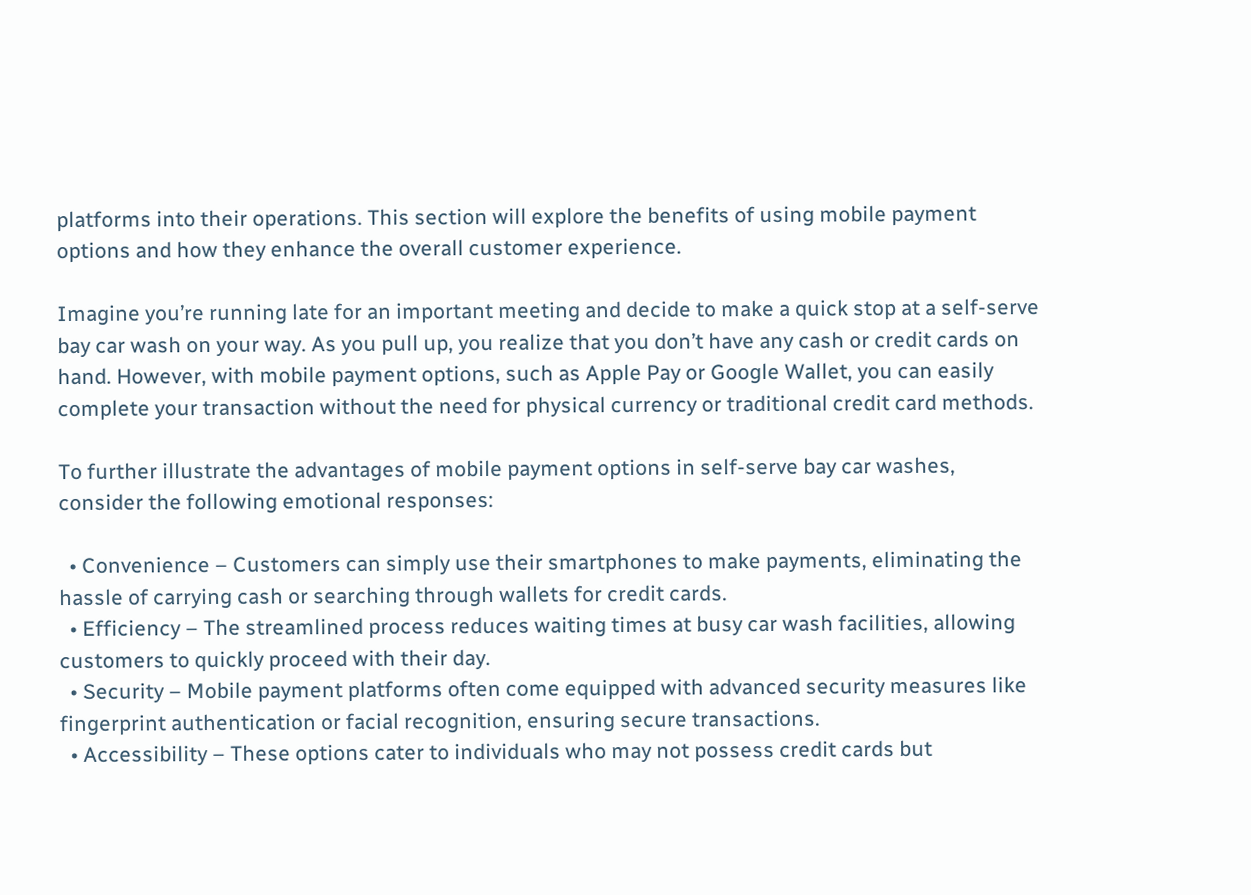platforms into their operations. This section will explore the benefits of using mobile payment options and how they enhance the overall customer experience.

Imagine you’re running late for an important meeting and decide to make a quick stop at a self-serve bay car wash on your way. As you pull up, you realize that you don’t have any cash or credit cards on hand. However, with mobile payment options, such as Apple Pay or Google Wallet, you can easily complete your transaction without the need for physical currency or traditional credit card methods.

To further illustrate the advantages of mobile payment options in self-serve bay car washes, consider the following emotional responses:

  • Convenience – Customers can simply use their smartphones to make payments, eliminating the hassle of carrying cash or searching through wallets for credit cards.
  • Efficiency – The streamlined process reduces waiting times at busy car wash facilities, allowing customers to quickly proceed with their day.
  • Security – Mobile payment platforms often come equipped with advanced security measures like fingerprint authentication or facial recognition, ensuring secure transactions.
  • Accessibility – These options cater to individuals who may not possess credit cards but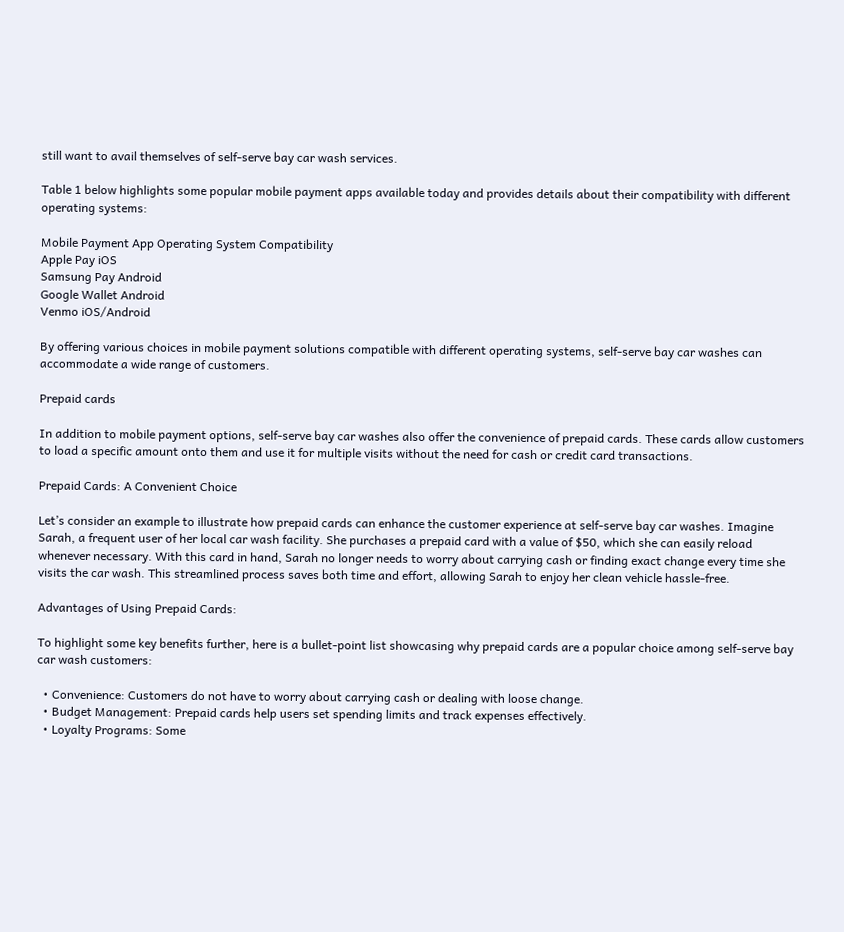still want to avail themselves of self-serve bay car wash services.

Table 1 below highlights some popular mobile payment apps available today and provides details about their compatibility with different operating systems:

Mobile Payment App Operating System Compatibility
Apple Pay iOS
Samsung Pay Android
Google Wallet Android
Venmo iOS/Android

By offering various choices in mobile payment solutions compatible with different operating systems, self-serve bay car washes can accommodate a wide range of customers.

Prepaid cards

In addition to mobile payment options, self-serve bay car washes also offer the convenience of prepaid cards. These cards allow customers to load a specific amount onto them and use it for multiple visits without the need for cash or credit card transactions.

Prepaid Cards: A Convenient Choice

Let’s consider an example to illustrate how prepaid cards can enhance the customer experience at self-serve bay car washes. Imagine Sarah, a frequent user of her local car wash facility. She purchases a prepaid card with a value of $50, which she can easily reload whenever necessary. With this card in hand, Sarah no longer needs to worry about carrying cash or finding exact change every time she visits the car wash. This streamlined process saves both time and effort, allowing Sarah to enjoy her clean vehicle hassle-free.

Advantages of Using Prepaid Cards:

To highlight some key benefits further, here is a bullet-point list showcasing why prepaid cards are a popular choice among self-serve bay car wash customers:

  • Convenience: Customers do not have to worry about carrying cash or dealing with loose change.
  • Budget Management: Prepaid cards help users set spending limits and track expenses effectively.
  • Loyalty Programs: Some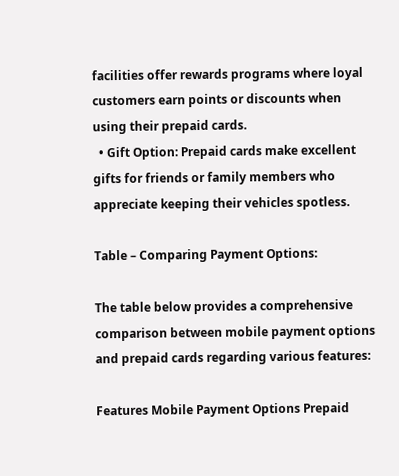facilities offer rewards programs where loyal customers earn points or discounts when using their prepaid cards.
  • Gift Option: Prepaid cards make excellent gifts for friends or family members who appreciate keeping their vehicles spotless.

Table – Comparing Payment Options:

The table below provides a comprehensive comparison between mobile payment options and prepaid cards regarding various features:

Features Mobile Payment Options Prepaid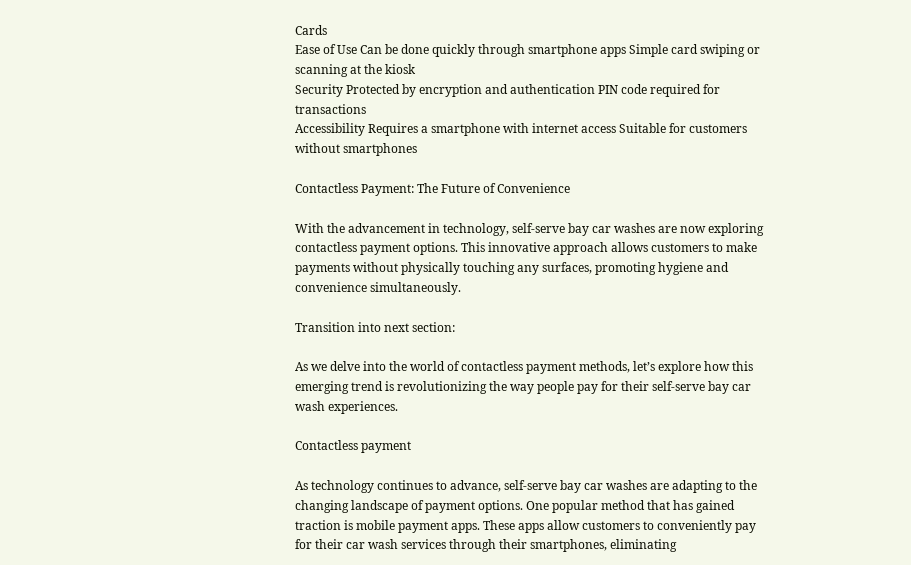Cards
Ease of Use Can be done quickly through smartphone apps Simple card swiping or scanning at the kiosk
Security Protected by encryption and authentication PIN code required for transactions
Accessibility Requires a smartphone with internet access Suitable for customers without smartphones

Contactless Payment: The Future of Convenience

With the advancement in technology, self-serve bay car washes are now exploring contactless payment options. This innovative approach allows customers to make payments without physically touching any surfaces, promoting hygiene and convenience simultaneously.

Transition into next section:

As we delve into the world of contactless payment methods, let’s explore how this emerging trend is revolutionizing the way people pay for their self-serve bay car wash experiences.

Contactless payment

As technology continues to advance, self-serve bay car washes are adapting to the changing landscape of payment options. One popular method that has gained traction is mobile payment apps. These apps allow customers to conveniently pay for their car wash services through their smartphones, eliminating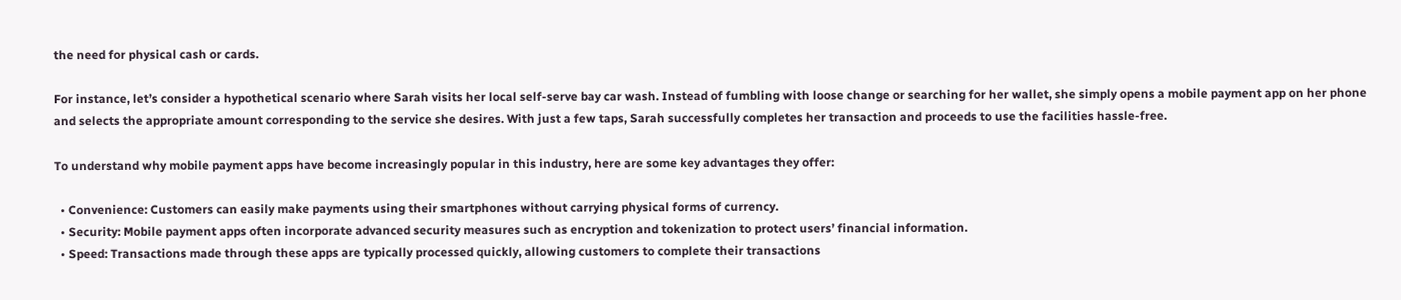the need for physical cash or cards.

For instance, let’s consider a hypothetical scenario where Sarah visits her local self-serve bay car wash. Instead of fumbling with loose change or searching for her wallet, she simply opens a mobile payment app on her phone and selects the appropriate amount corresponding to the service she desires. With just a few taps, Sarah successfully completes her transaction and proceeds to use the facilities hassle-free.

To understand why mobile payment apps have become increasingly popular in this industry, here are some key advantages they offer:

  • Convenience: Customers can easily make payments using their smartphones without carrying physical forms of currency.
  • Security: Mobile payment apps often incorporate advanced security measures such as encryption and tokenization to protect users’ financial information.
  • Speed: Transactions made through these apps are typically processed quickly, allowing customers to complete their transactions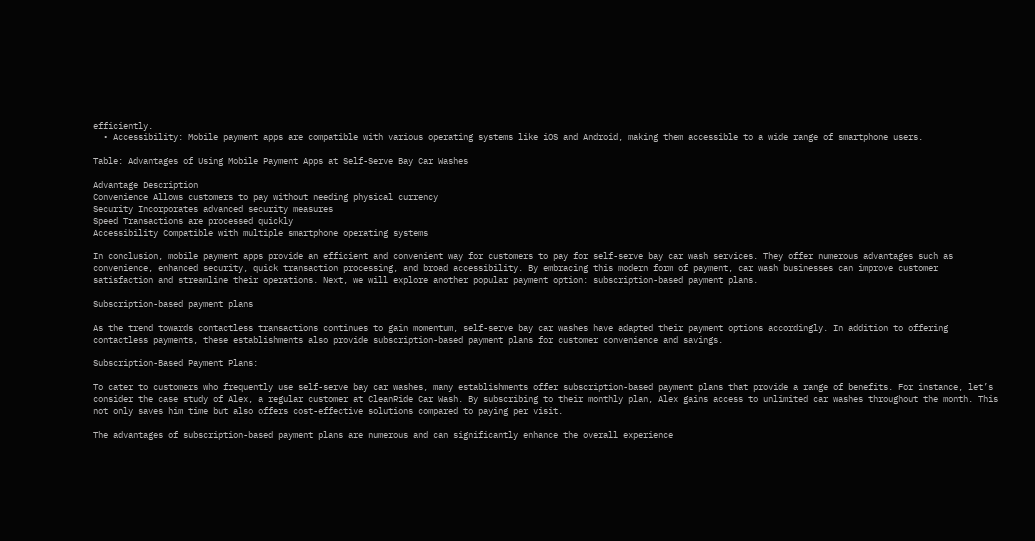efficiently.
  • Accessibility: Mobile payment apps are compatible with various operating systems like iOS and Android, making them accessible to a wide range of smartphone users.

Table: Advantages of Using Mobile Payment Apps at Self-Serve Bay Car Washes

Advantage Description
Convenience Allows customers to pay without needing physical currency
Security Incorporates advanced security measures
Speed Transactions are processed quickly
Accessibility Compatible with multiple smartphone operating systems

In conclusion, mobile payment apps provide an efficient and convenient way for customers to pay for self-serve bay car wash services. They offer numerous advantages such as convenience, enhanced security, quick transaction processing, and broad accessibility. By embracing this modern form of payment, car wash businesses can improve customer satisfaction and streamline their operations. Next, we will explore another popular payment option: subscription-based payment plans.

Subscription-based payment plans

As the trend towards contactless transactions continues to gain momentum, self-serve bay car washes have adapted their payment options accordingly. In addition to offering contactless payments, these establishments also provide subscription-based payment plans for customer convenience and savings.

Subscription-Based Payment Plans:

To cater to customers who frequently use self-serve bay car washes, many establishments offer subscription-based payment plans that provide a range of benefits. For instance, let’s consider the case study of Alex, a regular customer at CleanRide Car Wash. By subscribing to their monthly plan, Alex gains access to unlimited car washes throughout the month. This not only saves him time but also offers cost-effective solutions compared to paying per visit.

The advantages of subscription-based payment plans are numerous and can significantly enhance the overall experience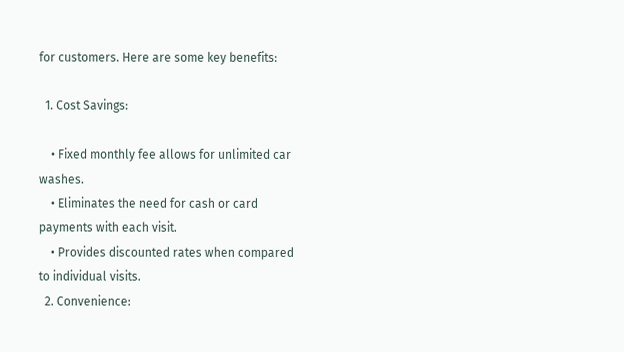for customers. Here are some key benefits:

  1. Cost Savings:

    • Fixed monthly fee allows for unlimited car washes.
    • Eliminates the need for cash or card payments with each visit.
    • Provides discounted rates when compared to individual visits.
  2. Convenience: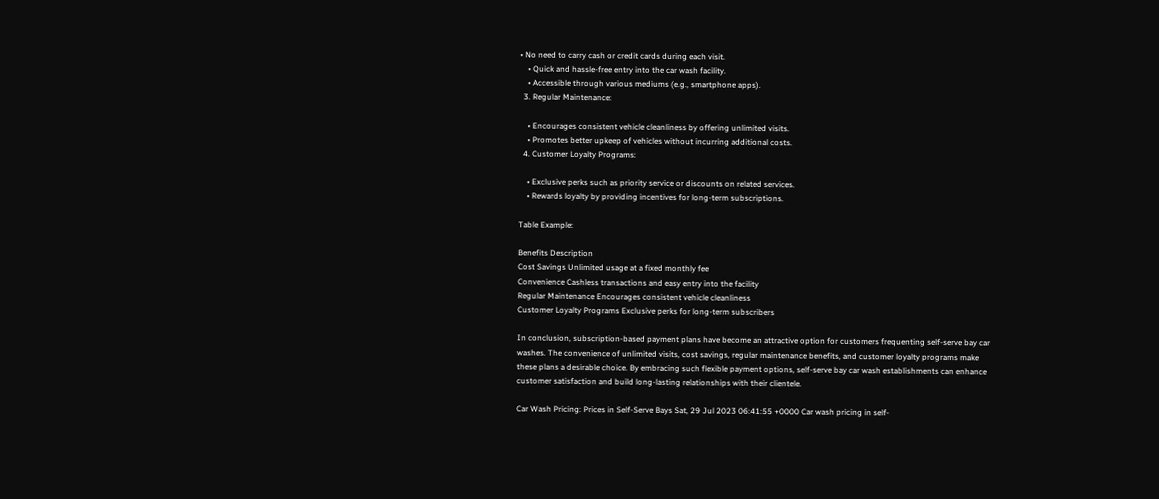• No need to carry cash or credit cards during each visit.
    • Quick and hassle-free entry into the car wash facility.
    • Accessible through various mediums (e.g., smartphone apps).
  3. Regular Maintenance:

    • Encourages consistent vehicle cleanliness by offering unlimited visits.
    • Promotes better upkeep of vehicles without incurring additional costs.
  4. Customer Loyalty Programs:

    • Exclusive perks such as priority service or discounts on related services.
    • Rewards loyalty by providing incentives for long-term subscriptions.

Table Example:

Benefits Description
Cost Savings Unlimited usage at a fixed monthly fee
Convenience Cashless transactions and easy entry into the facility
Regular Maintenance Encourages consistent vehicle cleanliness
Customer Loyalty Programs Exclusive perks for long-term subscribers

In conclusion, subscription-based payment plans have become an attractive option for customers frequenting self-serve bay car washes. The convenience of unlimited visits, cost savings, regular maintenance benefits, and customer loyalty programs make these plans a desirable choice. By embracing such flexible payment options, self-serve bay car wash establishments can enhance customer satisfaction and build long-lasting relationships with their clientele.

Car Wash Pricing: Prices in Self-Serve Bays Sat, 29 Jul 2023 06:41:55 +0000 Car wash pricing in self-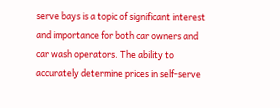serve bays is a topic of significant interest and importance for both car owners and car wash operators. The ability to accurately determine prices in self-serve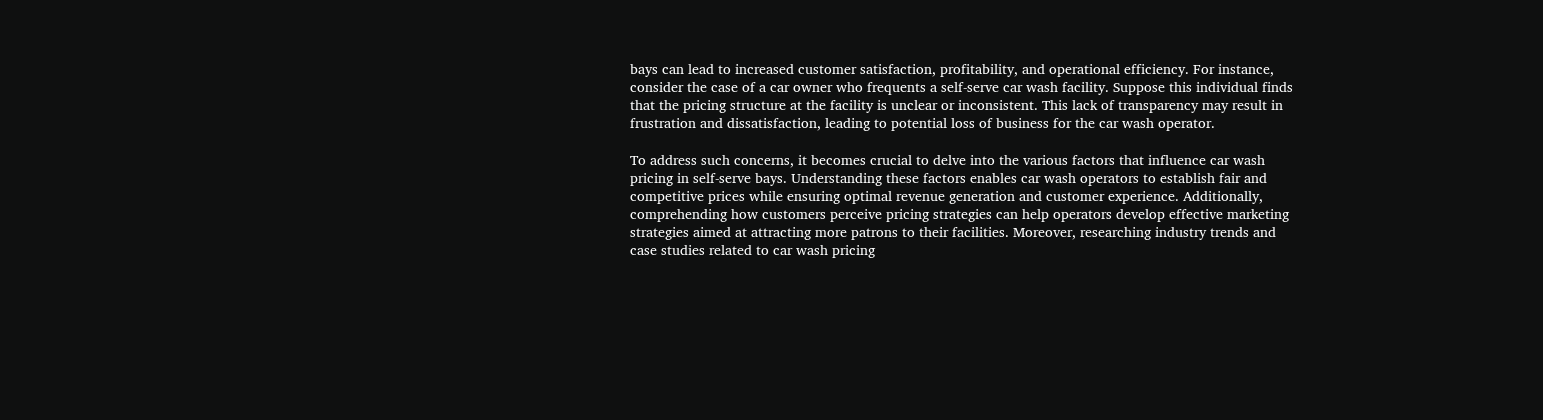bays can lead to increased customer satisfaction, profitability, and operational efficiency. For instance, consider the case of a car owner who frequents a self-serve car wash facility. Suppose this individual finds that the pricing structure at the facility is unclear or inconsistent. This lack of transparency may result in frustration and dissatisfaction, leading to potential loss of business for the car wash operator.

To address such concerns, it becomes crucial to delve into the various factors that influence car wash pricing in self-serve bays. Understanding these factors enables car wash operators to establish fair and competitive prices while ensuring optimal revenue generation and customer experience. Additionally, comprehending how customers perceive pricing strategies can help operators develop effective marketing strategies aimed at attracting more patrons to their facilities. Moreover, researching industry trends and case studies related to car wash pricing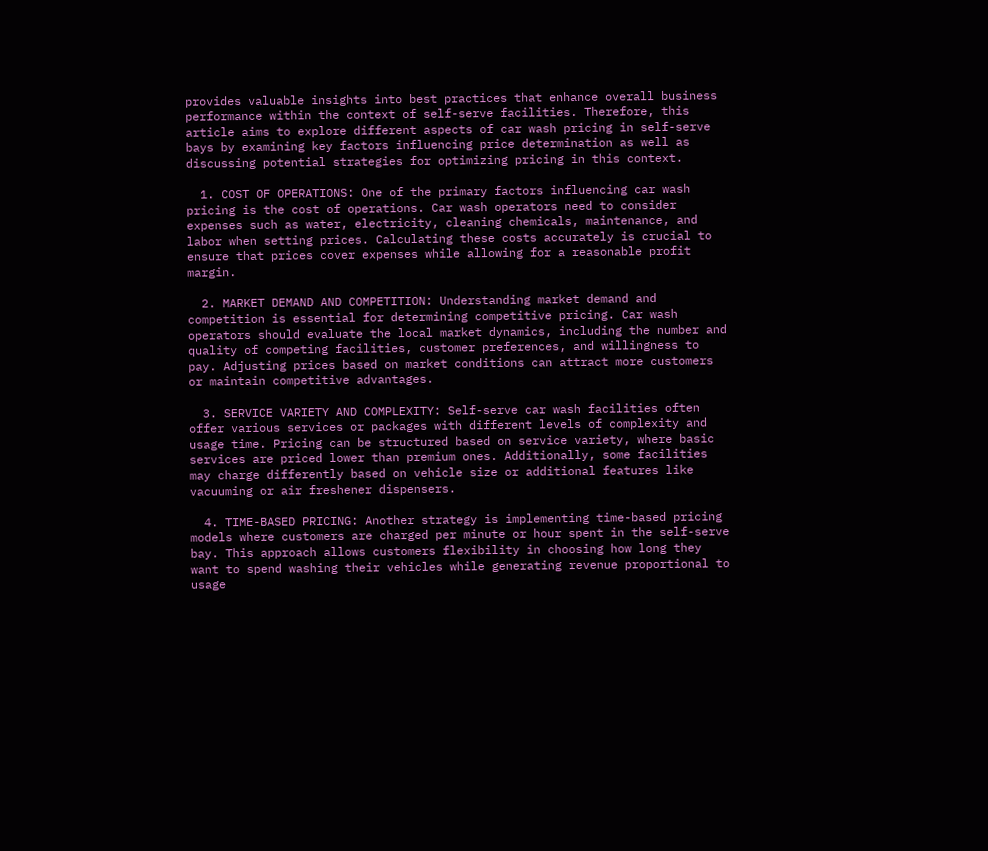provides valuable insights into best practices that enhance overall business performance within the context of self-serve facilities. Therefore, this article aims to explore different aspects of car wash pricing in self-serve bays by examining key factors influencing price determination as well as discussing potential strategies for optimizing pricing in this context.

  1. COST OF OPERATIONS: One of the primary factors influencing car wash pricing is the cost of operations. Car wash operators need to consider expenses such as water, electricity, cleaning chemicals, maintenance, and labor when setting prices. Calculating these costs accurately is crucial to ensure that prices cover expenses while allowing for a reasonable profit margin.

  2. MARKET DEMAND AND COMPETITION: Understanding market demand and competition is essential for determining competitive pricing. Car wash operators should evaluate the local market dynamics, including the number and quality of competing facilities, customer preferences, and willingness to pay. Adjusting prices based on market conditions can attract more customers or maintain competitive advantages.

  3. SERVICE VARIETY AND COMPLEXITY: Self-serve car wash facilities often offer various services or packages with different levels of complexity and usage time. Pricing can be structured based on service variety, where basic services are priced lower than premium ones. Additionally, some facilities may charge differently based on vehicle size or additional features like vacuuming or air freshener dispensers.

  4. TIME-BASED PRICING: Another strategy is implementing time-based pricing models where customers are charged per minute or hour spent in the self-serve bay. This approach allows customers flexibility in choosing how long they want to spend washing their vehicles while generating revenue proportional to usage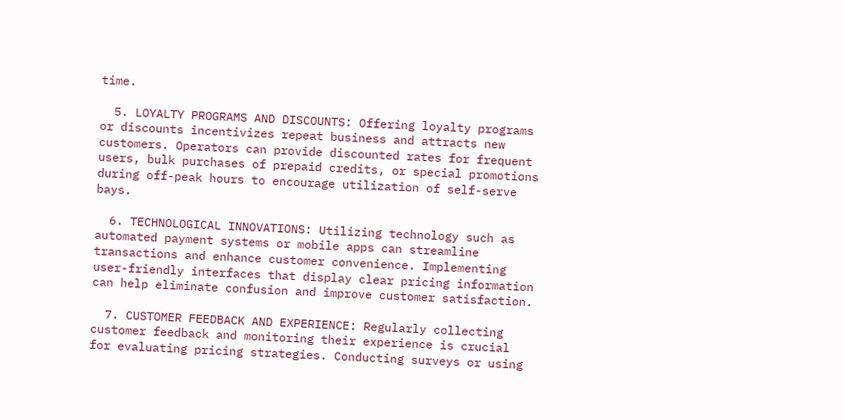time.

  5. LOYALTY PROGRAMS AND DISCOUNTS: Offering loyalty programs or discounts incentivizes repeat business and attracts new customers. Operators can provide discounted rates for frequent users, bulk purchases of prepaid credits, or special promotions during off-peak hours to encourage utilization of self-serve bays.

  6. TECHNOLOGICAL INNOVATIONS: Utilizing technology such as automated payment systems or mobile apps can streamline transactions and enhance customer convenience. Implementing user-friendly interfaces that display clear pricing information can help eliminate confusion and improve customer satisfaction.

  7. CUSTOMER FEEDBACK AND EXPERIENCE: Regularly collecting customer feedback and monitoring their experience is crucial for evaluating pricing strategies. Conducting surveys or using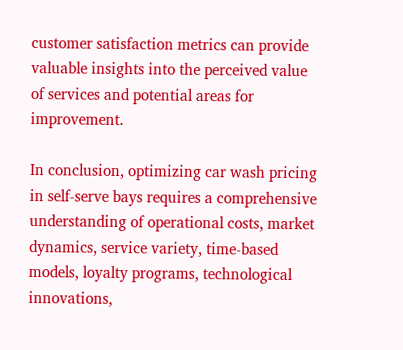customer satisfaction metrics can provide valuable insights into the perceived value of services and potential areas for improvement.

In conclusion, optimizing car wash pricing in self-serve bays requires a comprehensive understanding of operational costs, market dynamics, service variety, time-based models, loyalty programs, technological innovations,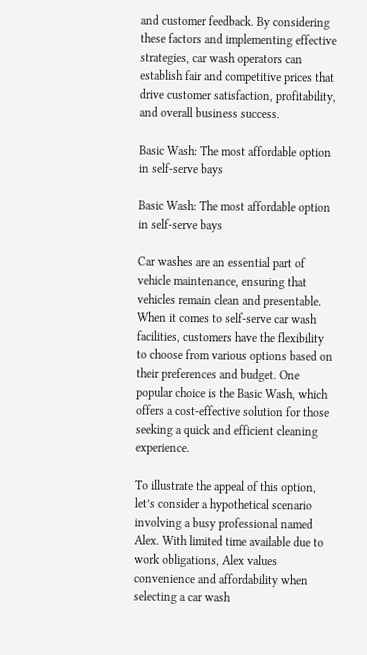and customer feedback. By considering these factors and implementing effective strategies, car wash operators can establish fair and competitive prices that drive customer satisfaction, profitability, and overall business success.

Basic Wash: The most affordable option in self-serve bays

Basic Wash: The most affordable option in self-serve bays

Car washes are an essential part of vehicle maintenance, ensuring that vehicles remain clean and presentable. When it comes to self-serve car wash facilities, customers have the flexibility to choose from various options based on their preferences and budget. One popular choice is the Basic Wash, which offers a cost-effective solution for those seeking a quick and efficient cleaning experience.

To illustrate the appeal of this option, let’s consider a hypothetical scenario involving a busy professional named Alex. With limited time available due to work obligations, Alex values convenience and affordability when selecting a car wash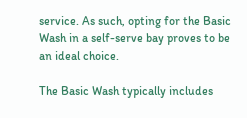service. As such, opting for the Basic Wash in a self-serve bay proves to be an ideal choice.

The Basic Wash typically includes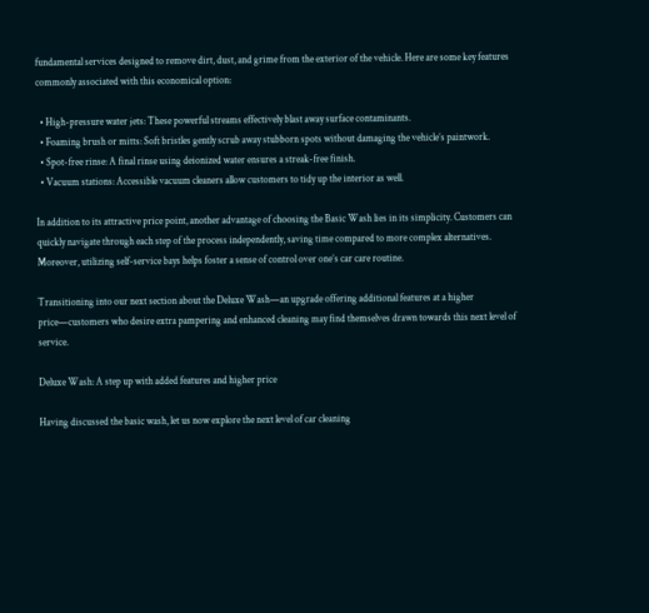fundamental services designed to remove dirt, dust, and grime from the exterior of the vehicle. Here are some key features commonly associated with this economical option:

  • High-pressure water jets: These powerful streams effectively blast away surface contaminants.
  • Foaming brush or mitts: Soft bristles gently scrub away stubborn spots without damaging the vehicle’s paintwork.
  • Spot-free rinse: A final rinse using deionized water ensures a streak-free finish.
  • Vacuum stations: Accessible vacuum cleaners allow customers to tidy up the interior as well.

In addition to its attractive price point, another advantage of choosing the Basic Wash lies in its simplicity. Customers can quickly navigate through each step of the process independently, saving time compared to more complex alternatives. Moreover, utilizing self-service bays helps foster a sense of control over one’s car care routine.

Transitioning into our next section about the Deluxe Wash—an upgrade offering additional features at a higher price—customers who desire extra pampering and enhanced cleaning may find themselves drawn towards this next level of service.

Deluxe Wash: A step up with added features and higher price

Having discussed the basic wash, let us now explore the next level of car cleaning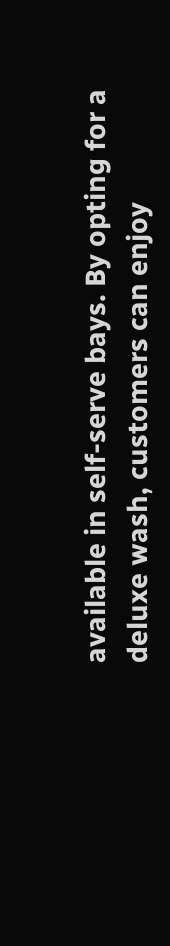available in self-serve bays. By opting for a deluxe wash, customers can enjoy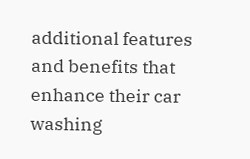additional features and benefits that enhance their car washing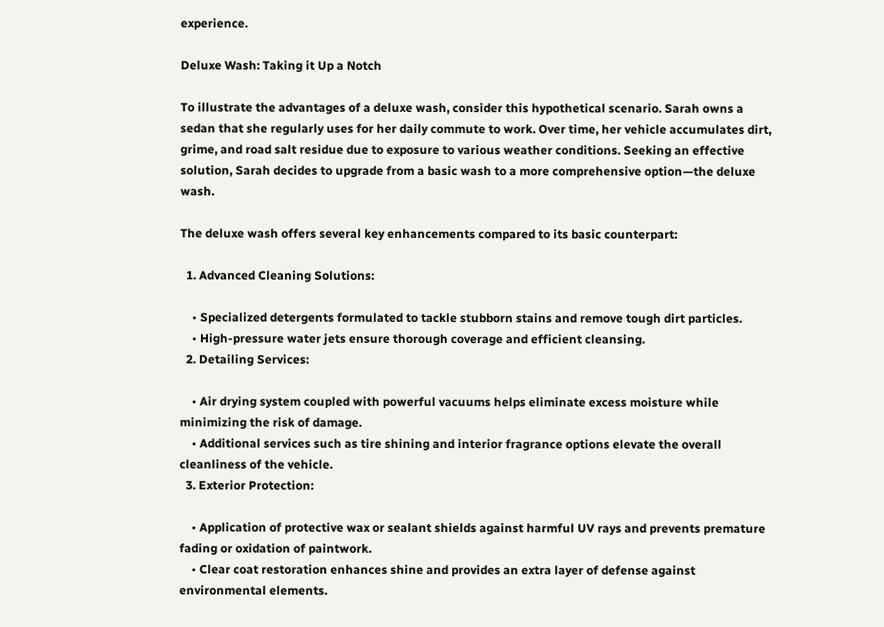experience.

Deluxe Wash: Taking it Up a Notch

To illustrate the advantages of a deluxe wash, consider this hypothetical scenario. Sarah owns a sedan that she regularly uses for her daily commute to work. Over time, her vehicle accumulates dirt, grime, and road salt residue due to exposure to various weather conditions. Seeking an effective solution, Sarah decides to upgrade from a basic wash to a more comprehensive option—the deluxe wash.

The deluxe wash offers several key enhancements compared to its basic counterpart:

  1. Advanced Cleaning Solutions:

    • Specialized detergents formulated to tackle stubborn stains and remove tough dirt particles.
    • High-pressure water jets ensure thorough coverage and efficient cleansing.
  2. Detailing Services:

    • Air drying system coupled with powerful vacuums helps eliminate excess moisture while minimizing the risk of damage.
    • Additional services such as tire shining and interior fragrance options elevate the overall cleanliness of the vehicle.
  3. Exterior Protection:

    • Application of protective wax or sealant shields against harmful UV rays and prevents premature fading or oxidation of paintwork.
    • Clear coat restoration enhances shine and provides an extra layer of defense against environmental elements.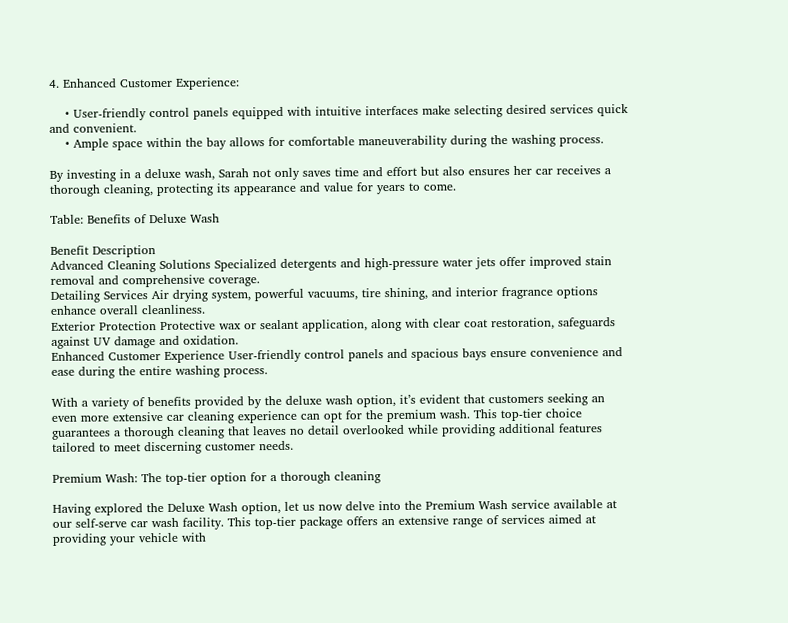4. Enhanced Customer Experience:

    • User-friendly control panels equipped with intuitive interfaces make selecting desired services quick and convenient.
    • Ample space within the bay allows for comfortable maneuverability during the washing process.

By investing in a deluxe wash, Sarah not only saves time and effort but also ensures her car receives a thorough cleaning, protecting its appearance and value for years to come.

Table: Benefits of Deluxe Wash

Benefit Description
Advanced Cleaning Solutions Specialized detergents and high-pressure water jets offer improved stain removal and comprehensive coverage.
Detailing Services Air drying system, powerful vacuums, tire shining, and interior fragrance options enhance overall cleanliness.
Exterior Protection Protective wax or sealant application, along with clear coat restoration, safeguards against UV damage and oxidation.
Enhanced Customer Experience User-friendly control panels and spacious bays ensure convenience and ease during the entire washing process.

With a variety of benefits provided by the deluxe wash option, it’s evident that customers seeking an even more extensive car cleaning experience can opt for the premium wash. This top-tier choice guarantees a thorough cleaning that leaves no detail overlooked while providing additional features tailored to meet discerning customer needs.

Premium Wash: The top-tier option for a thorough cleaning

Having explored the Deluxe Wash option, let us now delve into the Premium Wash service available at our self-serve car wash facility. This top-tier package offers an extensive range of services aimed at providing your vehicle with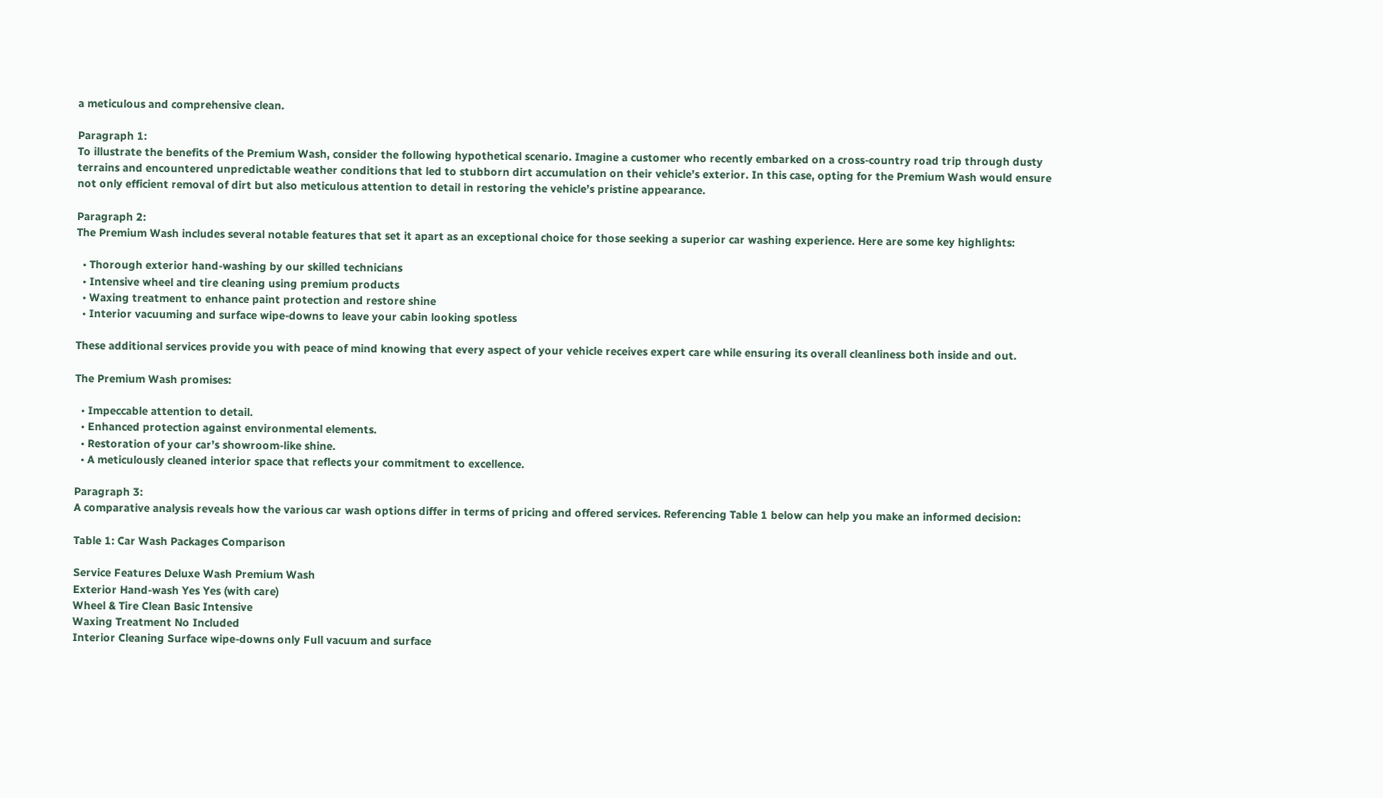a meticulous and comprehensive clean.

Paragraph 1:
To illustrate the benefits of the Premium Wash, consider the following hypothetical scenario. Imagine a customer who recently embarked on a cross-country road trip through dusty terrains and encountered unpredictable weather conditions that led to stubborn dirt accumulation on their vehicle’s exterior. In this case, opting for the Premium Wash would ensure not only efficient removal of dirt but also meticulous attention to detail in restoring the vehicle’s pristine appearance.

Paragraph 2:
The Premium Wash includes several notable features that set it apart as an exceptional choice for those seeking a superior car washing experience. Here are some key highlights:

  • Thorough exterior hand-washing by our skilled technicians
  • Intensive wheel and tire cleaning using premium products
  • Waxing treatment to enhance paint protection and restore shine
  • Interior vacuuming and surface wipe-downs to leave your cabin looking spotless

These additional services provide you with peace of mind knowing that every aspect of your vehicle receives expert care while ensuring its overall cleanliness both inside and out.

The Premium Wash promises:

  • Impeccable attention to detail.
  • Enhanced protection against environmental elements.
  • Restoration of your car’s showroom-like shine.
  • A meticulously cleaned interior space that reflects your commitment to excellence.

Paragraph 3:
A comparative analysis reveals how the various car wash options differ in terms of pricing and offered services. Referencing Table 1 below can help you make an informed decision:

Table 1: Car Wash Packages Comparison

Service Features Deluxe Wash Premium Wash
Exterior Hand-wash Yes Yes (with care)
Wheel & Tire Clean Basic Intensive
Waxing Treatment No Included
Interior Cleaning Surface wipe-downs only Full vacuum and surface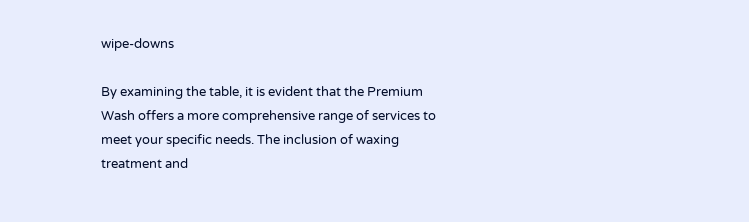wipe-downs

By examining the table, it is evident that the Premium Wash offers a more comprehensive range of services to meet your specific needs. The inclusion of waxing treatment and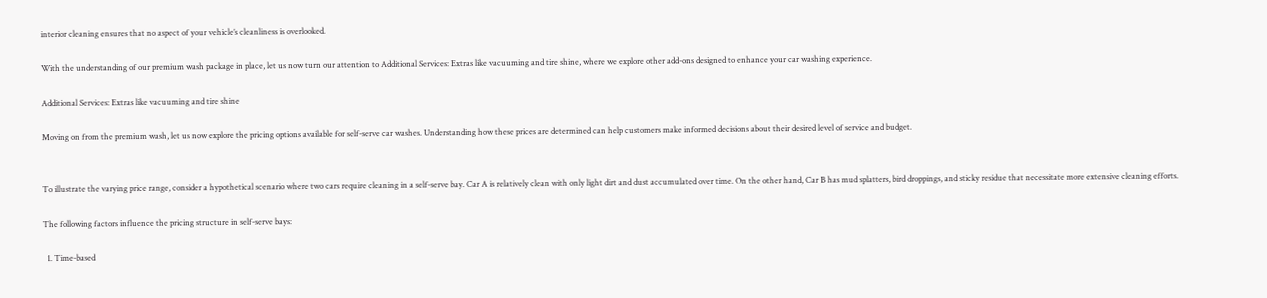interior cleaning ensures that no aspect of your vehicle’s cleanliness is overlooked.

With the understanding of our premium wash package in place, let us now turn our attention to Additional Services: Extras like vacuuming and tire shine, where we explore other add-ons designed to enhance your car washing experience.

Additional Services: Extras like vacuuming and tire shine

Moving on from the premium wash, let us now explore the pricing options available for self-serve car washes. Understanding how these prices are determined can help customers make informed decisions about their desired level of service and budget.


To illustrate the varying price range, consider a hypothetical scenario where two cars require cleaning in a self-serve bay. Car A is relatively clean with only light dirt and dust accumulated over time. On the other hand, Car B has mud splatters, bird droppings, and sticky residue that necessitate more extensive cleaning efforts.

The following factors influence the pricing structure in self-serve bays:

  1. Time-based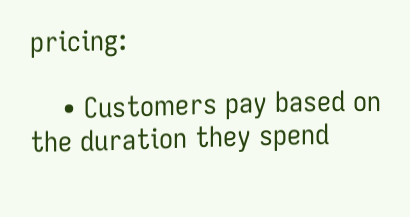pricing:

    • Customers pay based on the duration they spend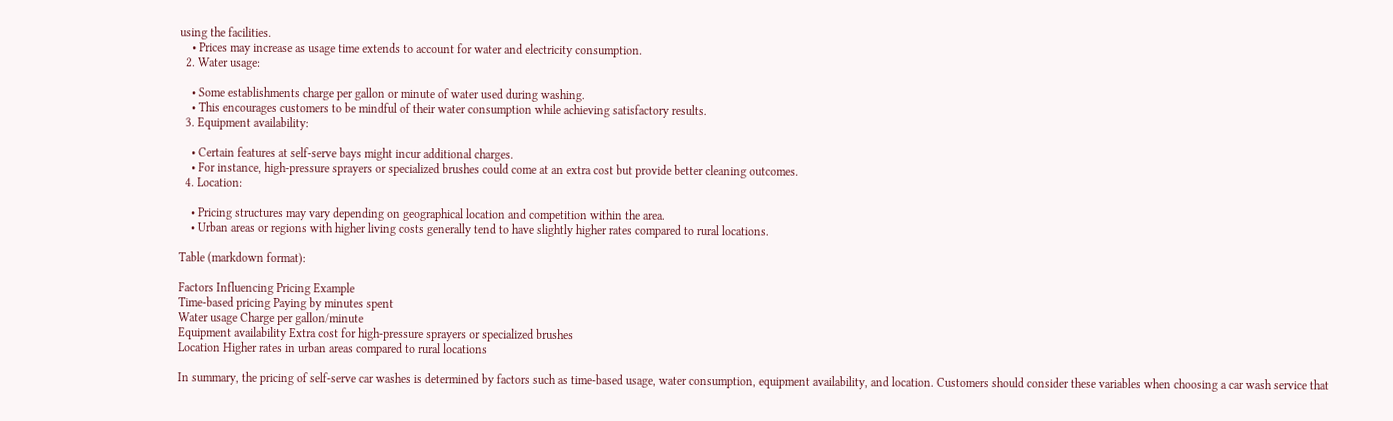using the facilities.
    • Prices may increase as usage time extends to account for water and electricity consumption.
  2. Water usage:

    • Some establishments charge per gallon or minute of water used during washing.
    • This encourages customers to be mindful of their water consumption while achieving satisfactory results.
  3. Equipment availability:

    • Certain features at self-serve bays might incur additional charges.
    • For instance, high-pressure sprayers or specialized brushes could come at an extra cost but provide better cleaning outcomes.
  4. Location:

    • Pricing structures may vary depending on geographical location and competition within the area.
    • Urban areas or regions with higher living costs generally tend to have slightly higher rates compared to rural locations.

Table (markdown format):

Factors Influencing Pricing Example
Time-based pricing Paying by minutes spent
Water usage Charge per gallon/minute
Equipment availability Extra cost for high-pressure sprayers or specialized brushes
Location Higher rates in urban areas compared to rural locations

In summary, the pricing of self-serve car washes is determined by factors such as time-based usage, water consumption, equipment availability, and location. Customers should consider these variables when choosing a car wash service that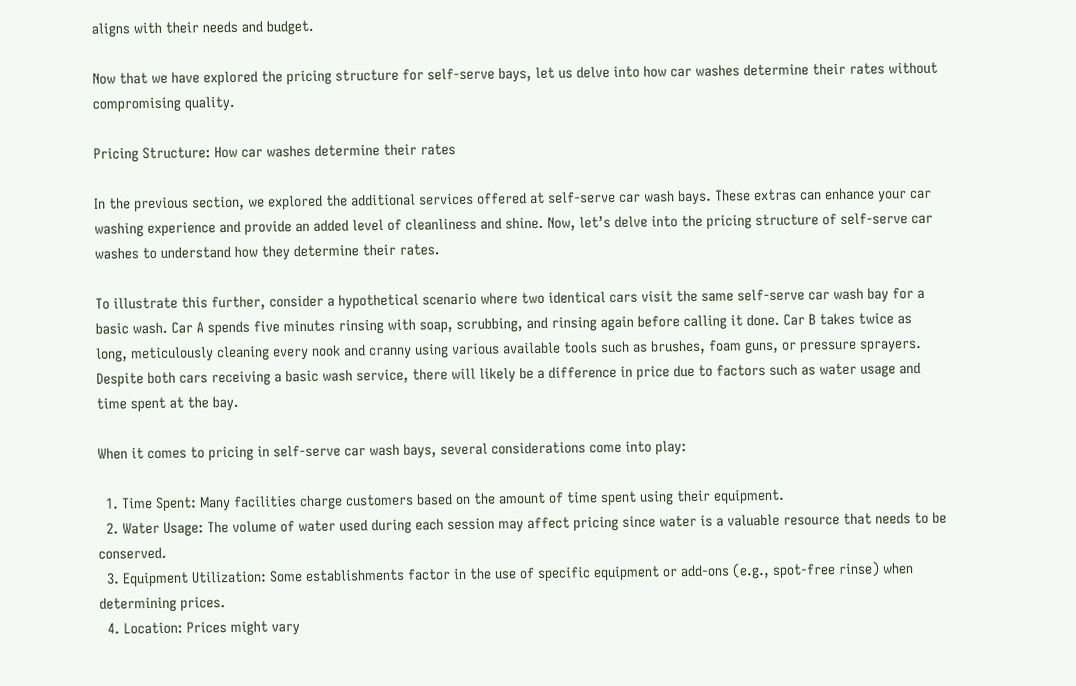aligns with their needs and budget.

Now that we have explored the pricing structure for self-serve bays, let us delve into how car washes determine their rates without compromising quality.

Pricing Structure: How car washes determine their rates

In the previous section, we explored the additional services offered at self-serve car wash bays. These extras can enhance your car washing experience and provide an added level of cleanliness and shine. Now, let’s delve into the pricing structure of self-serve car washes to understand how they determine their rates.

To illustrate this further, consider a hypothetical scenario where two identical cars visit the same self-serve car wash bay for a basic wash. Car A spends five minutes rinsing with soap, scrubbing, and rinsing again before calling it done. Car B takes twice as long, meticulously cleaning every nook and cranny using various available tools such as brushes, foam guns, or pressure sprayers. Despite both cars receiving a basic wash service, there will likely be a difference in price due to factors such as water usage and time spent at the bay.

When it comes to pricing in self-serve car wash bays, several considerations come into play:

  1. Time Spent: Many facilities charge customers based on the amount of time spent using their equipment.
  2. Water Usage: The volume of water used during each session may affect pricing since water is a valuable resource that needs to be conserved.
  3. Equipment Utilization: Some establishments factor in the use of specific equipment or add-ons (e.g., spot-free rinse) when determining prices.
  4. Location: Prices might vary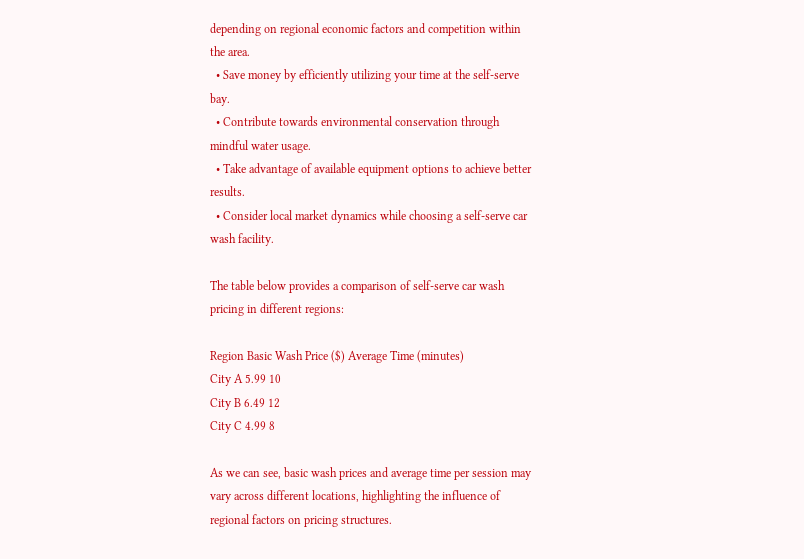depending on regional economic factors and competition within the area.
  • Save money by efficiently utilizing your time at the self-serve bay.
  • Contribute towards environmental conservation through mindful water usage.
  • Take advantage of available equipment options to achieve better results.
  • Consider local market dynamics while choosing a self-serve car wash facility.

The table below provides a comparison of self-serve car wash pricing in different regions:

Region Basic Wash Price ($) Average Time (minutes)
City A 5.99 10
City B 6.49 12
City C 4.99 8

As we can see, basic wash prices and average time per session may vary across different locations, highlighting the influence of regional factors on pricing structures.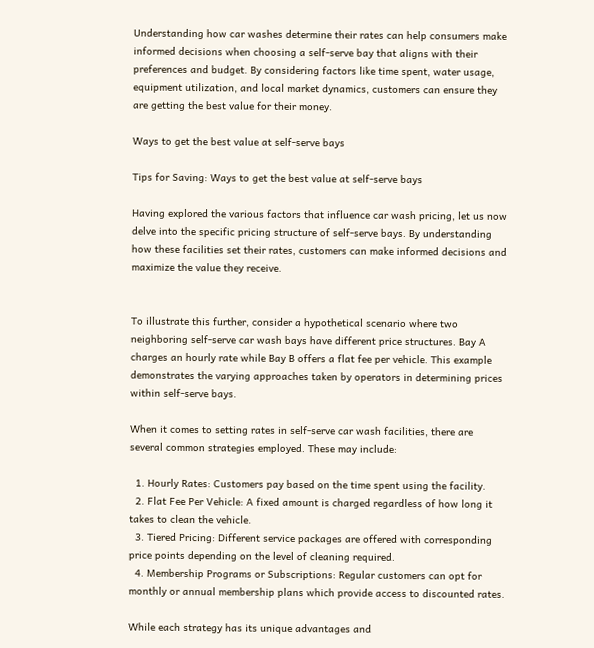Understanding how car washes determine their rates can help consumers make informed decisions when choosing a self-serve bay that aligns with their preferences and budget. By considering factors like time spent, water usage, equipment utilization, and local market dynamics, customers can ensure they are getting the best value for their money.

Ways to get the best value at self-serve bays

Tips for Saving: Ways to get the best value at self-serve bays

Having explored the various factors that influence car wash pricing, let us now delve into the specific pricing structure of self-serve bays. By understanding how these facilities set their rates, customers can make informed decisions and maximize the value they receive.


To illustrate this further, consider a hypothetical scenario where two neighboring self-serve car wash bays have different price structures. Bay A charges an hourly rate while Bay B offers a flat fee per vehicle. This example demonstrates the varying approaches taken by operators in determining prices within self-serve bays.

When it comes to setting rates in self-serve car wash facilities, there are several common strategies employed. These may include:

  1. Hourly Rates: Customers pay based on the time spent using the facility.
  2. Flat Fee Per Vehicle: A fixed amount is charged regardless of how long it takes to clean the vehicle.
  3. Tiered Pricing: Different service packages are offered with corresponding price points depending on the level of cleaning required.
  4. Membership Programs or Subscriptions: Regular customers can opt for monthly or annual membership plans which provide access to discounted rates.

While each strategy has its unique advantages and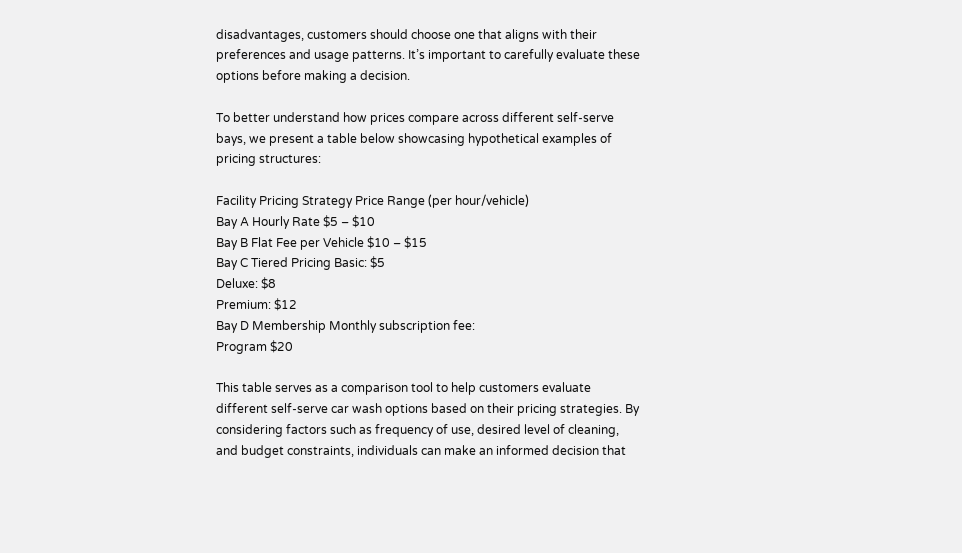disadvantages, customers should choose one that aligns with their preferences and usage patterns. It’s important to carefully evaluate these options before making a decision.

To better understand how prices compare across different self-serve bays, we present a table below showcasing hypothetical examples of pricing structures:

Facility Pricing Strategy Price Range (per hour/vehicle)
Bay A Hourly Rate $5 – $10
Bay B Flat Fee per Vehicle $10 – $15
Bay C Tiered Pricing Basic: $5
Deluxe: $8
Premium: $12
Bay D Membership Monthly subscription fee:
Program $20

This table serves as a comparison tool to help customers evaluate different self-serve car wash options based on their pricing strategies. By considering factors such as frequency of use, desired level of cleaning, and budget constraints, individuals can make an informed decision that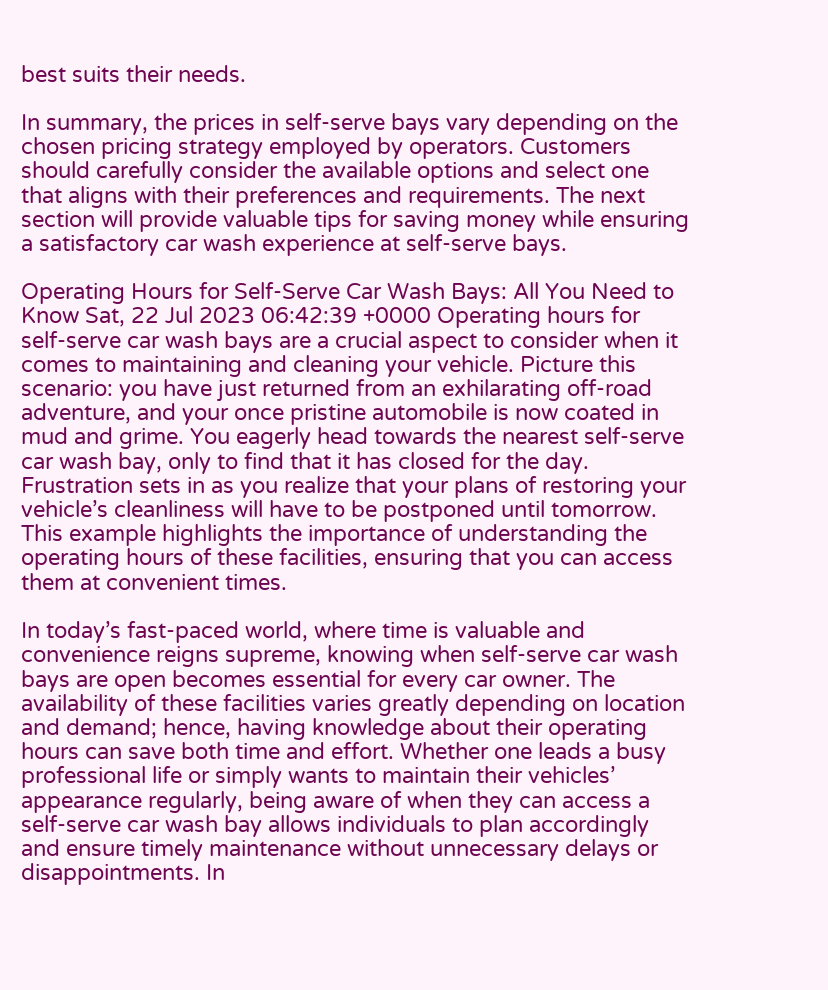best suits their needs.

In summary, the prices in self-serve bays vary depending on the chosen pricing strategy employed by operators. Customers should carefully consider the available options and select one that aligns with their preferences and requirements. The next section will provide valuable tips for saving money while ensuring a satisfactory car wash experience at self-serve bays.

Operating Hours for Self-Serve Car Wash Bays: All You Need to Know Sat, 22 Jul 2023 06:42:39 +0000 Operating hours for self-serve car wash bays are a crucial aspect to consider when it comes to maintaining and cleaning your vehicle. Picture this scenario: you have just returned from an exhilarating off-road adventure, and your once pristine automobile is now coated in mud and grime. You eagerly head towards the nearest self-serve car wash bay, only to find that it has closed for the day. Frustration sets in as you realize that your plans of restoring your vehicle’s cleanliness will have to be postponed until tomorrow. This example highlights the importance of understanding the operating hours of these facilities, ensuring that you can access them at convenient times.

In today’s fast-paced world, where time is valuable and convenience reigns supreme, knowing when self-serve car wash bays are open becomes essential for every car owner. The availability of these facilities varies greatly depending on location and demand; hence, having knowledge about their operating hours can save both time and effort. Whether one leads a busy professional life or simply wants to maintain their vehicles’ appearance regularly, being aware of when they can access a self-serve car wash bay allows individuals to plan accordingly and ensure timely maintenance without unnecessary delays or disappointments. In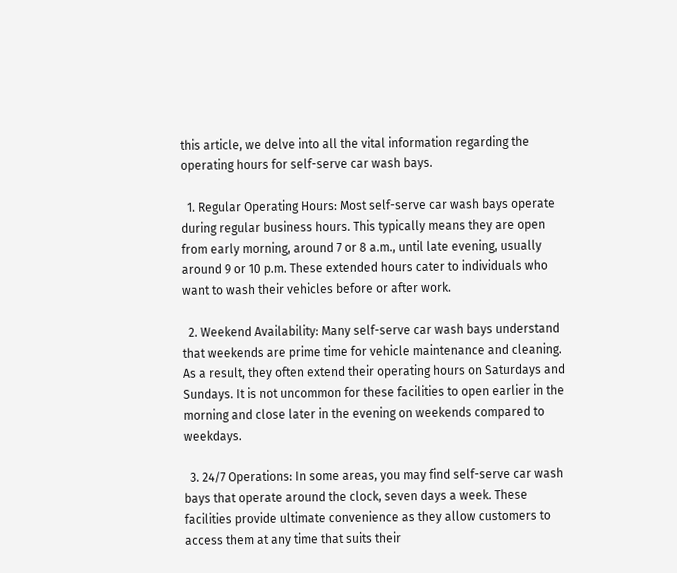this article, we delve into all the vital information regarding the operating hours for self-serve car wash bays.

  1. Regular Operating Hours: Most self-serve car wash bays operate during regular business hours. This typically means they are open from early morning, around 7 or 8 a.m., until late evening, usually around 9 or 10 p.m. These extended hours cater to individuals who want to wash their vehicles before or after work.

  2. Weekend Availability: Many self-serve car wash bays understand that weekends are prime time for vehicle maintenance and cleaning. As a result, they often extend their operating hours on Saturdays and Sundays. It is not uncommon for these facilities to open earlier in the morning and close later in the evening on weekends compared to weekdays.

  3. 24/7 Operations: In some areas, you may find self-serve car wash bays that operate around the clock, seven days a week. These facilities provide ultimate convenience as they allow customers to access them at any time that suits their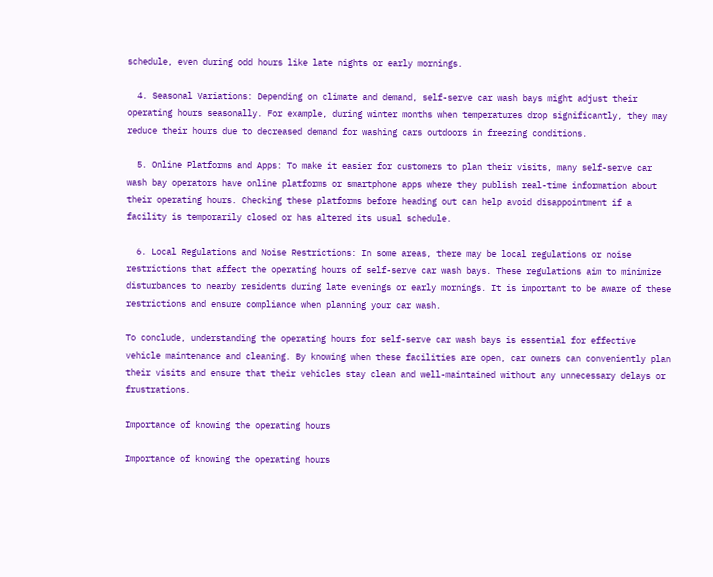schedule, even during odd hours like late nights or early mornings.

  4. Seasonal Variations: Depending on climate and demand, self-serve car wash bays might adjust their operating hours seasonally. For example, during winter months when temperatures drop significantly, they may reduce their hours due to decreased demand for washing cars outdoors in freezing conditions.

  5. Online Platforms and Apps: To make it easier for customers to plan their visits, many self-serve car wash bay operators have online platforms or smartphone apps where they publish real-time information about their operating hours. Checking these platforms before heading out can help avoid disappointment if a facility is temporarily closed or has altered its usual schedule.

  6. Local Regulations and Noise Restrictions: In some areas, there may be local regulations or noise restrictions that affect the operating hours of self-serve car wash bays. These regulations aim to minimize disturbances to nearby residents during late evenings or early mornings. It is important to be aware of these restrictions and ensure compliance when planning your car wash.

To conclude, understanding the operating hours for self-serve car wash bays is essential for effective vehicle maintenance and cleaning. By knowing when these facilities are open, car owners can conveniently plan their visits and ensure that their vehicles stay clean and well-maintained without any unnecessary delays or frustrations.

Importance of knowing the operating hours

Importance of knowing the operating hours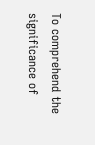To comprehend the significance of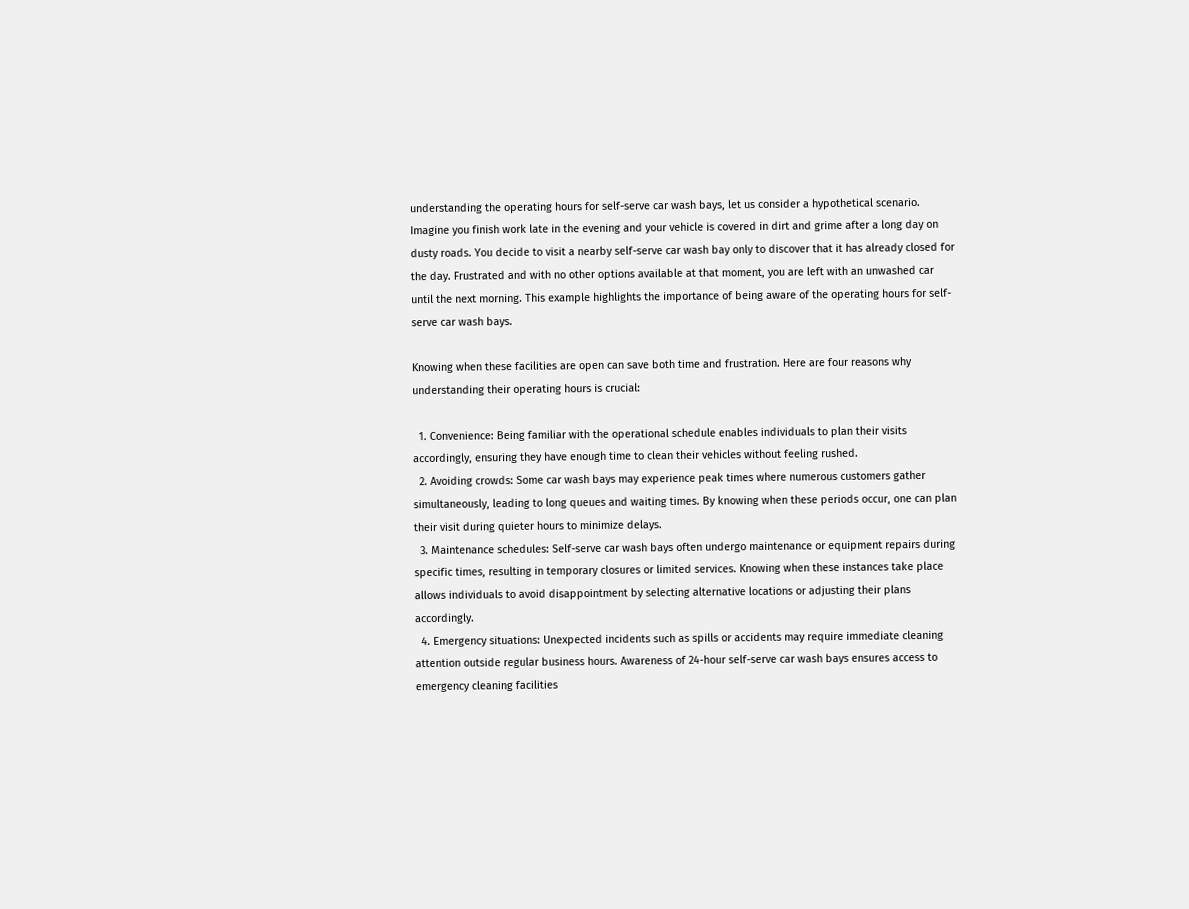understanding the operating hours for self-serve car wash bays, let us consider a hypothetical scenario. Imagine you finish work late in the evening and your vehicle is covered in dirt and grime after a long day on dusty roads. You decide to visit a nearby self-serve car wash bay only to discover that it has already closed for the day. Frustrated and with no other options available at that moment, you are left with an unwashed car until the next morning. This example highlights the importance of being aware of the operating hours for self-serve car wash bays.

Knowing when these facilities are open can save both time and frustration. Here are four reasons why understanding their operating hours is crucial:

  1. Convenience: Being familiar with the operational schedule enables individuals to plan their visits accordingly, ensuring they have enough time to clean their vehicles without feeling rushed.
  2. Avoiding crowds: Some car wash bays may experience peak times where numerous customers gather simultaneously, leading to long queues and waiting times. By knowing when these periods occur, one can plan their visit during quieter hours to minimize delays.
  3. Maintenance schedules: Self-serve car wash bays often undergo maintenance or equipment repairs during specific times, resulting in temporary closures or limited services. Knowing when these instances take place allows individuals to avoid disappointment by selecting alternative locations or adjusting their plans accordingly.
  4. Emergency situations: Unexpected incidents such as spills or accidents may require immediate cleaning attention outside regular business hours. Awareness of 24-hour self-serve car wash bays ensures access to emergency cleaning facilities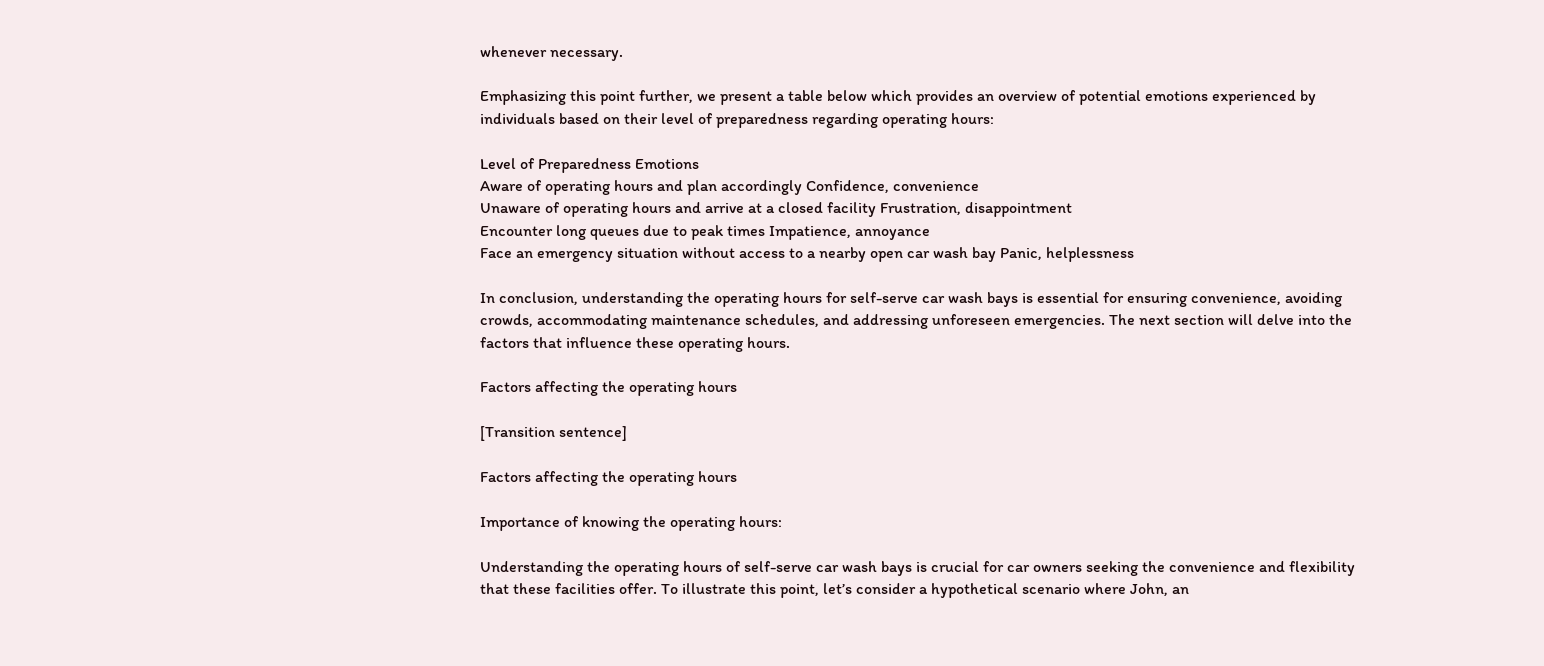whenever necessary.

Emphasizing this point further, we present a table below which provides an overview of potential emotions experienced by individuals based on their level of preparedness regarding operating hours:

Level of Preparedness Emotions
Aware of operating hours and plan accordingly Confidence, convenience
Unaware of operating hours and arrive at a closed facility Frustration, disappointment
Encounter long queues due to peak times Impatience, annoyance
Face an emergency situation without access to a nearby open car wash bay Panic, helplessness

In conclusion, understanding the operating hours for self-serve car wash bays is essential for ensuring convenience, avoiding crowds, accommodating maintenance schedules, and addressing unforeseen emergencies. The next section will delve into the factors that influence these operating hours.

Factors affecting the operating hours

[Transition sentence]

Factors affecting the operating hours

Importance of knowing the operating hours:

Understanding the operating hours of self-serve car wash bays is crucial for car owners seeking the convenience and flexibility that these facilities offer. To illustrate this point, let’s consider a hypothetical scenario where John, an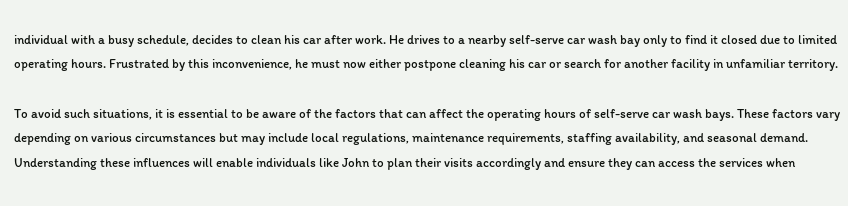individual with a busy schedule, decides to clean his car after work. He drives to a nearby self-serve car wash bay only to find it closed due to limited operating hours. Frustrated by this inconvenience, he must now either postpone cleaning his car or search for another facility in unfamiliar territory.

To avoid such situations, it is essential to be aware of the factors that can affect the operating hours of self-serve car wash bays. These factors vary depending on various circumstances but may include local regulations, maintenance requirements, staffing availability, and seasonal demand. Understanding these influences will enable individuals like John to plan their visits accordingly and ensure they can access the services when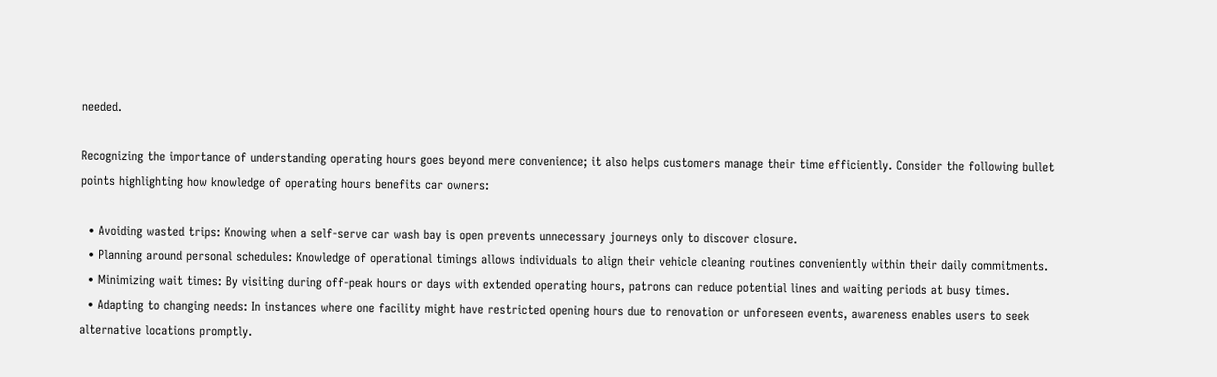needed.

Recognizing the importance of understanding operating hours goes beyond mere convenience; it also helps customers manage their time efficiently. Consider the following bullet points highlighting how knowledge of operating hours benefits car owners:

  • Avoiding wasted trips: Knowing when a self-serve car wash bay is open prevents unnecessary journeys only to discover closure.
  • Planning around personal schedules: Knowledge of operational timings allows individuals to align their vehicle cleaning routines conveniently within their daily commitments.
  • Minimizing wait times: By visiting during off-peak hours or days with extended operating hours, patrons can reduce potential lines and waiting periods at busy times.
  • Adapting to changing needs: In instances where one facility might have restricted opening hours due to renovation or unforeseen events, awareness enables users to seek alternative locations promptly.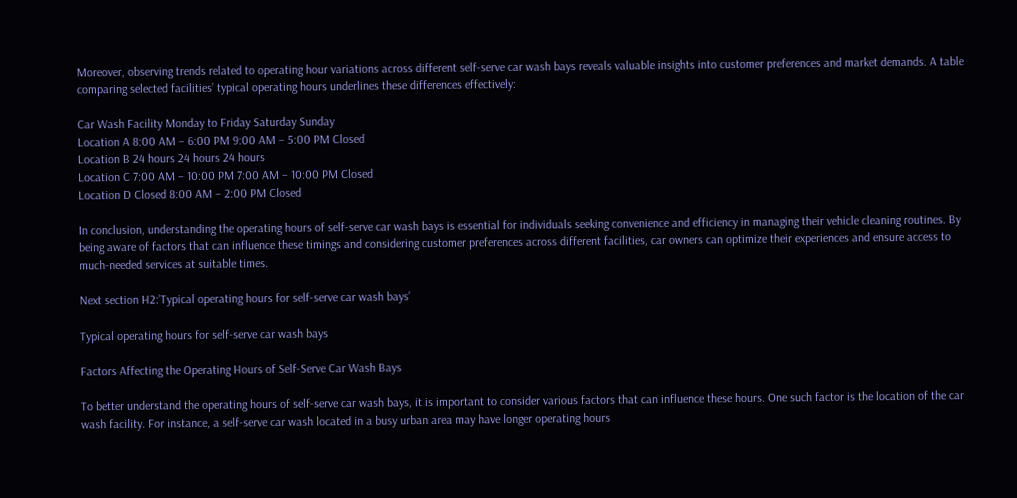Moreover, observing trends related to operating hour variations across different self-serve car wash bays reveals valuable insights into customer preferences and market demands. A table comparing selected facilities’ typical operating hours underlines these differences effectively:

Car Wash Facility Monday to Friday Saturday Sunday
Location A 8:00 AM – 6:00 PM 9:00 AM – 5:00 PM Closed
Location B 24 hours 24 hours 24 hours
Location C 7:00 AM – 10:00 PM 7:00 AM – 10:00 PM Closed
Location D Closed 8:00 AM – 2:00 PM Closed

In conclusion, understanding the operating hours of self-serve car wash bays is essential for individuals seeking convenience and efficiency in managing their vehicle cleaning routines. By being aware of factors that can influence these timings and considering customer preferences across different facilities, car owners can optimize their experiences and ensure access to much-needed services at suitable times.

Next section H2:’Typical operating hours for self-serve car wash bays’

Typical operating hours for self-serve car wash bays

Factors Affecting the Operating Hours of Self-Serve Car Wash Bays

To better understand the operating hours of self-serve car wash bays, it is important to consider various factors that can influence these hours. One such factor is the location of the car wash facility. For instance, a self-serve car wash located in a busy urban area may have longer operating hours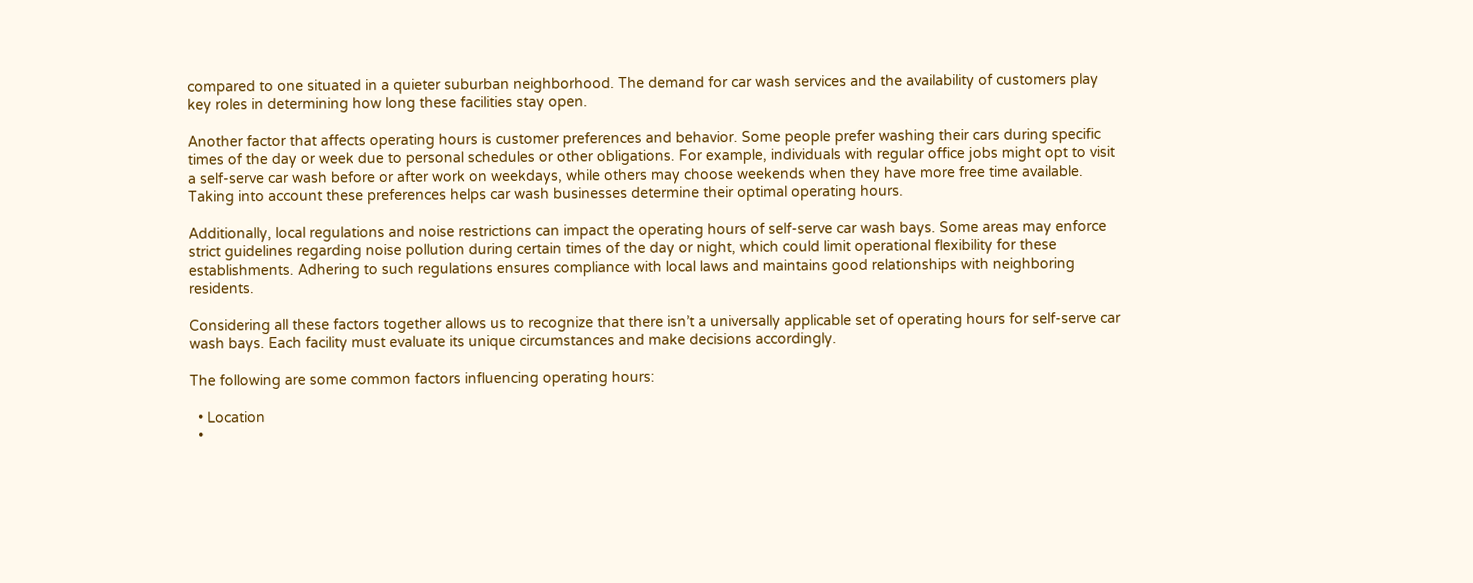compared to one situated in a quieter suburban neighborhood. The demand for car wash services and the availability of customers play key roles in determining how long these facilities stay open.

Another factor that affects operating hours is customer preferences and behavior. Some people prefer washing their cars during specific times of the day or week due to personal schedules or other obligations. For example, individuals with regular office jobs might opt to visit a self-serve car wash before or after work on weekdays, while others may choose weekends when they have more free time available. Taking into account these preferences helps car wash businesses determine their optimal operating hours.

Additionally, local regulations and noise restrictions can impact the operating hours of self-serve car wash bays. Some areas may enforce strict guidelines regarding noise pollution during certain times of the day or night, which could limit operational flexibility for these establishments. Adhering to such regulations ensures compliance with local laws and maintains good relationships with neighboring residents.

Considering all these factors together allows us to recognize that there isn’t a universally applicable set of operating hours for self-serve car wash bays. Each facility must evaluate its unique circumstances and make decisions accordingly.

The following are some common factors influencing operating hours:

  • Location
  •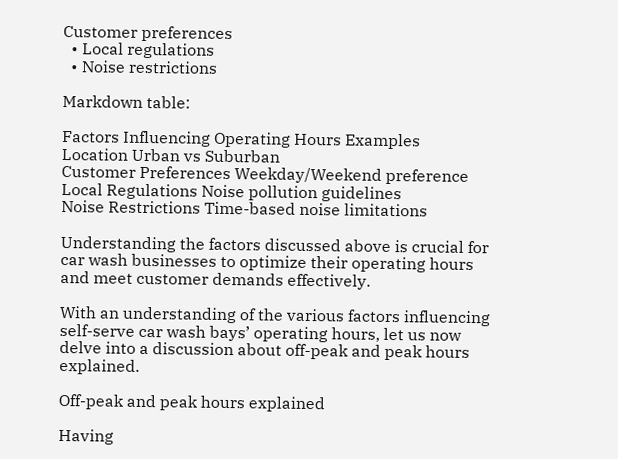Customer preferences
  • Local regulations
  • Noise restrictions

Markdown table:

Factors Influencing Operating Hours Examples
Location Urban vs Suburban
Customer Preferences Weekday/Weekend preference
Local Regulations Noise pollution guidelines
Noise Restrictions Time-based noise limitations

Understanding the factors discussed above is crucial for car wash businesses to optimize their operating hours and meet customer demands effectively.

With an understanding of the various factors influencing self-serve car wash bays’ operating hours, let us now delve into a discussion about off-peak and peak hours explained.

Off-peak and peak hours explained

Having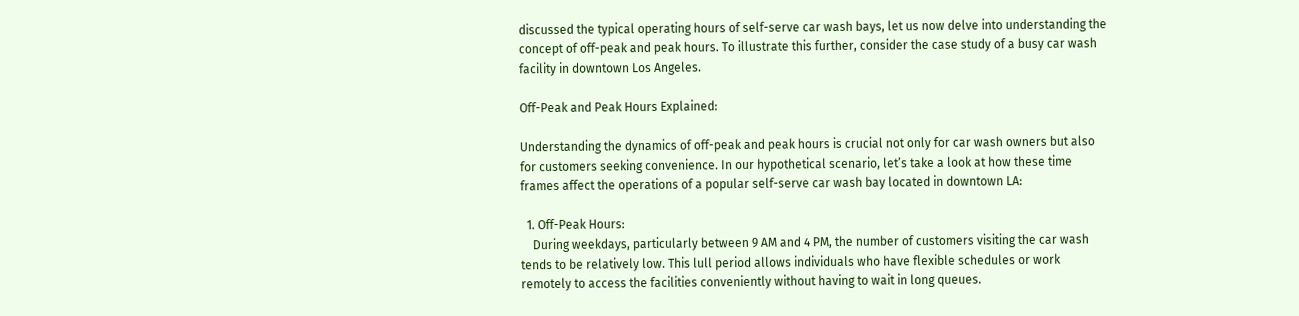discussed the typical operating hours of self-serve car wash bays, let us now delve into understanding the concept of off-peak and peak hours. To illustrate this further, consider the case study of a busy car wash facility in downtown Los Angeles.

Off-Peak and Peak Hours Explained:

Understanding the dynamics of off-peak and peak hours is crucial not only for car wash owners but also for customers seeking convenience. In our hypothetical scenario, let’s take a look at how these time frames affect the operations of a popular self-serve car wash bay located in downtown LA:

  1. Off-Peak Hours:
    During weekdays, particularly between 9 AM and 4 PM, the number of customers visiting the car wash tends to be relatively low. This lull period allows individuals who have flexible schedules or work remotely to access the facilities conveniently without having to wait in long queues.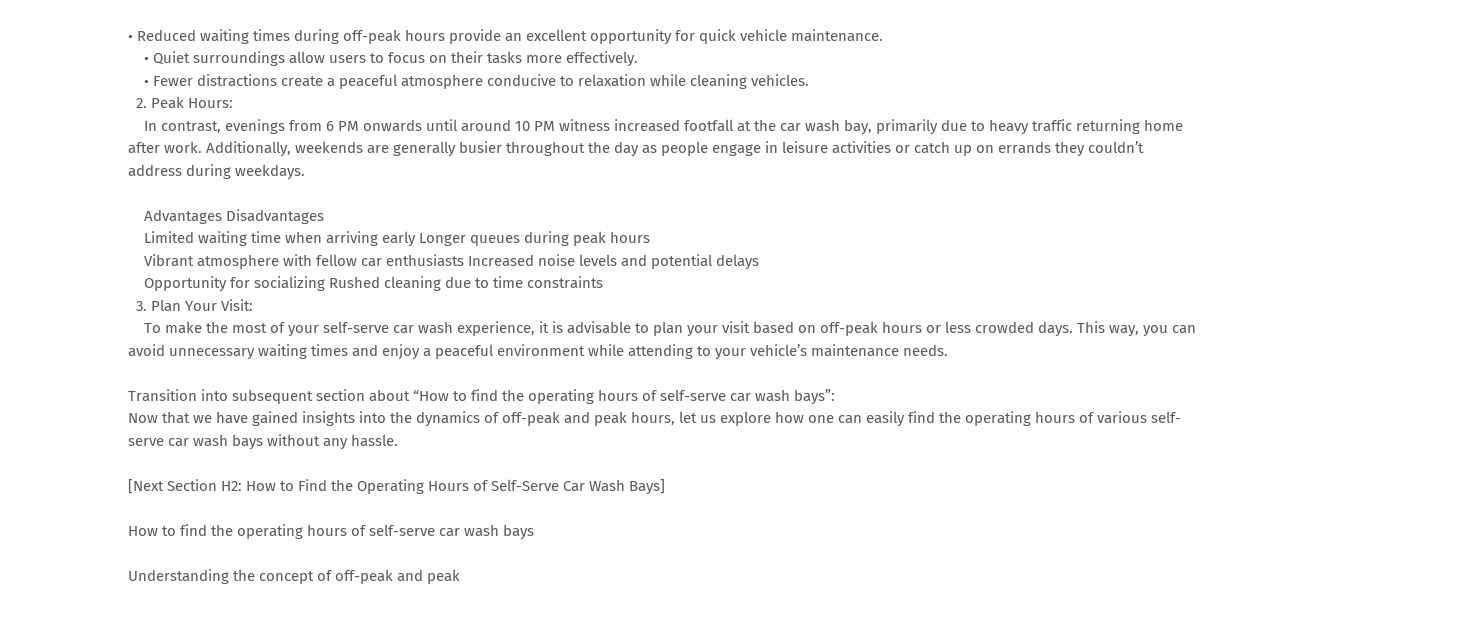• Reduced waiting times during off-peak hours provide an excellent opportunity for quick vehicle maintenance.
    • Quiet surroundings allow users to focus on their tasks more effectively.
    • Fewer distractions create a peaceful atmosphere conducive to relaxation while cleaning vehicles.
  2. Peak Hours:
    In contrast, evenings from 6 PM onwards until around 10 PM witness increased footfall at the car wash bay, primarily due to heavy traffic returning home after work. Additionally, weekends are generally busier throughout the day as people engage in leisure activities or catch up on errands they couldn’t address during weekdays.

    Advantages Disadvantages
    Limited waiting time when arriving early Longer queues during peak hours
    Vibrant atmosphere with fellow car enthusiasts Increased noise levels and potential delays
    Opportunity for socializing Rushed cleaning due to time constraints
  3. Plan Your Visit:
    To make the most of your self-serve car wash experience, it is advisable to plan your visit based on off-peak hours or less crowded days. This way, you can avoid unnecessary waiting times and enjoy a peaceful environment while attending to your vehicle’s maintenance needs.

Transition into subsequent section about “How to find the operating hours of self-serve car wash bays”:
Now that we have gained insights into the dynamics of off-peak and peak hours, let us explore how one can easily find the operating hours of various self-serve car wash bays without any hassle.

[Next Section H2: How to Find the Operating Hours of Self-Serve Car Wash Bays]

How to find the operating hours of self-serve car wash bays

Understanding the concept of off-peak and peak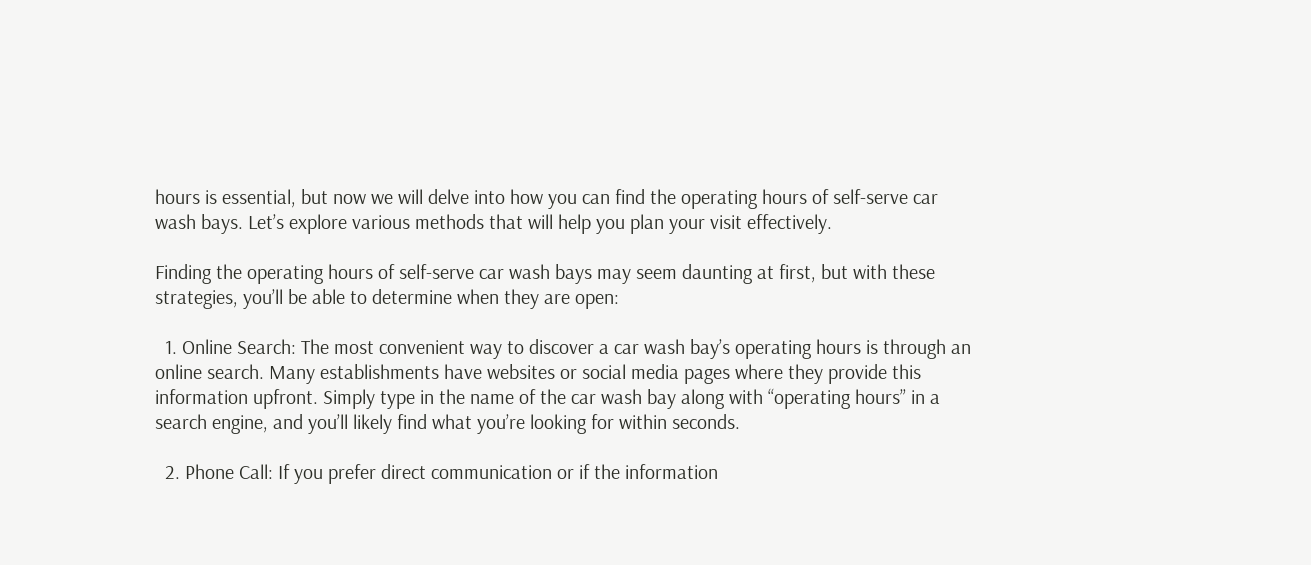hours is essential, but now we will delve into how you can find the operating hours of self-serve car wash bays. Let’s explore various methods that will help you plan your visit effectively.

Finding the operating hours of self-serve car wash bays may seem daunting at first, but with these strategies, you’ll be able to determine when they are open:

  1. Online Search: The most convenient way to discover a car wash bay’s operating hours is through an online search. Many establishments have websites or social media pages where they provide this information upfront. Simply type in the name of the car wash bay along with “operating hours” in a search engine, and you’ll likely find what you’re looking for within seconds.

  2. Phone Call: If you prefer direct communication or if the information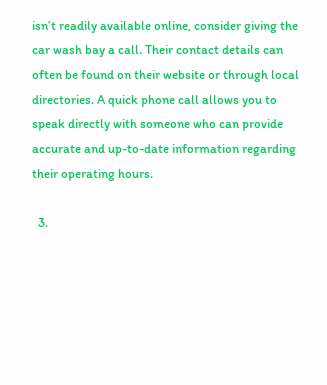isn’t readily available online, consider giving the car wash bay a call. Their contact details can often be found on their website or through local directories. A quick phone call allows you to speak directly with someone who can provide accurate and up-to-date information regarding their operating hours.

  3.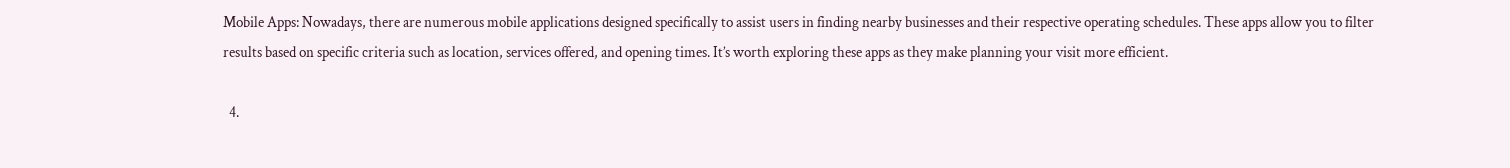Mobile Apps: Nowadays, there are numerous mobile applications designed specifically to assist users in finding nearby businesses and their respective operating schedules. These apps allow you to filter results based on specific criteria such as location, services offered, and opening times. It’s worth exploring these apps as they make planning your visit more efficient.

  4.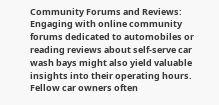Community Forums and Reviews: Engaging with online community forums dedicated to automobiles or reading reviews about self-serve car wash bays might also yield valuable insights into their operating hours. Fellow car owners often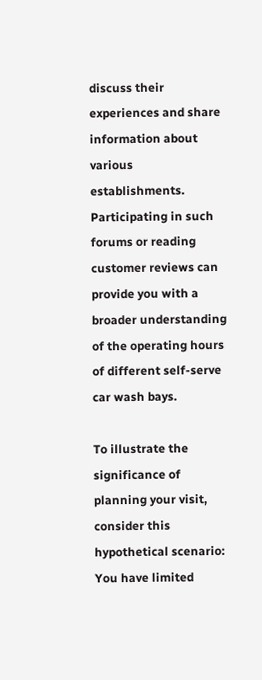discuss their experiences and share information about various establishments. Participating in such forums or reading customer reviews can provide you with a broader understanding of the operating hours of different self-serve car wash bays.

To illustrate the significance of planning your visit, consider this hypothetical scenario: You have limited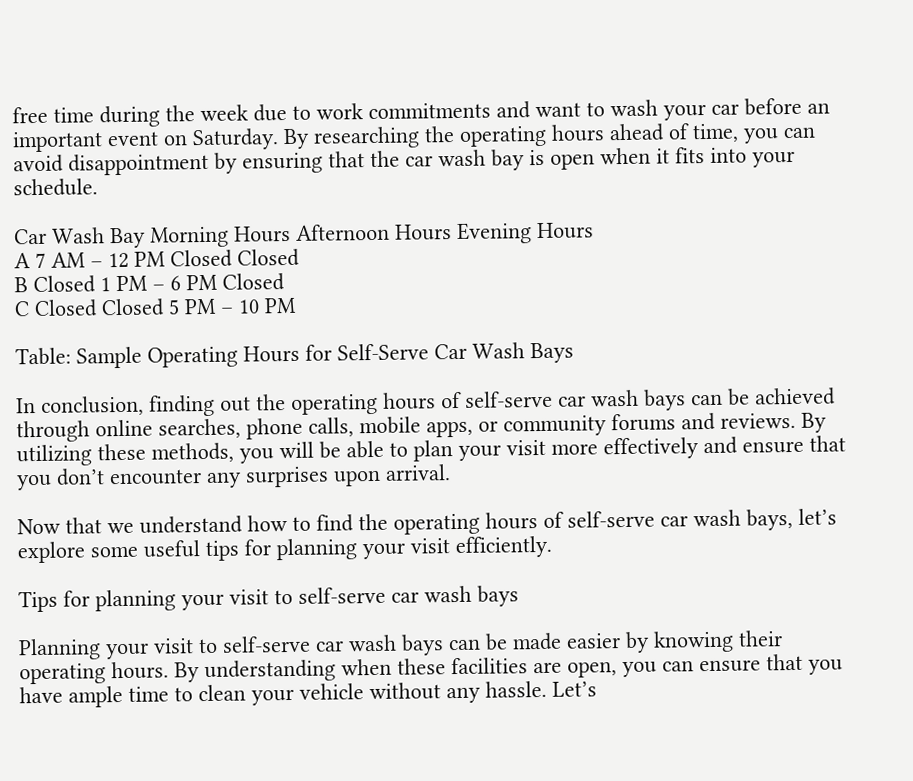free time during the week due to work commitments and want to wash your car before an important event on Saturday. By researching the operating hours ahead of time, you can avoid disappointment by ensuring that the car wash bay is open when it fits into your schedule.

Car Wash Bay Morning Hours Afternoon Hours Evening Hours
A 7 AM – 12 PM Closed Closed
B Closed 1 PM – 6 PM Closed
C Closed Closed 5 PM – 10 PM

Table: Sample Operating Hours for Self-Serve Car Wash Bays

In conclusion, finding out the operating hours of self-serve car wash bays can be achieved through online searches, phone calls, mobile apps, or community forums and reviews. By utilizing these methods, you will be able to plan your visit more effectively and ensure that you don’t encounter any surprises upon arrival.

Now that we understand how to find the operating hours of self-serve car wash bays, let’s explore some useful tips for planning your visit efficiently.

Tips for planning your visit to self-serve car wash bays

Planning your visit to self-serve car wash bays can be made easier by knowing their operating hours. By understanding when these facilities are open, you can ensure that you have ample time to clean your vehicle without any hassle. Let’s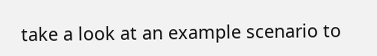take a look at an example scenario to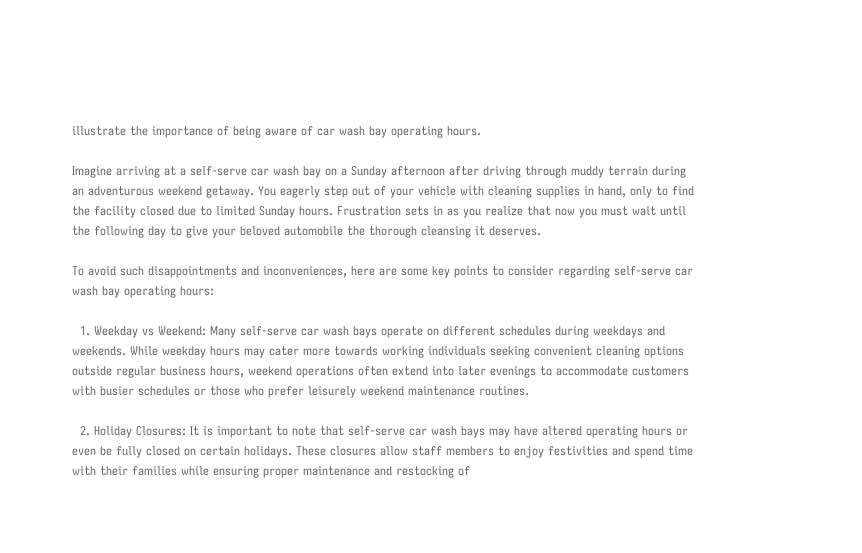illustrate the importance of being aware of car wash bay operating hours.

Imagine arriving at a self-serve car wash bay on a Sunday afternoon after driving through muddy terrain during an adventurous weekend getaway. You eagerly step out of your vehicle with cleaning supplies in hand, only to find the facility closed due to limited Sunday hours. Frustration sets in as you realize that now you must wait until the following day to give your beloved automobile the thorough cleansing it deserves.

To avoid such disappointments and inconveniences, here are some key points to consider regarding self-serve car wash bay operating hours:

  1. Weekday vs Weekend: Many self-serve car wash bays operate on different schedules during weekdays and weekends. While weekday hours may cater more towards working individuals seeking convenient cleaning options outside regular business hours, weekend operations often extend into later evenings to accommodate customers with busier schedules or those who prefer leisurely weekend maintenance routines.

  2. Holiday Closures: It is important to note that self-serve car wash bays may have altered operating hours or even be fully closed on certain holidays. These closures allow staff members to enjoy festivities and spend time with their families while ensuring proper maintenance and restocking of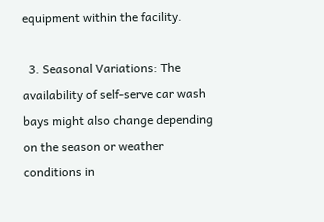equipment within the facility.

  3. Seasonal Variations: The availability of self-serve car wash bays might also change depending on the season or weather conditions in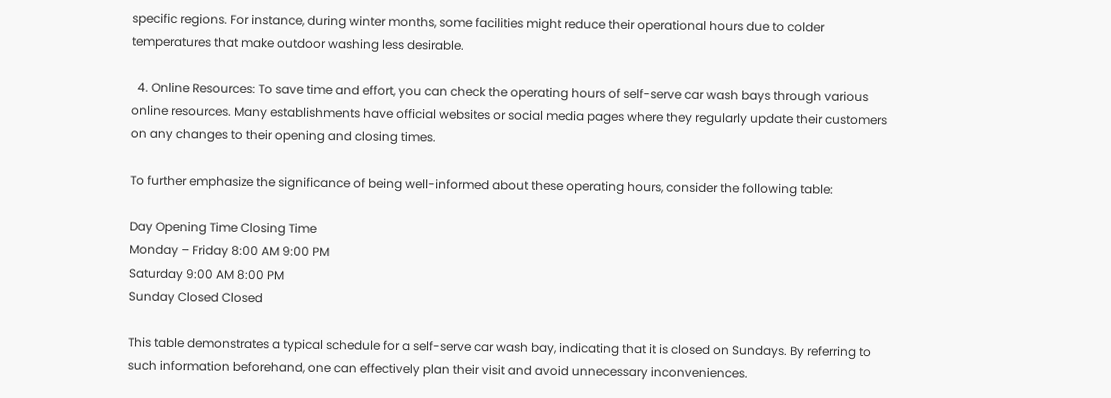specific regions. For instance, during winter months, some facilities might reduce their operational hours due to colder temperatures that make outdoor washing less desirable.

  4. Online Resources: To save time and effort, you can check the operating hours of self-serve car wash bays through various online resources. Many establishments have official websites or social media pages where they regularly update their customers on any changes to their opening and closing times.

To further emphasize the significance of being well-informed about these operating hours, consider the following table:

Day Opening Time Closing Time
Monday – Friday 8:00 AM 9:00 PM
Saturday 9:00 AM 8:00 PM
Sunday Closed Closed

This table demonstrates a typical schedule for a self-serve car wash bay, indicating that it is closed on Sundays. By referring to such information beforehand, one can effectively plan their visit and avoid unnecessary inconveniences.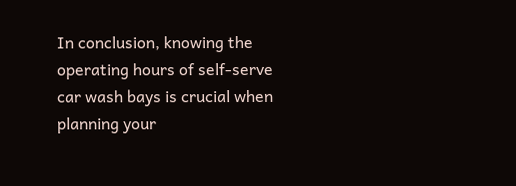In conclusion, knowing the operating hours of self-serve car wash bays is crucial when planning your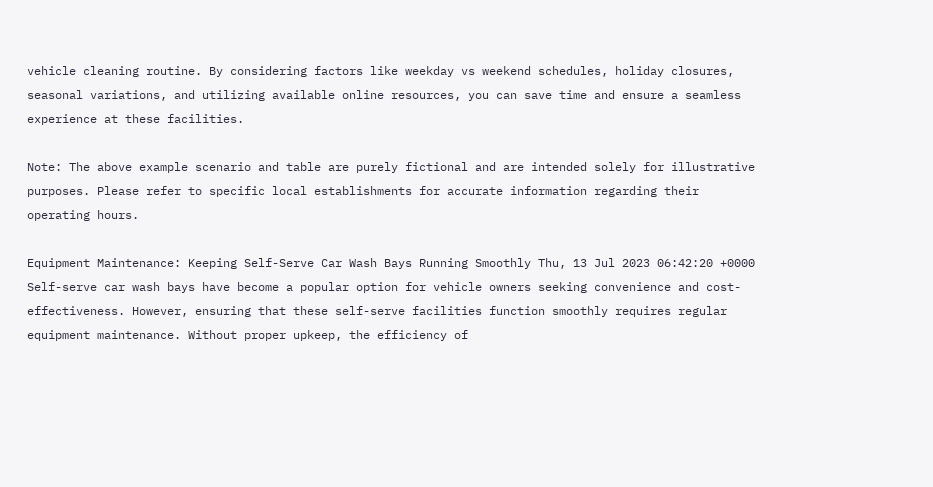vehicle cleaning routine. By considering factors like weekday vs weekend schedules, holiday closures, seasonal variations, and utilizing available online resources, you can save time and ensure a seamless experience at these facilities.

Note: The above example scenario and table are purely fictional and are intended solely for illustrative purposes. Please refer to specific local establishments for accurate information regarding their operating hours.

Equipment Maintenance: Keeping Self-Serve Car Wash Bays Running Smoothly Thu, 13 Jul 2023 06:42:20 +0000 Self-serve car wash bays have become a popular option for vehicle owners seeking convenience and cost-effectiveness. However, ensuring that these self-serve facilities function smoothly requires regular equipment maintenance. Without proper upkeep, the efficiency of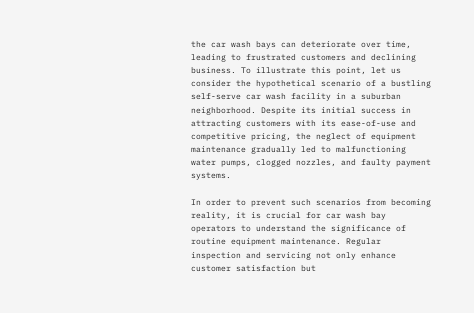the car wash bays can deteriorate over time, leading to frustrated customers and declining business. To illustrate this point, let us consider the hypothetical scenario of a bustling self-serve car wash facility in a suburban neighborhood. Despite its initial success in attracting customers with its ease-of-use and competitive pricing, the neglect of equipment maintenance gradually led to malfunctioning water pumps, clogged nozzles, and faulty payment systems.

In order to prevent such scenarios from becoming reality, it is crucial for car wash bay operators to understand the significance of routine equipment maintenance. Regular inspection and servicing not only enhance customer satisfaction but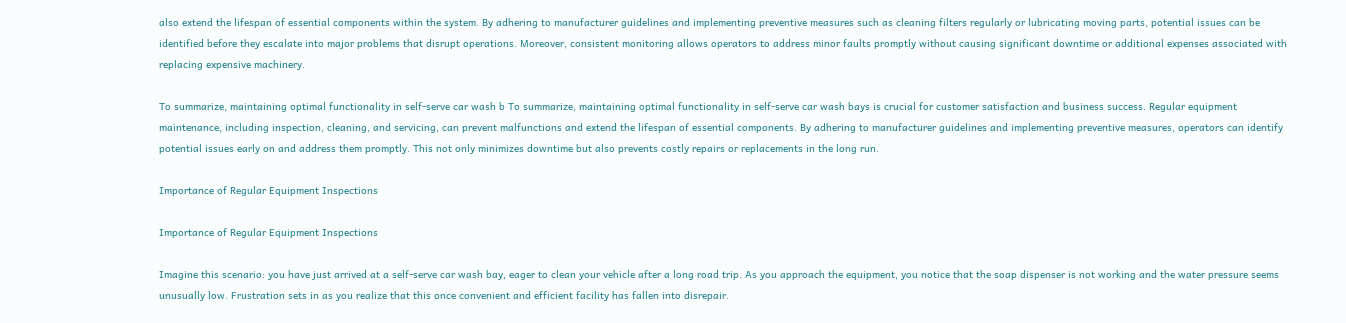also extend the lifespan of essential components within the system. By adhering to manufacturer guidelines and implementing preventive measures such as cleaning filters regularly or lubricating moving parts, potential issues can be identified before they escalate into major problems that disrupt operations. Moreover, consistent monitoring allows operators to address minor faults promptly without causing significant downtime or additional expenses associated with replacing expensive machinery.

To summarize, maintaining optimal functionality in self-serve car wash b To summarize, maintaining optimal functionality in self-serve car wash bays is crucial for customer satisfaction and business success. Regular equipment maintenance, including inspection, cleaning, and servicing, can prevent malfunctions and extend the lifespan of essential components. By adhering to manufacturer guidelines and implementing preventive measures, operators can identify potential issues early on and address them promptly. This not only minimizes downtime but also prevents costly repairs or replacements in the long run.

Importance of Regular Equipment Inspections

Importance of Regular Equipment Inspections

Imagine this scenario: you have just arrived at a self-serve car wash bay, eager to clean your vehicle after a long road trip. As you approach the equipment, you notice that the soap dispenser is not working and the water pressure seems unusually low. Frustration sets in as you realize that this once convenient and efficient facility has fallen into disrepair.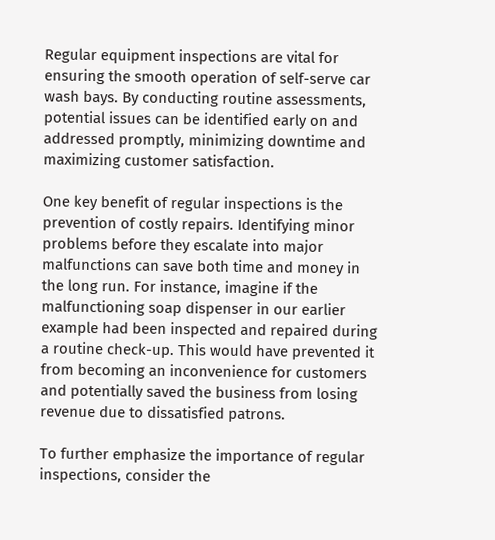Regular equipment inspections are vital for ensuring the smooth operation of self-serve car wash bays. By conducting routine assessments, potential issues can be identified early on and addressed promptly, minimizing downtime and maximizing customer satisfaction.

One key benefit of regular inspections is the prevention of costly repairs. Identifying minor problems before they escalate into major malfunctions can save both time and money in the long run. For instance, imagine if the malfunctioning soap dispenser in our earlier example had been inspected and repaired during a routine check-up. This would have prevented it from becoming an inconvenience for customers and potentially saved the business from losing revenue due to dissatisfied patrons.

To further emphasize the importance of regular inspections, consider the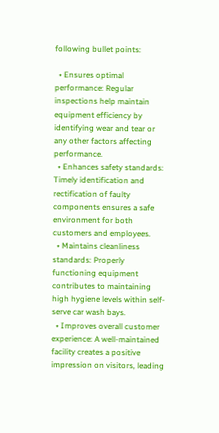following bullet points:

  • Ensures optimal performance: Regular inspections help maintain equipment efficiency by identifying wear and tear or any other factors affecting performance.
  • Enhances safety standards: Timely identification and rectification of faulty components ensures a safe environment for both customers and employees.
  • Maintains cleanliness standards: Properly functioning equipment contributes to maintaining high hygiene levels within self-serve car wash bays.
  • Improves overall customer experience: A well-maintained facility creates a positive impression on visitors, leading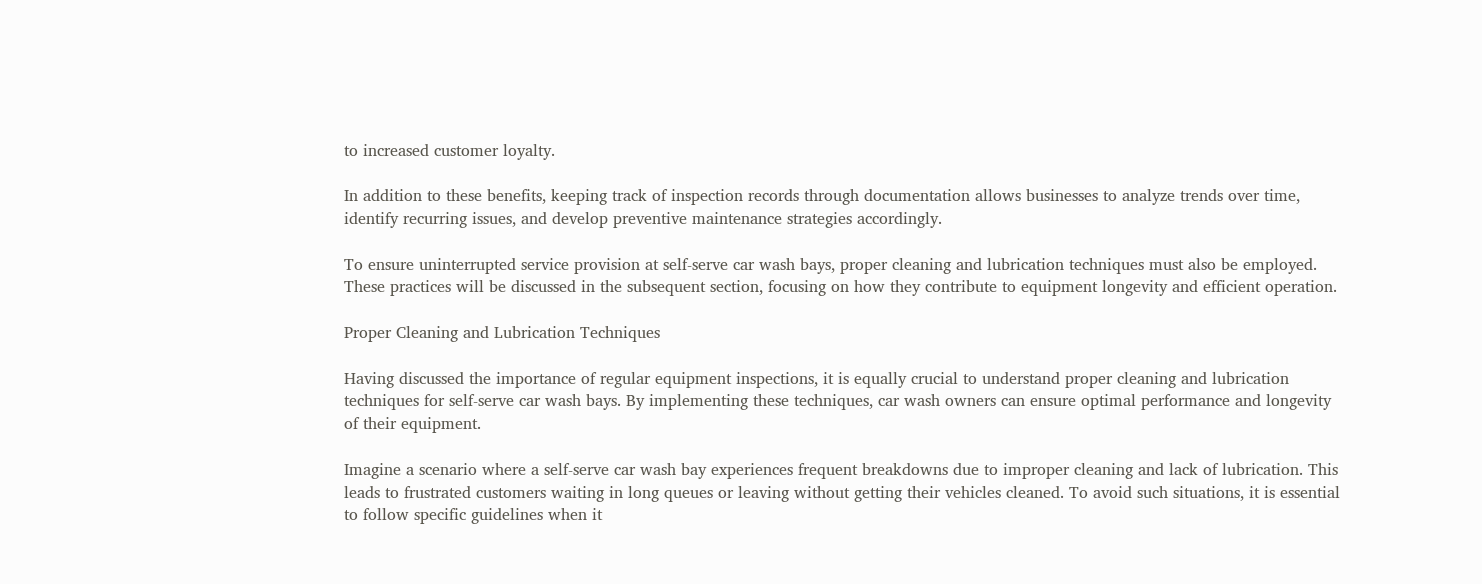to increased customer loyalty.

In addition to these benefits, keeping track of inspection records through documentation allows businesses to analyze trends over time, identify recurring issues, and develop preventive maintenance strategies accordingly.

To ensure uninterrupted service provision at self-serve car wash bays, proper cleaning and lubrication techniques must also be employed. These practices will be discussed in the subsequent section, focusing on how they contribute to equipment longevity and efficient operation.

Proper Cleaning and Lubrication Techniques

Having discussed the importance of regular equipment inspections, it is equally crucial to understand proper cleaning and lubrication techniques for self-serve car wash bays. By implementing these techniques, car wash owners can ensure optimal performance and longevity of their equipment.

Imagine a scenario where a self-serve car wash bay experiences frequent breakdowns due to improper cleaning and lack of lubrication. This leads to frustrated customers waiting in long queues or leaving without getting their vehicles cleaned. To avoid such situations, it is essential to follow specific guidelines when it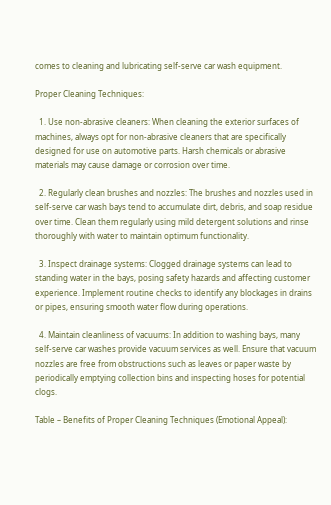comes to cleaning and lubricating self-serve car wash equipment.

Proper Cleaning Techniques:

  1. Use non-abrasive cleaners: When cleaning the exterior surfaces of machines, always opt for non-abrasive cleaners that are specifically designed for use on automotive parts. Harsh chemicals or abrasive materials may cause damage or corrosion over time.

  2. Regularly clean brushes and nozzles: The brushes and nozzles used in self-serve car wash bays tend to accumulate dirt, debris, and soap residue over time. Clean them regularly using mild detergent solutions and rinse thoroughly with water to maintain optimum functionality.

  3. Inspect drainage systems: Clogged drainage systems can lead to standing water in the bays, posing safety hazards and affecting customer experience. Implement routine checks to identify any blockages in drains or pipes, ensuring smooth water flow during operations.

  4. Maintain cleanliness of vacuums: In addition to washing bays, many self-serve car washes provide vacuum services as well. Ensure that vacuum nozzles are free from obstructions such as leaves or paper waste by periodically emptying collection bins and inspecting hoses for potential clogs.

Table – Benefits of Proper Cleaning Techniques (Emotional Appeal):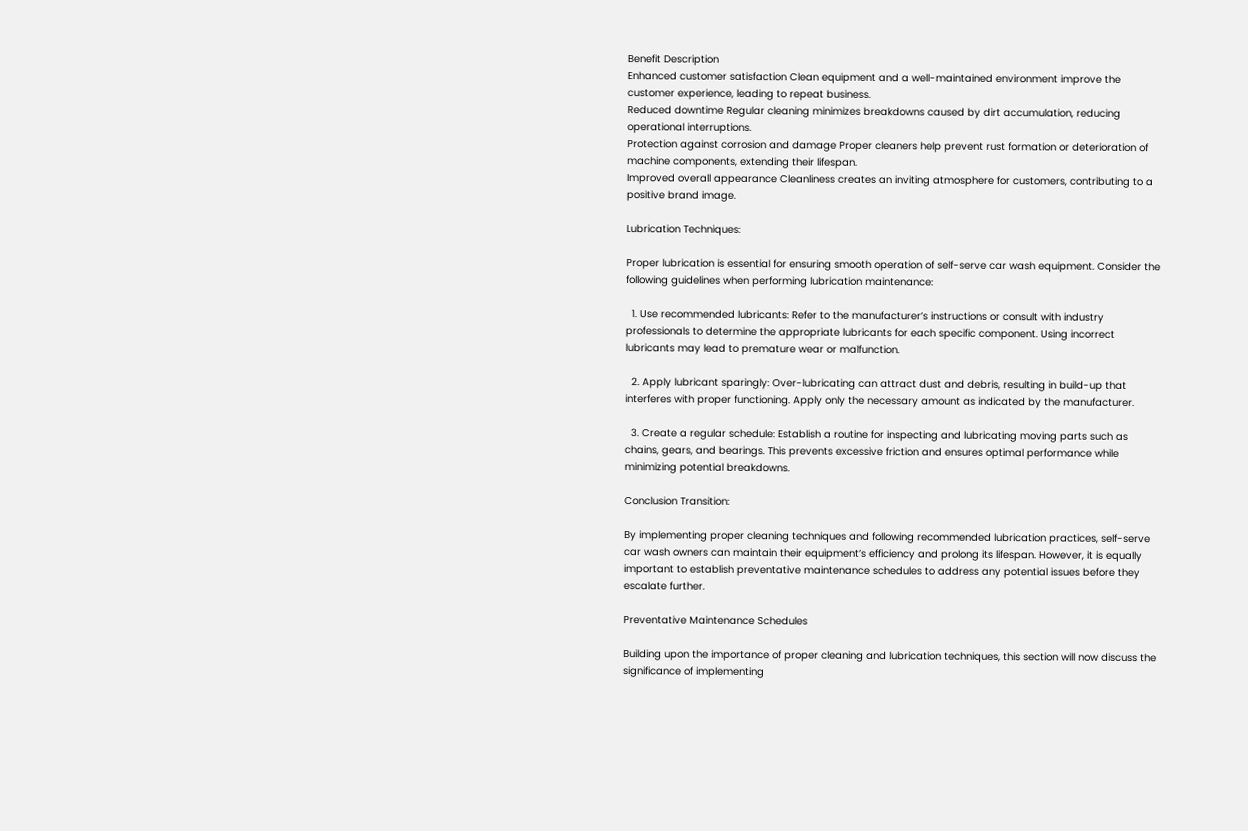Benefit Description
Enhanced customer satisfaction Clean equipment and a well-maintained environment improve the customer experience, leading to repeat business.
Reduced downtime Regular cleaning minimizes breakdowns caused by dirt accumulation, reducing operational interruptions.
Protection against corrosion and damage Proper cleaners help prevent rust formation or deterioration of machine components, extending their lifespan.
Improved overall appearance Cleanliness creates an inviting atmosphere for customers, contributing to a positive brand image.

Lubrication Techniques:

Proper lubrication is essential for ensuring smooth operation of self-serve car wash equipment. Consider the following guidelines when performing lubrication maintenance:

  1. Use recommended lubricants: Refer to the manufacturer’s instructions or consult with industry professionals to determine the appropriate lubricants for each specific component. Using incorrect lubricants may lead to premature wear or malfunction.

  2. Apply lubricant sparingly: Over-lubricating can attract dust and debris, resulting in build-up that interferes with proper functioning. Apply only the necessary amount as indicated by the manufacturer.

  3. Create a regular schedule: Establish a routine for inspecting and lubricating moving parts such as chains, gears, and bearings. This prevents excessive friction and ensures optimal performance while minimizing potential breakdowns.

Conclusion Transition:

By implementing proper cleaning techniques and following recommended lubrication practices, self-serve car wash owners can maintain their equipment’s efficiency and prolong its lifespan. However, it is equally important to establish preventative maintenance schedules to address any potential issues before they escalate further.

Preventative Maintenance Schedules

Building upon the importance of proper cleaning and lubrication techniques, this section will now discuss the significance of implementing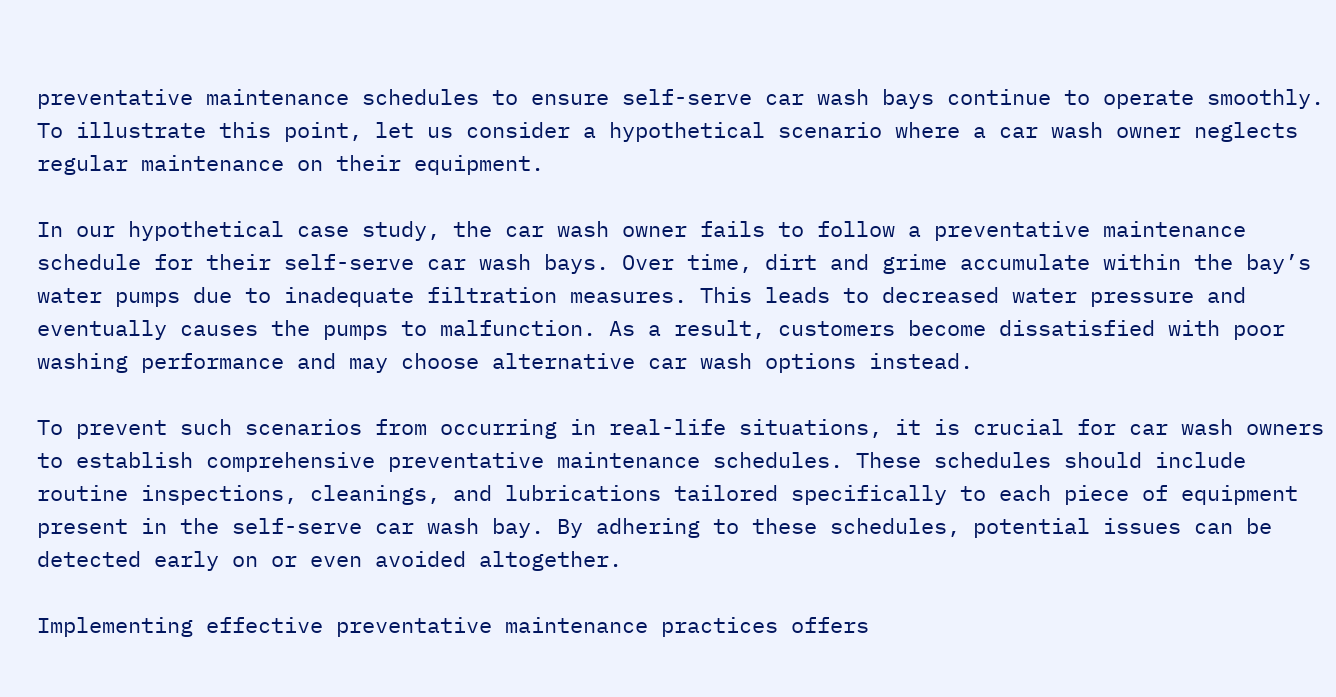preventative maintenance schedules to ensure self-serve car wash bays continue to operate smoothly. To illustrate this point, let us consider a hypothetical scenario where a car wash owner neglects regular maintenance on their equipment.

In our hypothetical case study, the car wash owner fails to follow a preventative maintenance schedule for their self-serve car wash bays. Over time, dirt and grime accumulate within the bay’s water pumps due to inadequate filtration measures. This leads to decreased water pressure and eventually causes the pumps to malfunction. As a result, customers become dissatisfied with poor washing performance and may choose alternative car wash options instead.

To prevent such scenarios from occurring in real-life situations, it is crucial for car wash owners to establish comprehensive preventative maintenance schedules. These schedules should include routine inspections, cleanings, and lubrications tailored specifically to each piece of equipment present in the self-serve car wash bay. By adhering to these schedules, potential issues can be detected early on or even avoided altogether.

Implementing effective preventative maintenance practices offers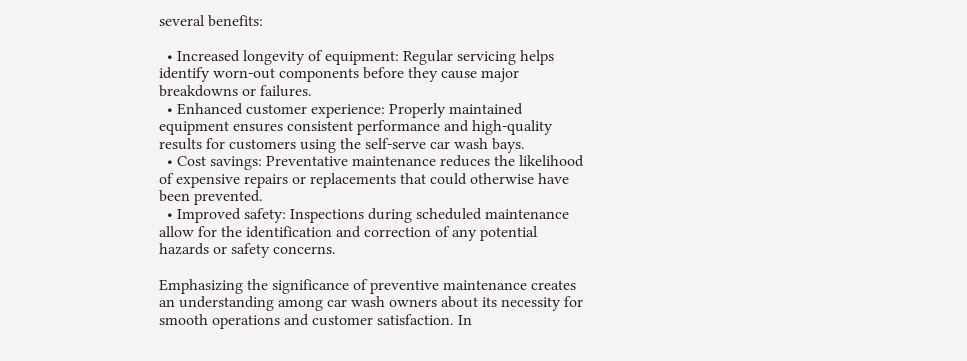several benefits:

  • Increased longevity of equipment: Regular servicing helps identify worn-out components before they cause major breakdowns or failures.
  • Enhanced customer experience: Properly maintained equipment ensures consistent performance and high-quality results for customers using the self-serve car wash bays.
  • Cost savings: Preventative maintenance reduces the likelihood of expensive repairs or replacements that could otherwise have been prevented.
  • Improved safety: Inspections during scheduled maintenance allow for the identification and correction of any potential hazards or safety concerns.

Emphasizing the significance of preventive maintenance creates an understanding among car wash owners about its necessity for smooth operations and customer satisfaction. In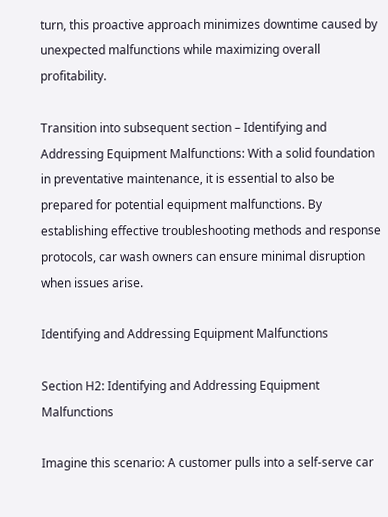turn, this proactive approach minimizes downtime caused by unexpected malfunctions while maximizing overall profitability.

Transition into subsequent section – Identifying and Addressing Equipment Malfunctions: With a solid foundation in preventative maintenance, it is essential to also be prepared for potential equipment malfunctions. By establishing effective troubleshooting methods and response protocols, car wash owners can ensure minimal disruption when issues arise.

Identifying and Addressing Equipment Malfunctions

Section H2: Identifying and Addressing Equipment Malfunctions

Imagine this scenario: A customer pulls into a self-serve car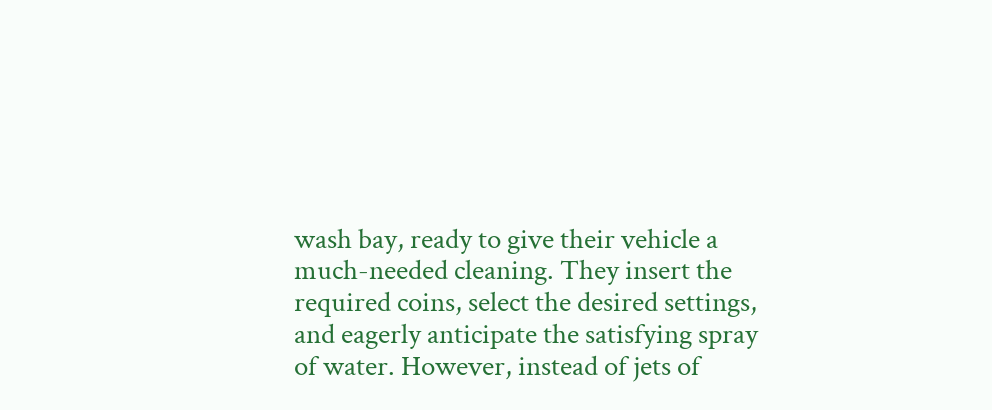wash bay, ready to give their vehicle a much-needed cleaning. They insert the required coins, select the desired settings, and eagerly anticipate the satisfying spray of water. However, instead of jets of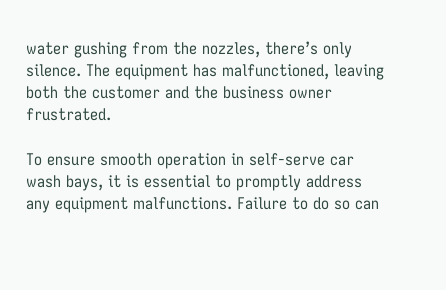water gushing from the nozzles, there’s only silence. The equipment has malfunctioned, leaving both the customer and the business owner frustrated.

To ensure smooth operation in self-serve car wash bays, it is essential to promptly address any equipment malfunctions. Failure to do so can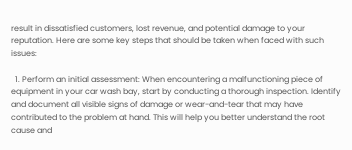result in dissatisfied customers, lost revenue, and potential damage to your reputation. Here are some key steps that should be taken when faced with such issues:

  1. Perform an initial assessment: When encountering a malfunctioning piece of equipment in your car wash bay, start by conducting a thorough inspection. Identify and document all visible signs of damage or wear-and-tear that may have contributed to the problem at hand. This will help you better understand the root cause and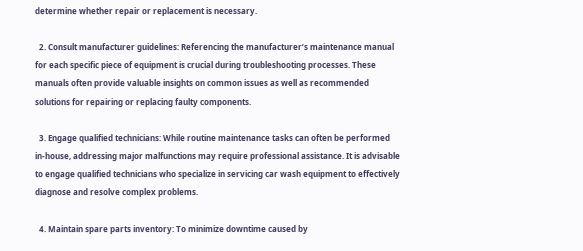determine whether repair or replacement is necessary.

  2. Consult manufacturer guidelines: Referencing the manufacturer’s maintenance manual for each specific piece of equipment is crucial during troubleshooting processes. These manuals often provide valuable insights on common issues as well as recommended solutions for repairing or replacing faulty components.

  3. Engage qualified technicians: While routine maintenance tasks can often be performed in-house, addressing major malfunctions may require professional assistance. It is advisable to engage qualified technicians who specialize in servicing car wash equipment to effectively diagnose and resolve complex problems.

  4. Maintain spare parts inventory: To minimize downtime caused by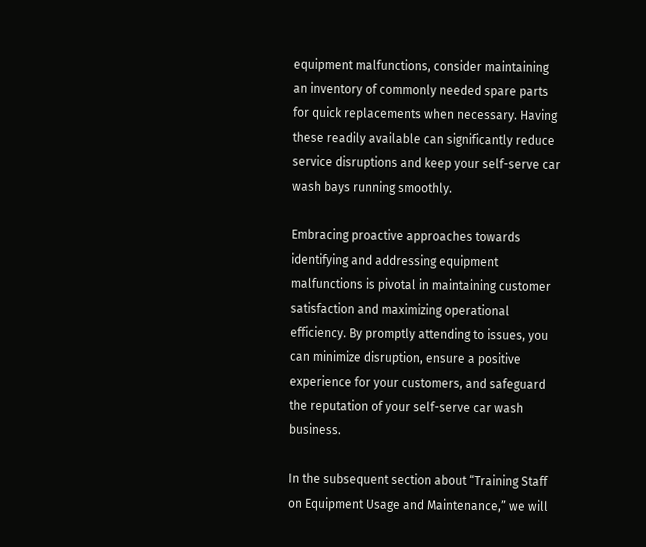equipment malfunctions, consider maintaining an inventory of commonly needed spare parts for quick replacements when necessary. Having these readily available can significantly reduce service disruptions and keep your self-serve car wash bays running smoothly.

Embracing proactive approaches towards identifying and addressing equipment malfunctions is pivotal in maintaining customer satisfaction and maximizing operational efficiency. By promptly attending to issues, you can minimize disruption, ensure a positive experience for your customers, and safeguard the reputation of your self-serve car wash business.

In the subsequent section about “Training Staff on Equipment Usage and Maintenance,” we will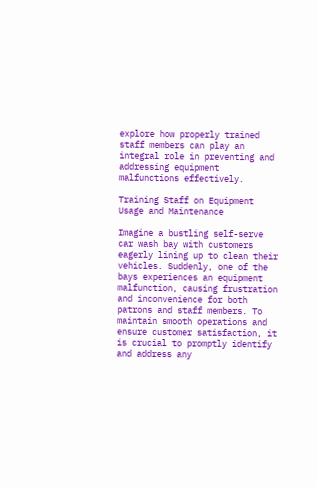explore how properly trained staff members can play an integral role in preventing and addressing equipment malfunctions effectively.

Training Staff on Equipment Usage and Maintenance

Imagine a bustling self-serve car wash bay with customers eagerly lining up to clean their vehicles. Suddenly, one of the bays experiences an equipment malfunction, causing frustration and inconvenience for both patrons and staff members. To maintain smooth operations and ensure customer satisfaction, it is crucial to promptly identify and address any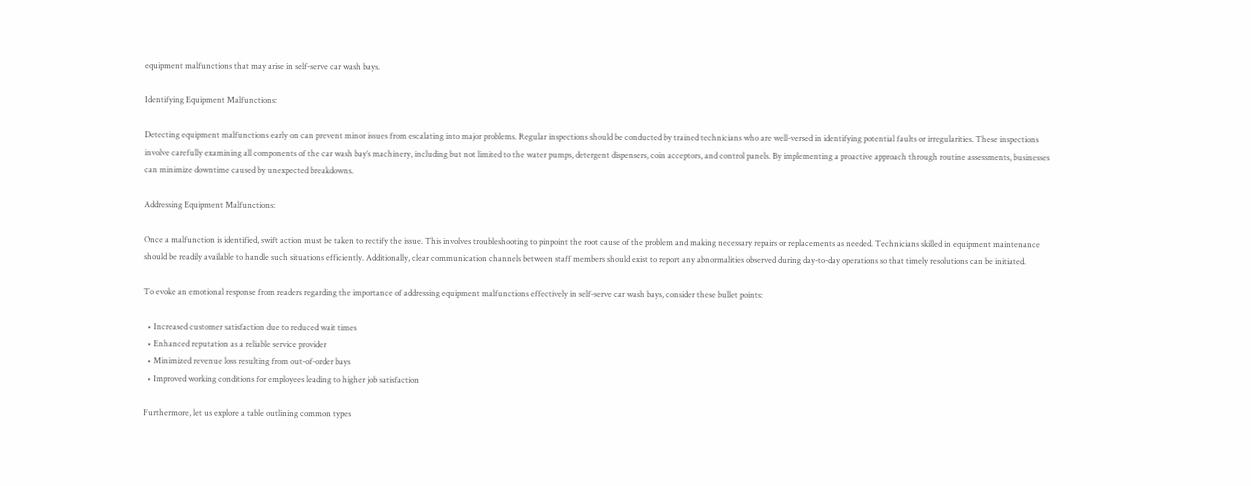equipment malfunctions that may arise in self-serve car wash bays.

Identifying Equipment Malfunctions:

Detecting equipment malfunctions early on can prevent minor issues from escalating into major problems. Regular inspections should be conducted by trained technicians who are well-versed in identifying potential faults or irregularities. These inspections involve carefully examining all components of the car wash bay’s machinery, including but not limited to the water pumps, detergent dispensers, coin acceptors, and control panels. By implementing a proactive approach through routine assessments, businesses can minimize downtime caused by unexpected breakdowns.

Addressing Equipment Malfunctions:

Once a malfunction is identified, swift action must be taken to rectify the issue. This involves troubleshooting to pinpoint the root cause of the problem and making necessary repairs or replacements as needed. Technicians skilled in equipment maintenance should be readily available to handle such situations efficiently. Additionally, clear communication channels between staff members should exist to report any abnormalities observed during day-to-day operations so that timely resolutions can be initiated.

To evoke an emotional response from readers regarding the importance of addressing equipment malfunctions effectively in self-serve car wash bays, consider these bullet points:

  • Increased customer satisfaction due to reduced wait times
  • Enhanced reputation as a reliable service provider
  • Minimized revenue loss resulting from out-of-order bays
  • Improved working conditions for employees leading to higher job satisfaction

Furthermore, let us explore a table outlining common types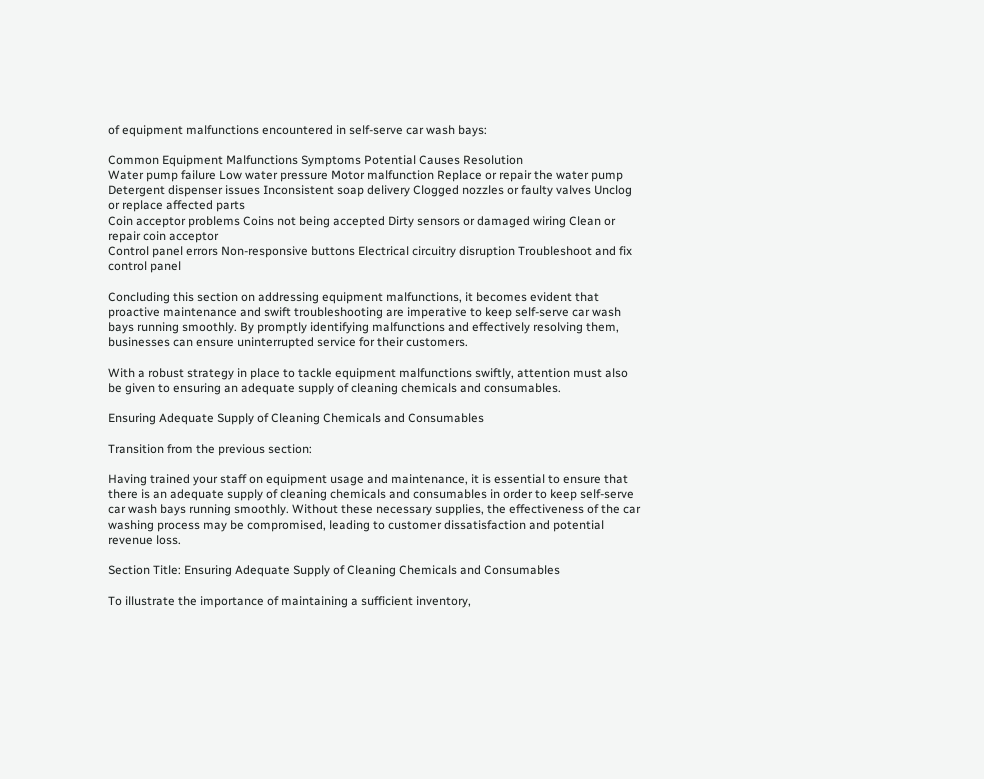of equipment malfunctions encountered in self-serve car wash bays:

Common Equipment Malfunctions Symptoms Potential Causes Resolution
Water pump failure Low water pressure Motor malfunction Replace or repair the water pump
Detergent dispenser issues Inconsistent soap delivery Clogged nozzles or faulty valves Unclog or replace affected parts
Coin acceptor problems Coins not being accepted Dirty sensors or damaged wiring Clean or repair coin acceptor
Control panel errors Non-responsive buttons Electrical circuitry disruption Troubleshoot and fix control panel

Concluding this section on addressing equipment malfunctions, it becomes evident that proactive maintenance and swift troubleshooting are imperative to keep self-serve car wash bays running smoothly. By promptly identifying malfunctions and effectively resolving them, businesses can ensure uninterrupted service for their customers.

With a robust strategy in place to tackle equipment malfunctions swiftly, attention must also be given to ensuring an adequate supply of cleaning chemicals and consumables.

Ensuring Adequate Supply of Cleaning Chemicals and Consumables

Transition from the previous section:

Having trained your staff on equipment usage and maintenance, it is essential to ensure that there is an adequate supply of cleaning chemicals and consumables in order to keep self-serve car wash bays running smoothly. Without these necessary supplies, the effectiveness of the car washing process may be compromised, leading to customer dissatisfaction and potential revenue loss.

Section Title: Ensuring Adequate Supply of Cleaning Chemicals and Consumables

To illustrate the importance of maintaining a sufficient inventory,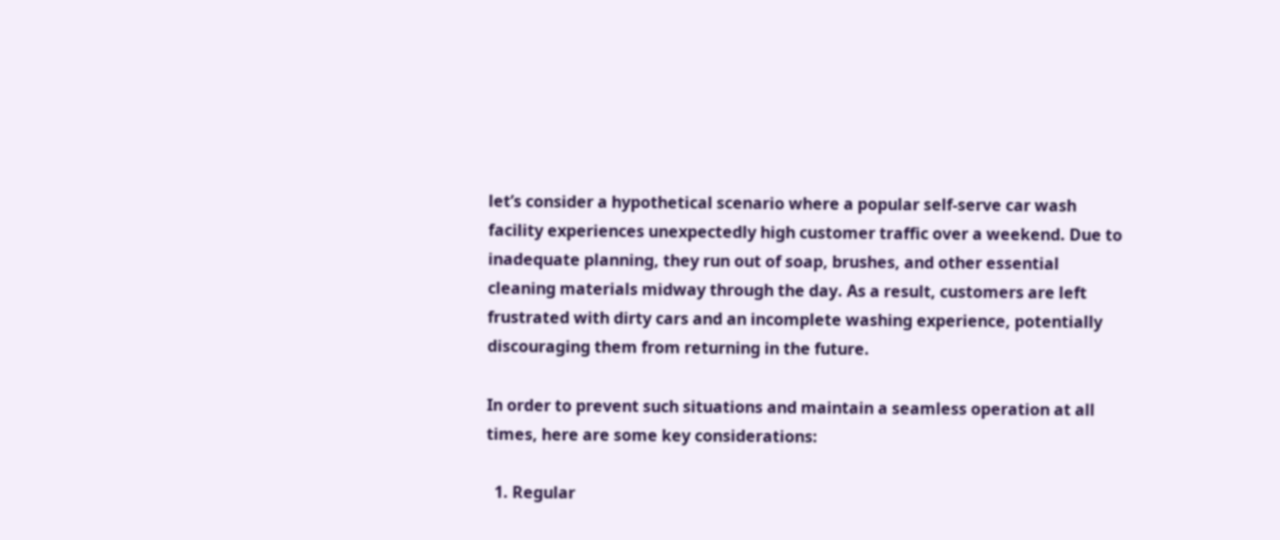let’s consider a hypothetical scenario where a popular self-serve car wash facility experiences unexpectedly high customer traffic over a weekend. Due to inadequate planning, they run out of soap, brushes, and other essential cleaning materials midway through the day. As a result, customers are left frustrated with dirty cars and an incomplete washing experience, potentially discouraging them from returning in the future.

In order to prevent such situations and maintain a seamless operation at all times, here are some key considerations:

  1. Regular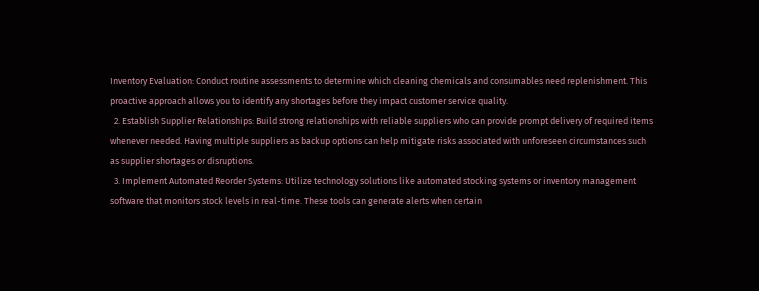Inventory Evaluation: Conduct routine assessments to determine which cleaning chemicals and consumables need replenishment. This proactive approach allows you to identify any shortages before they impact customer service quality.
  2. Establish Supplier Relationships: Build strong relationships with reliable suppliers who can provide prompt delivery of required items whenever needed. Having multiple suppliers as backup options can help mitigate risks associated with unforeseen circumstances such as supplier shortages or disruptions.
  3. Implement Automated Reorder Systems: Utilize technology solutions like automated stocking systems or inventory management software that monitors stock levels in real-time. These tools can generate alerts when certain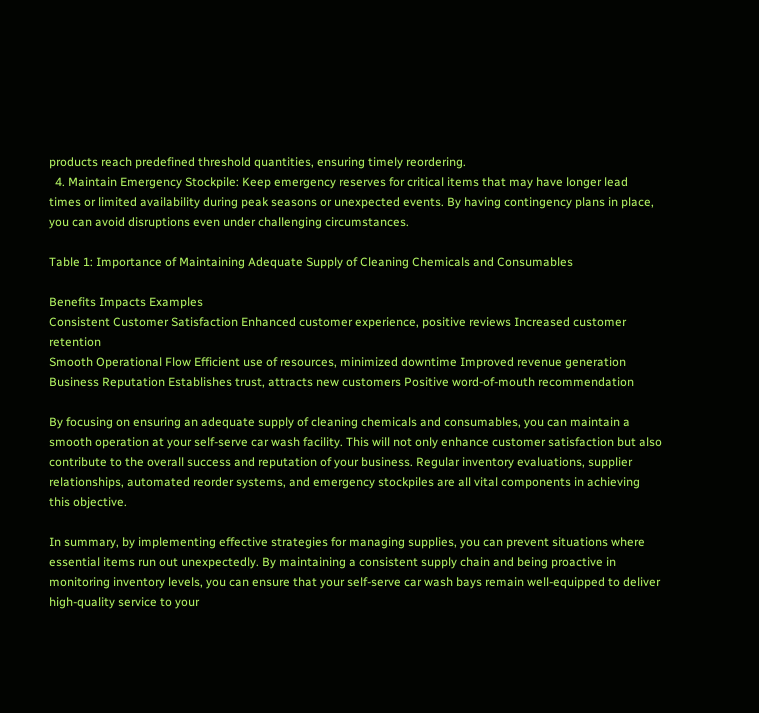products reach predefined threshold quantities, ensuring timely reordering.
  4. Maintain Emergency Stockpile: Keep emergency reserves for critical items that may have longer lead times or limited availability during peak seasons or unexpected events. By having contingency plans in place, you can avoid disruptions even under challenging circumstances.

Table 1: Importance of Maintaining Adequate Supply of Cleaning Chemicals and Consumables

Benefits Impacts Examples
Consistent Customer Satisfaction Enhanced customer experience, positive reviews Increased customer retention
Smooth Operational Flow Efficient use of resources, minimized downtime Improved revenue generation
Business Reputation Establishes trust, attracts new customers Positive word-of-mouth recommendation

By focusing on ensuring an adequate supply of cleaning chemicals and consumables, you can maintain a smooth operation at your self-serve car wash facility. This will not only enhance customer satisfaction but also contribute to the overall success and reputation of your business. Regular inventory evaluations, supplier relationships, automated reorder systems, and emergency stockpiles are all vital components in achieving this objective.

In summary, by implementing effective strategies for managing supplies, you can prevent situations where essential items run out unexpectedly. By maintaining a consistent supply chain and being proactive in monitoring inventory levels, you can ensure that your self-serve car wash bays remain well-equipped to deliver high-quality service to your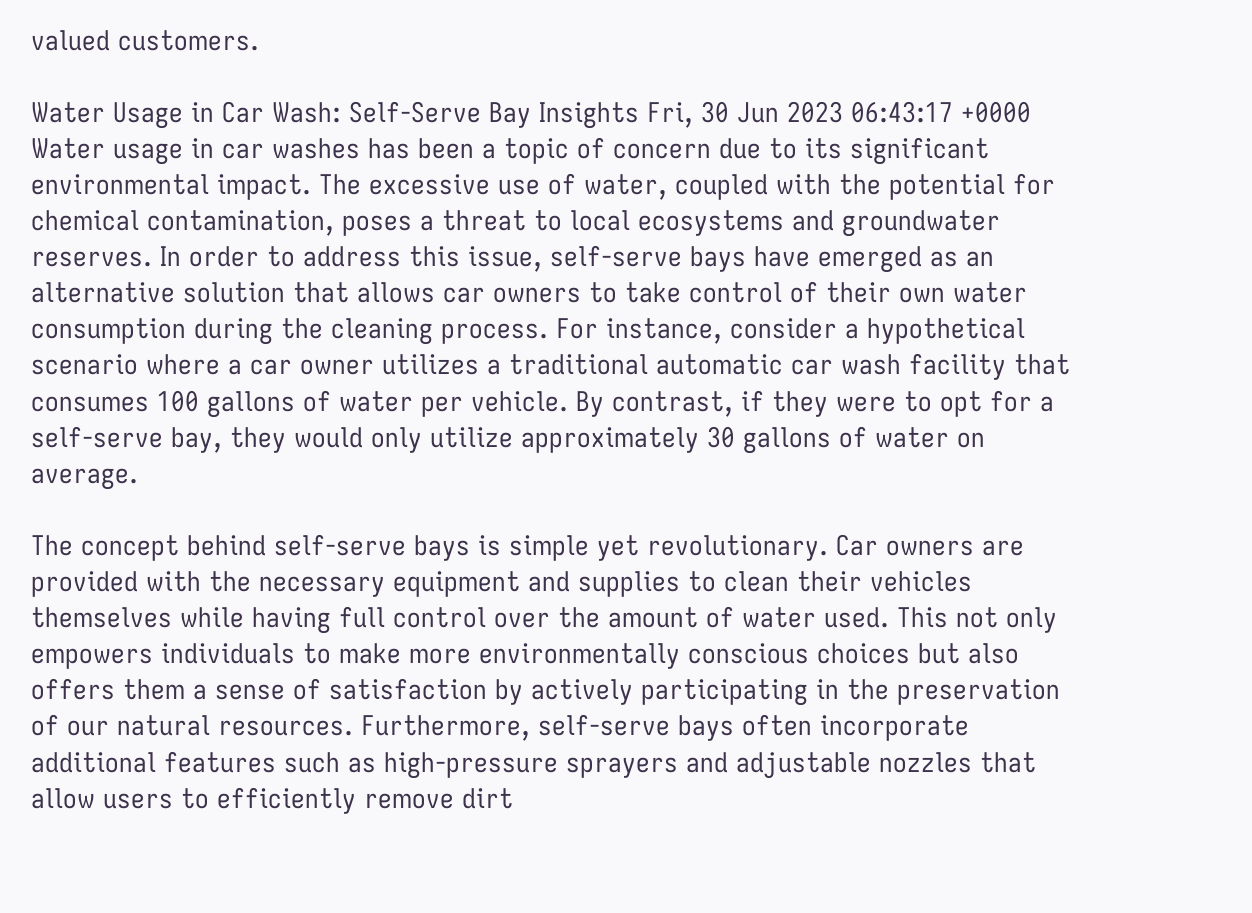valued customers.

Water Usage in Car Wash: Self-Serve Bay Insights Fri, 30 Jun 2023 06:43:17 +0000 Water usage in car washes has been a topic of concern due to its significant environmental impact. The excessive use of water, coupled with the potential for chemical contamination, poses a threat to local ecosystems and groundwater reserves. In order to address this issue, self-serve bays have emerged as an alternative solution that allows car owners to take control of their own water consumption during the cleaning process. For instance, consider a hypothetical scenario where a car owner utilizes a traditional automatic car wash facility that consumes 100 gallons of water per vehicle. By contrast, if they were to opt for a self-serve bay, they would only utilize approximately 30 gallons of water on average.

The concept behind self-serve bays is simple yet revolutionary. Car owners are provided with the necessary equipment and supplies to clean their vehicles themselves while having full control over the amount of water used. This not only empowers individuals to make more environmentally conscious choices but also offers them a sense of satisfaction by actively participating in the preservation of our natural resources. Furthermore, self-serve bays often incorporate additional features such as high-pressure sprayers and adjustable nozzles that allow users to efficiently remove dirt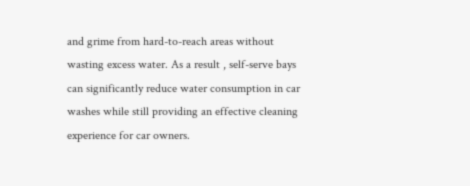and grime from hard-to-reach areas without wasting excess water. As a result , self-serve bays can significantly reduce water consumption in car washes while still providing an effective cleaning experience for car owners.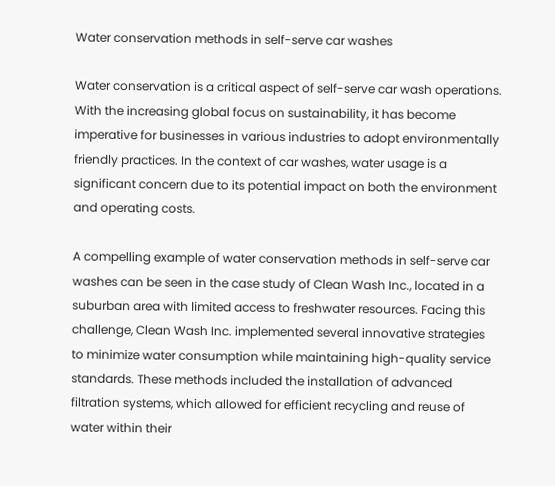Water conservation methods in self-serve car washes

Water conservation is a critical aspect of self-serve car wash operations. With the increasing global focus on sustainability, it has become imperative for businesses in various industries to adopt environmentally friendly practices. In the context of car washes, water usage is a significant concern due to its potential impact on both the environment and operating costs.

A compelling example of water conservation methods in self-serve car washes can be seen in the case study of Clean Wash Inc., located in a suburban area with limited access to freshwater resources. Facing this challenge, Clean Wash Inc. implemented several innovative strategies to minimize water consumption while maintaining high-quality service standards. These methods included the installation of advanced filtration systems, which allowed for efficient recycling and reuse of water within their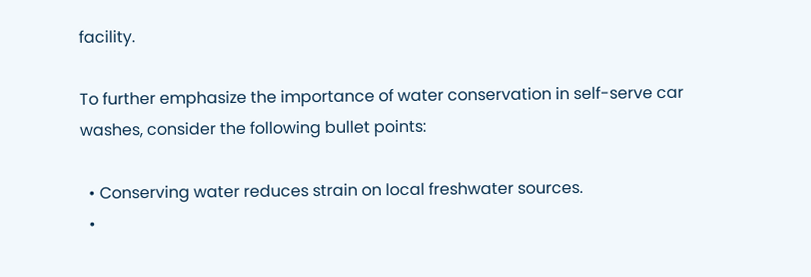facility.

To further emphasize the importance of water conservation in self-serve car washes, consider the following bullet points:

  • Conserving water reduces strain on local freshwater sources.
  •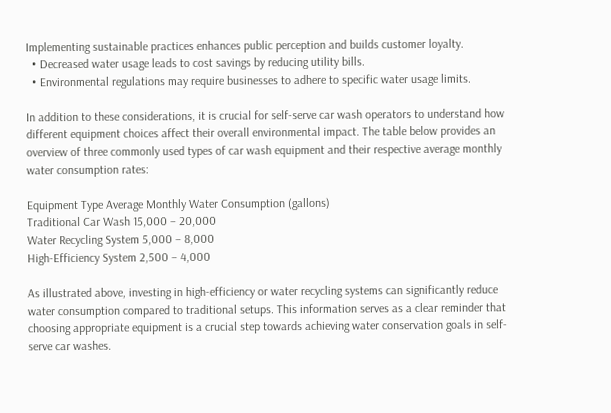Implementing sustainable practices enhances public perception and builds customer loyalty.
  • Decreased water usage leads to cost savings by reducing utility bills.
  • Environmental regulations may require businesses to adhere to specific water usage limits.

In addition to these considerations, it is crucial for self-serve car wash operators to understand how different equipment choices affect their overall environmental impact. The table below provides an overview of three commonly used types of car wash equipment and their respective average monthly water consumption rates:

Equipment Type Average Monthly Water Consumption (gallons)
Traditional Car Wash 15,000 – 20,000
Water Recycling System 5,000 – 8,000
High-Efficiency System 2,500 – 4,000

As illustrated above, investing in high-efficiency or water recycling systems can significantly reduce water consumption compared to traditional setups. This information serves as a clear reminder that choosing appropriate equipment is a crucial step towards achieving water conservation goals in self-serve car washes.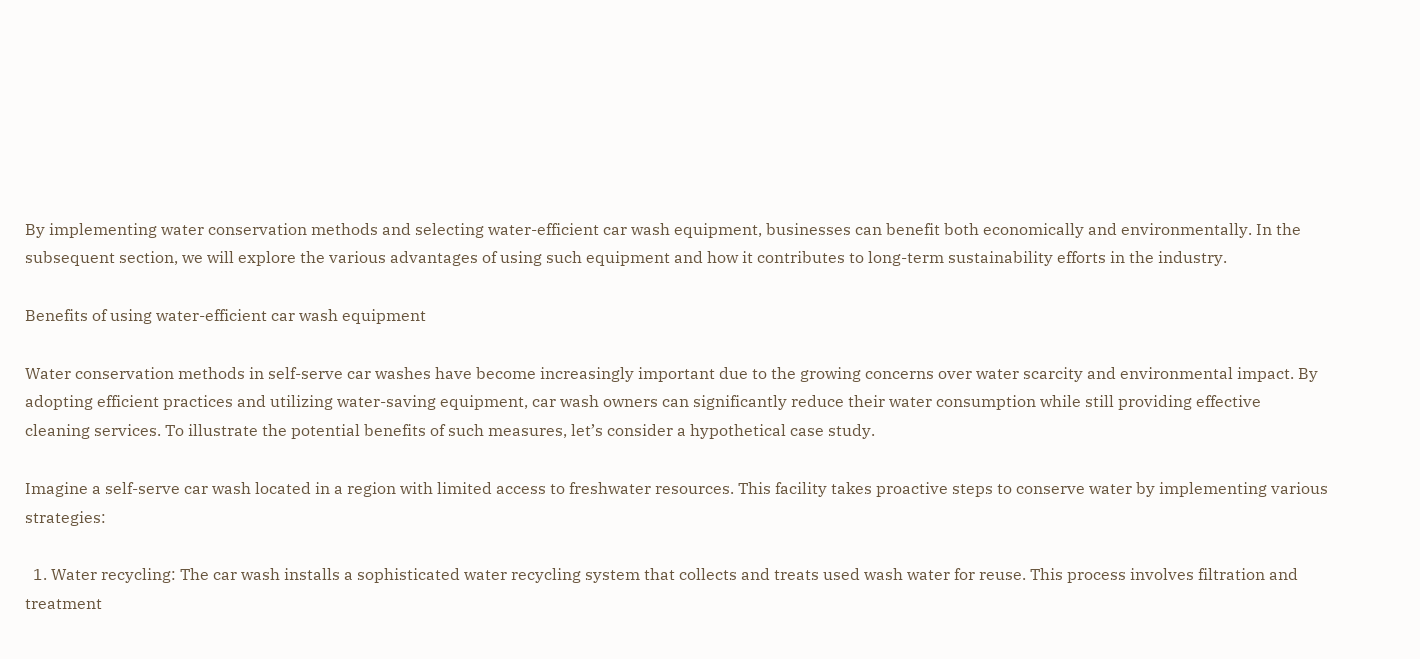By implementing water conservation methods and selecting water-efficient car wash equipment, businesses can benefit both economically and environmentally. In the subsequent section, we will explore the various advantages of using such equipment and how it contributes to long-term sustainability efforts in the industry.

Benefits of using water-efficient car wash equipment

Water conservation methods in self-serve car washes have become increasingly important due to the growing concerns over water scarcity and environmental impact. By adopting efficient practices and utilizing water-saving equipment, car wash owners can significantly reduce their water consumption while still providing effective cleaning services. To illustrate the potential benefits of such measures, let’s consider a hypothetical case study.

Imagine a self-serve car wash located in a region with limited access to freshwater resources. This facility takes proactive steps to conserve water by implementing various strategies:

  1. Water recycling: The car wash installs a sophisticated water recycling system that collects and treats used wash water for reuse. This process involves filtration and treatment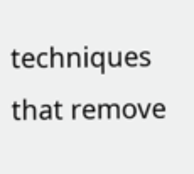techniques that remove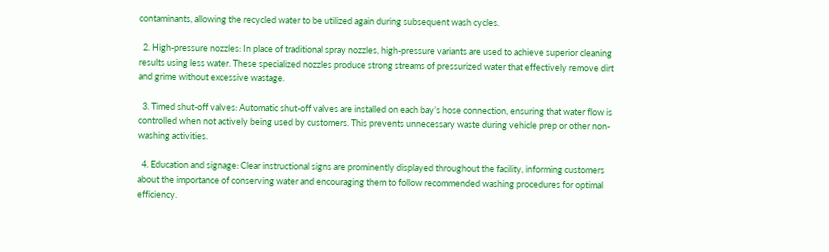contaminants, allowing the recycled water to be utilized again during subsequent wash cycles.

  2. High-pressure nozzles: In place of traditional spray nozzles, high-pressure variants are used to achieve superior cleaning results using less water. These specialized nozzles produce strong streams of pressurized water that effectively remove dirt and grime without excessive wastage.

  3. Timed shut-off valves: Automatic shut-off valves are installed on each bay’s hose connection, ensuring that water flow is controlled when not actively being used by customers. This prevents unnecessary waste during vehicle prep or other non-washing activities.

  4. Education and signage: Clear instructional signs are prominently displayed throughout the facility, informing customers about the importance of conserving water and encouraging them to follow recommended washing procedures for optimal efficiency.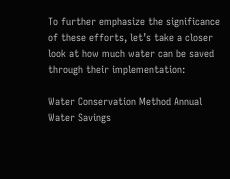To further emphasize the significance of these efforts, let’s take a closer look at how much water can be saved through their implementation:

Water Conservation Method Annual Water Savings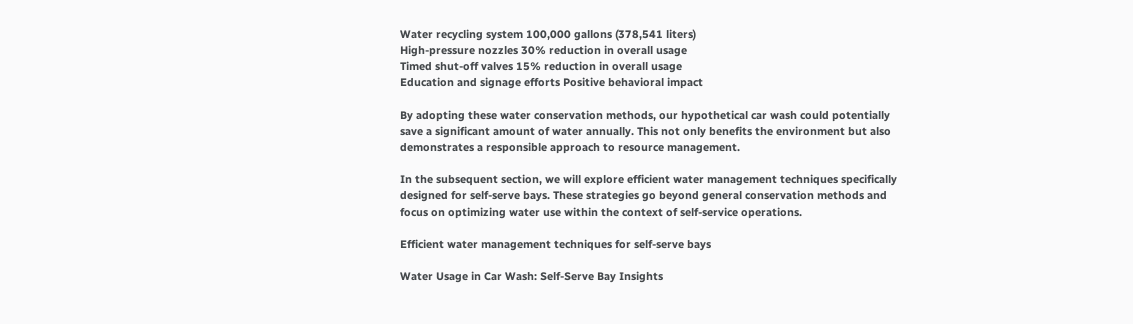Water recycling system 100,000 gallons (378,541 liters)
High-pressure nozzles 30% reduction in overall usage
Timed shut-off valves 15% reduction in overall usage
Education and signage efforts Positive behavioral impact

By adopting these water conservation methods, our hypothetical car wash could potentially save a significant amount of water annually. This not only benefits the environment but also demonstrates a responsible approach to resource management.

In the subsequent section, we will explore efficient water management techniques specifically designed for self-serve bays. These strategies go beyond general conservation methods and focus on optimizing water use within the context of self-service operations.

Efficient water management techniques for self-serve bays

Water Usage in Car Wash: Self-Serve Bay Insights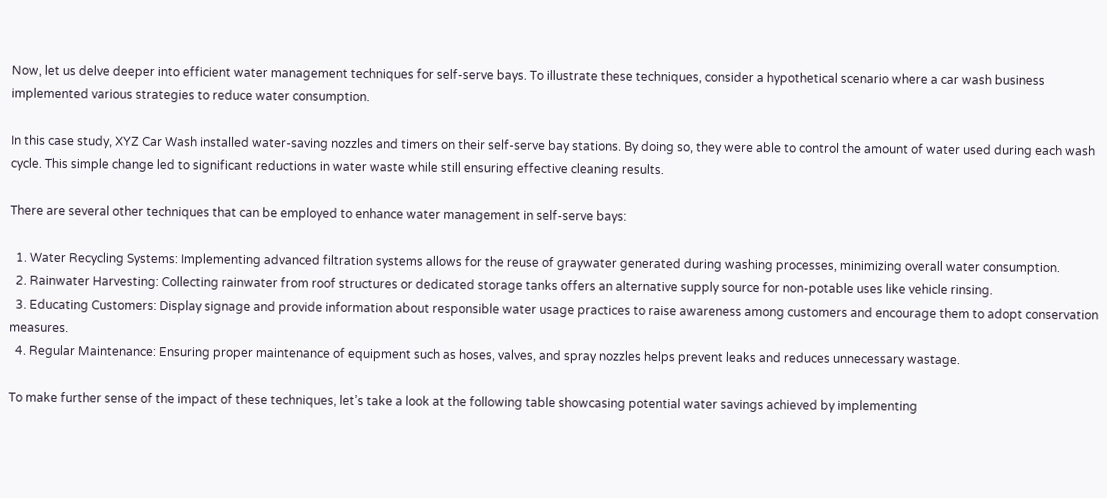Now, let us delve deeper into efficient water management techniques for self-serve bays. To illustrate these techniques, consider a hypothetical scenario where a car wash business implemented various strategies to reduce water consumption.

In this case study, XYZ Car Wash installed water-saving nozzles and timers on their self-serve bay stations. By doing so, they were able to control the amount of water used during each wash cycle. This simple change led to significant reductions in water waste while still ensuring effective cleaning results.

There are several other techniques that can be employed to enhance water management in self-serve bays:

  1. Water Recycling Systems: Implementing advanced filtration systems allows for the reuse of graywater generated during washing processes, minimizing overall water consumption.
  2. Rainwater Harvesting: Collecting rainwater from roof structures or dedicated storage tanks offers an alternative supply source for non-potable uses like vehicle rinsing.
  3. Educating Customers: Display signage and provide information about responsible water usage practices to raise awareness among customers and encourage them to adopt conservation measures.
  4. Regular Maintenance: Ensuring proper maintenance of equipment such as hoses, valves, and spray nozzles helps prevent leaks and reduces unnecessary wastage.

To make further sense of the impact of these techniques, let’s take a look at the following table showcasing potential water savings achieved by implementing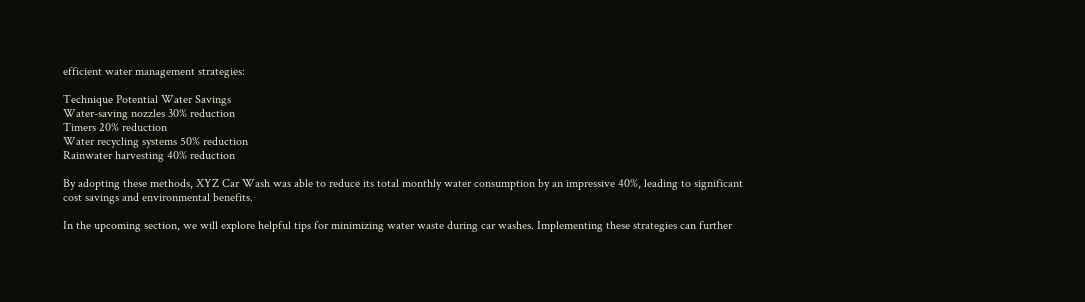efficient water management strategies:

Technique Potential Water Savings
Water-saving nozzles 30% reduction
Timers 20% reduction
Water recycling systems 50% reduction
Rainwater harvesting 40% reduction

By adopting these methods, XYZ Car Wash was able to reduce its total monthly water consumption by an impressive 40%, leading to significant cost savings and environmental benefits.

In the upcoming section, we will explore helpful tips for minimizing water waste during car washes. Implementing these strategies can further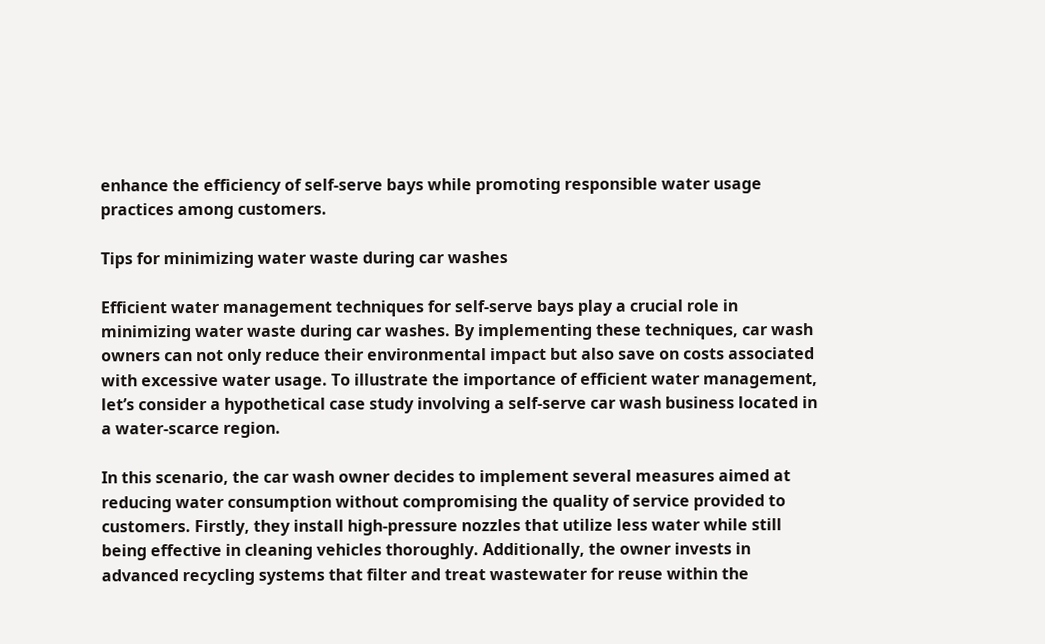enhance the efficiency of self-serve bays while promoting responsible water usage practices among customers.

Tips for minimizing water waste during car washes

Efficient water management techniques for self-serve bays play a crucial role in minimizing water waste during car washes. By implementing these techniques, car wash owners can not only reduce their environmental impact but also save on costs associated with excessive water usage. To illustrate the importance of efficient water management, let’s consider a hypothetical case study involving a self-serve car wash business located in a water-scarce region.

In this scenario, the car wash owner decides to implement several measures aimed at reducing water consumption without compromising the quality of service provided to customers. Firstly, they install high-pressure nozzles that utilize less water while still being effective in cleaning vehicles thoroughly. Additionally, the owner invests in advanced recycling systems that filter and treat wastewater for reuse within the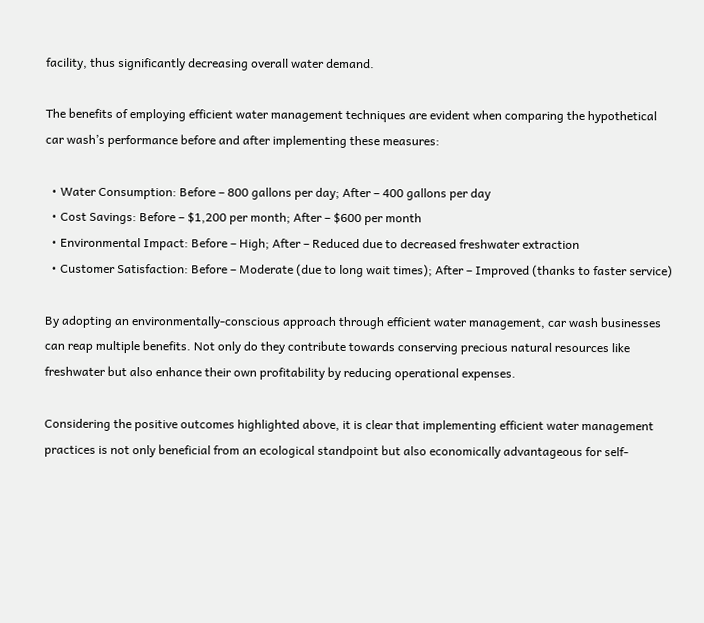facility, thus significantly decreasing overall water demand.

The benefits of employing efficient water management techniques are evident when comparing the hypothetical car wash’s performance before and after implementing these measures:

  • Water Consumption: Before – 800 gallons per day; After – 400 gallons per day
  • Cost Savings: Before – $1,200 per month; After – $600 per month
  • Environmental Impact: Before – High; After – Reduced due to decreased freshwater extraction
  • Customer Satisfaction: Before – Moderate (due to long wait times); After – Improved (thanks to faster service)

By adopting an environmentally-conscious approach through efficient water management, car wash businesses can reap multiple benefits. Not only do they contribute towards conserving precious natural resources like freshwater but also enhance their own profitability by reducing operational expenses.

Considering the positive outcomes highlighted above, it is clear that implementing efficient water management practices is not only beneficial from an ecological standpoint but also economically advantageous for self-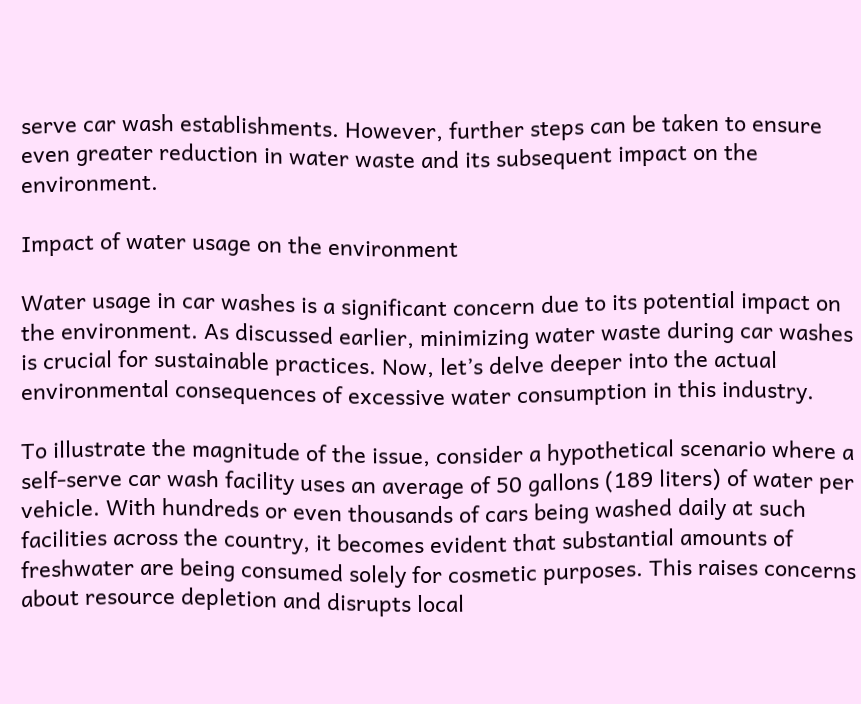serve car wash establishments. However, further steps can be taken to ensure even greater reduction in water waste and its subsequent impact on the environment.

Impact of water usage on the environment

Water usage in car washes is a significant concern due to its potential impact on the environment. As discussed earlier, minimizing water waste during car washes is crucial for sustainable practices. Now, let’s delve deeper into the actual environmental consequences of excessive water consumption in this industry.

To illustrate the magnitude of the issue, consider a hypothetical scenario where a self-serve car wash facility uses an average of 50 gallons (189 liters) of water per vehicle. With hundreds or even thousands of cars being washed daily at such facilities across the country, it becomes evident that substantial amounts of freshwater are being consumed solely for cosmetic purposes. This raises concerns about resource depletion and disrupts local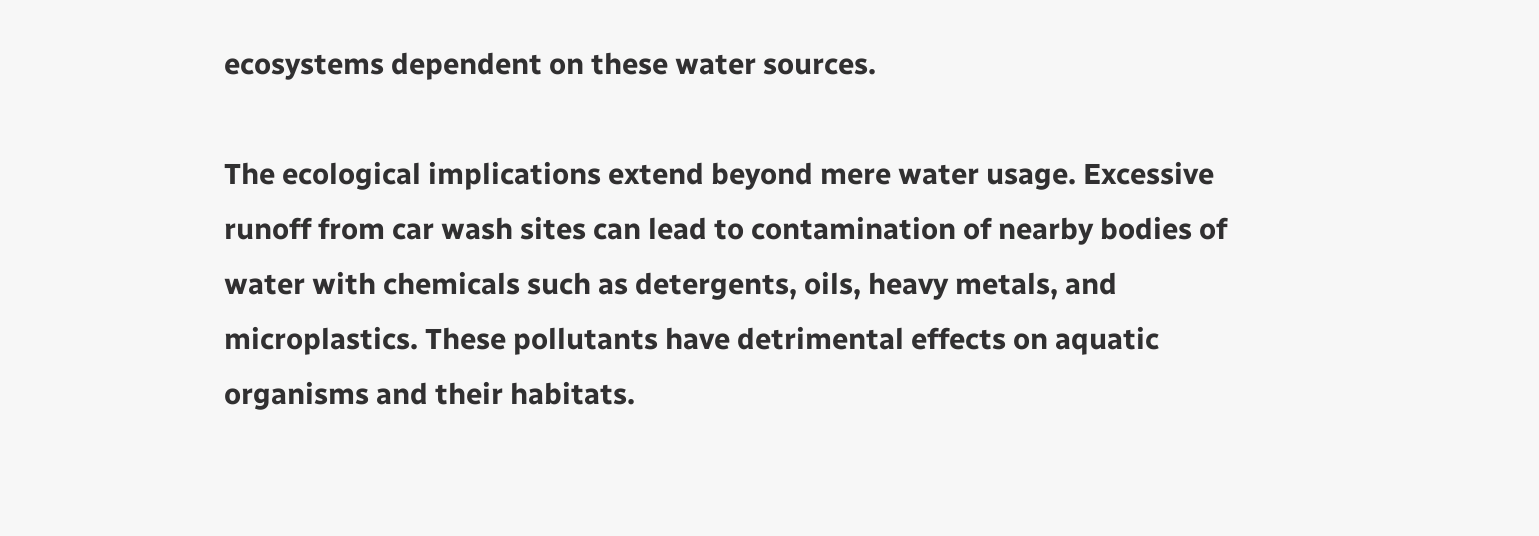ecosystems dependent on these water sources.

The ecological implications extend beyond mere water usage. Excessive runoff from car wash sites can lead to contamination of nearby bodies of water with chemicals such as detergents, oils, heavy metals, and microplastics. These pollutants have detrimental effects on aquatic organisms and their habitats.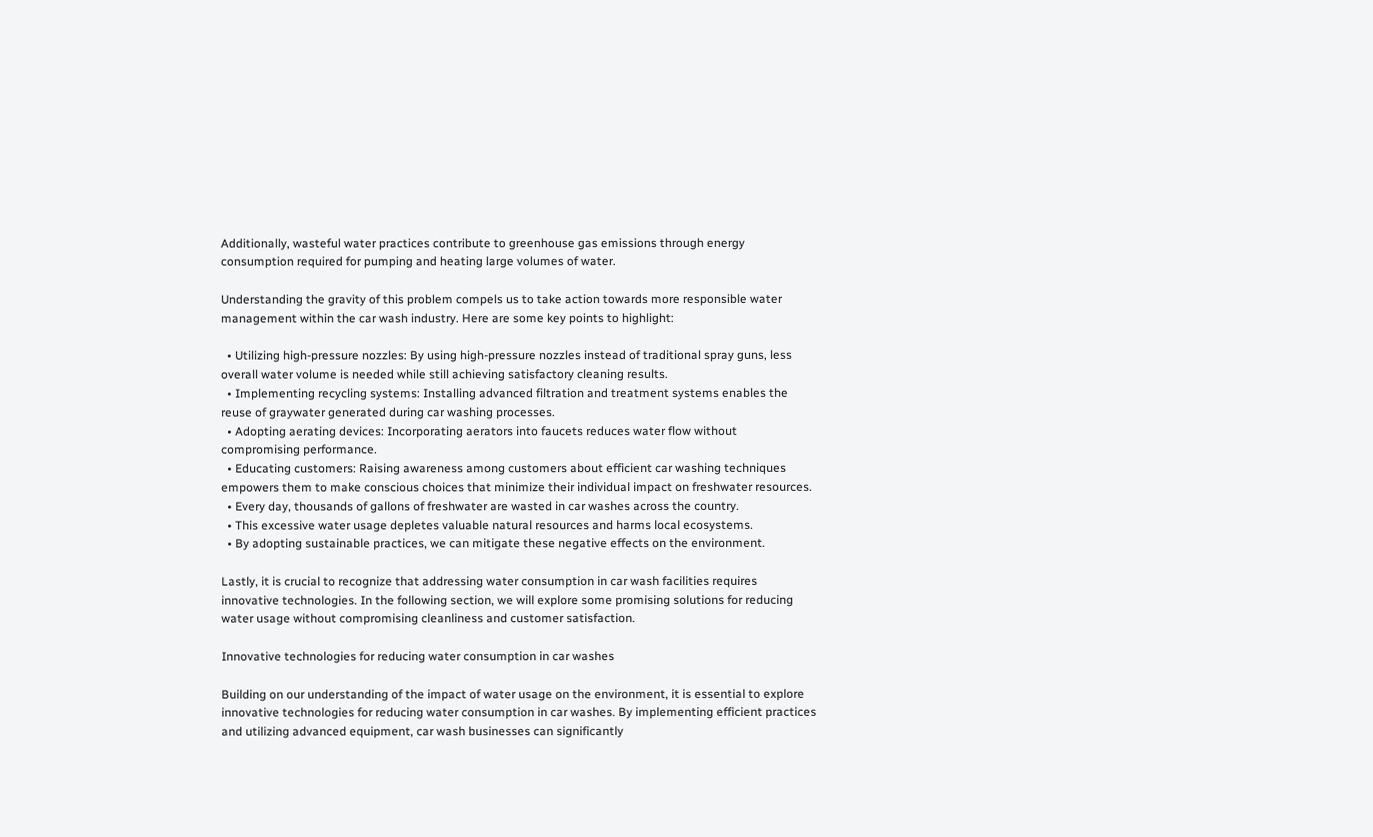Additionally, wasteful water practices contribute to greenhouse gas emissions through energy consumption required for pumping and heating large volumes of water.

Understanding the gravity of this problem compels us to take action towards more responsible water management within the car wash industry. Here are some key points to highlight:

  • Utilizing high-pressure nozzles: By using high-pressure nozzles instead of traditional spray guns, less overall water volume is needed while still achieving satisfactory cleaning results.
  • Implementing recycling systems: Installing advanced filtration and treatment systems enables the reuse of graywater generated during car washing processes.
  • Adopting aerating devices: Incorporating aerators into faucets reduces water flow without compromising performance.
  • Educating customers: Raising awareness among customers about efficient car washing techniques empowers them to make conscious choices that minimize their individual impact on freshwater resources.
  • Every day, thousands of gallons of freshwater are wasted in car washes across the country.
  • This excessive water usage depletes valuable natural resources and harms local ecosystems.
  • By adopting sustainable practices, we can mitigate these negative effects on the environment.

Lastly, it is crucial to recognize that addressing water consumption in car wash facilities requires innovative technologies. In the following section, we will explore some promising solutions for reducing water usage without compromising cleanliness and customer satisfaction.

Innovative technologies for reducing water consumption in car washes

Building on our understanding of the impact of water usage on the environment, it is essential to explore innovative technologies for reducing water consumption in car washes. By implementing efficient practices and utilizing advanced equipment, car wash businesses can significantly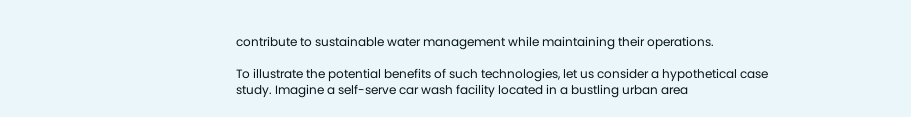contribute to sustainable water management while maintaining their operations.

To illustrate the potential benefits of such technologies, let us consider a hypothetical case study. Imagine a self-serve car wash facility located in a bustling urban area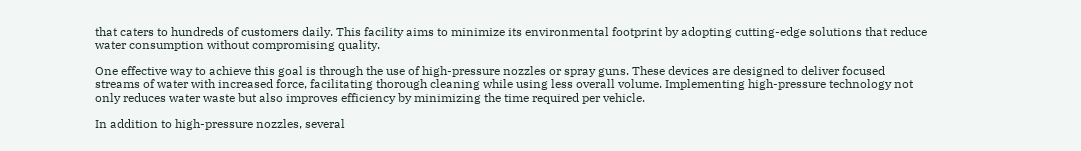that caters to hundreds of customers daily. This facility aims to minimize its environmental footprint by adopting cutting-edge solutions that reduce water consumption without compromising quality.

One effective way to achieve this goal is through the use of high-pressure nozzles or spray guns. These devices are designed to deliver focused streams of water with increased force, facilitating thorough cleaning while using less overall volume. Implementing high-pressure technology not only reduces water waste but also improves efficiency by minimizing the time required per vehicle.

In addition to high-pressure nozzles, several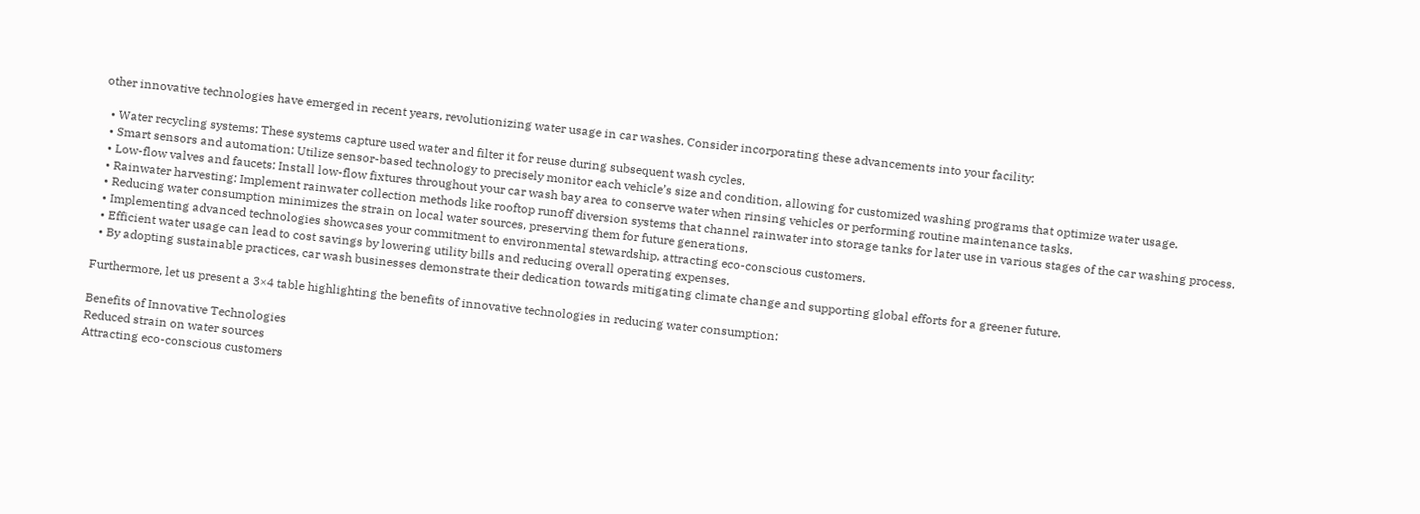other innovative technologies have emerged in recent years, revolutionizing water usage in car washes. Consider incorporating these advancements into your facility:

  • Water recycling systems: These systems capture used water and filter it for reuse during subsequent wash cycles.
  • Smart sensors and automation: Utilize sensor-based technology to precisely monitor each vehicle’s size and condition, allowing for customized washing programs that optimize water usage.
  • Low-flow valves and faucets: Install low-flow fixtures throughout your car wash bay area to conserve water when rinsing vehicles or performing routine maintenance tasks.
  • Rainwater harvesting: Implement rainwater collection methods like rooftop runoff diversion systems that channel rainwater into storage tanks for later use in various stages of the car washing process.
  • Reducing water consumption minimizes the strain on local water sources, preserving them for future generations.
  • Implementing advanced technologies showcases your commitment to environmental stewardship, attracting eco-conscious customers.
  • Efficient water usage can lead to cost savings by lowering utility bills and reducing overall operating expenses.
  • By adopting sustainable practices, car wash businesses demonstrate their dedication towards mitigating climate change and supporting global efforts for a greener future.

Furthermore, let us present a 3×4 table highlighting the benefits of innovative technologies in reducing water consumption:

Benefits of Innovative Technologies
Reduced strain on water sources
Attracting eco-conscious customers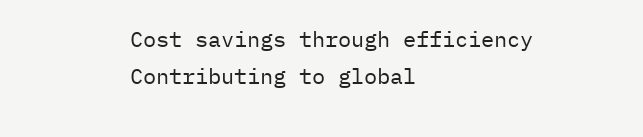Cost savings through efficiency
Contributing to global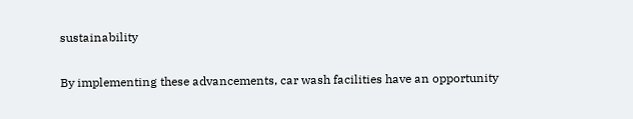sustainability

By implementing these advancements, car wash facilities have an opportunity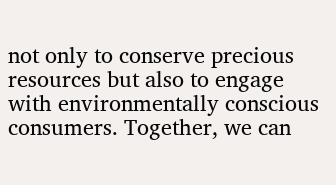not only to conserve precious resources but also to engage with environmentally conscious consumers. Together, we can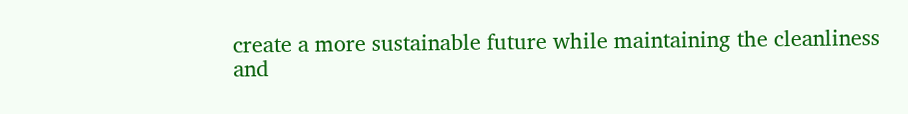create a more sustainable future while maintaining the cleanliness and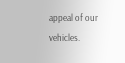appeal of our vehicles.